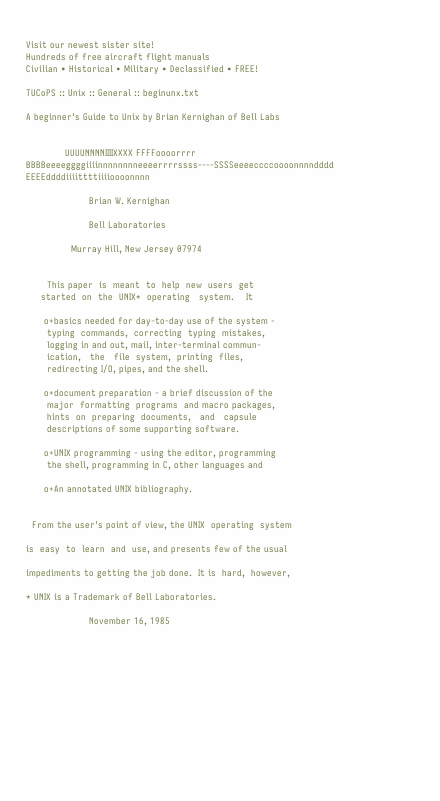Visit our newest sister site!
Hundreds of free aircraft flight manuals
Civilian • Historical • Military • Declassified • FREE!

TUCoPS :: Unix :: General :: beginunx.txt

A beginner's Guide to Unix by Brian Kernighan of Bell Labs


             UUUUNNNNIIIIXXXX FFFFoooorrrr BBBBeeeeggggiiiinnnnnnnneeeerrrrssss----SSSSeeeeccccoooonnnndddd EEEEddddiiiittttiiiioooonnnn

                     Brian W. Kernighan

                     Bell Laboratories

               Murray Hill, New Jersey 07974


       This paper  is  meant  to  help  new  users  get
     started  on  the  UNIX*  operating   system.    It

      o+basics needed for day-to-day use of the system -
       typing  commands,  correcting  typing  mistakes,
       logging in and out, mail, inter-terminal commun-
       ication,   the   file  system,  printing  files,
       redirecting I/O, pipes, and the shell.

      o+document preparation - a brief discussion of the
       major  formatting  programs  and macro packages,
       hints  on  preparing  documents,   and   capsule
       descriptions of some supporting software.

      o+UNIX programming - using the editor, programming
       the shell, programming in C, other languages and

      o+An annotated UNIX bibliography.


  From the user's point of view, the UNIX  operating  system

is  easy  to  learn  and  use, and presents few of the usual

impediments to getting the job done.  It is  hard,  however,

* UNIX is a Trademark of Bell Laboratories.

                     November 16, 1985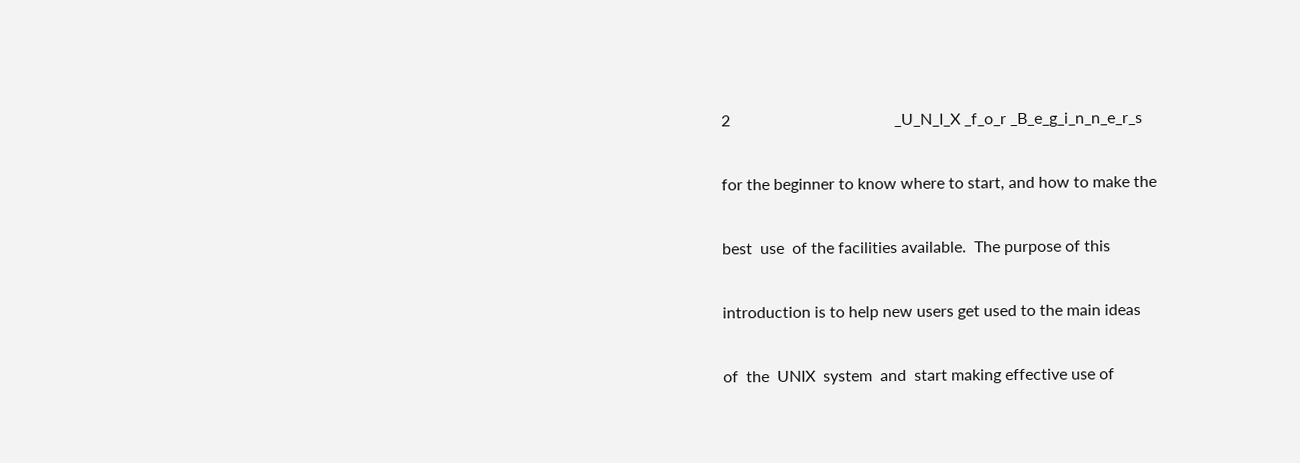2                                         _U_N_I_X _f_o_r _B_e_g_i_n_n_e_r_s

for the beginner to know where to start, and how to make the

best  use  of the facilities available.  The purpose of this

introduction is to help new users get used to the main ideas

of  the  UNIX  system  and  start making effective use of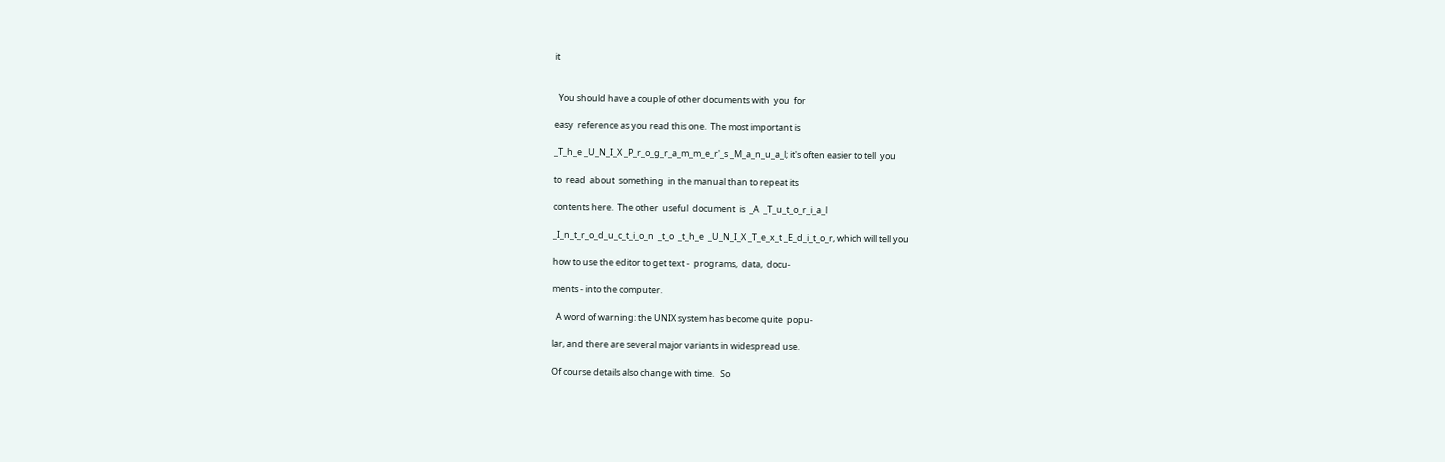it


  You should have a couple of other documents with  you  for

easy  reference as you read this one.  The most important is

_T_h_e _U_N_I_X _P_r_o_g_r_a_m_m_e_r'_s _M_a_n_u_a_l; it's often easier to tell  you

to  read  about  something  in the manual than to repeat its

contents here.  The other  useful  document  is  _A  _T_u_t_o_r_i_a_l

_I_n_t_r_o_d_u_c_t_i_o_n  _t_o  _t_h_e  _U_N_I_X _T_e_x_t _E_d_i_t_o_r, which will tell you

how to use the editor to get text -  programs,  data,  docu-

ments - into the computer.

  A word of warning: the UNIX system has become quite  popu-

lar, and there are several major variants in widespread use.

Of course details also change with time.   So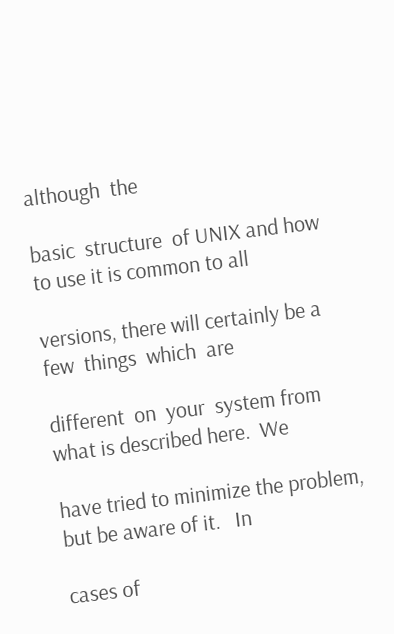although  the

basic  structure  of UNIX and how to use it is common to all

versions, there will certainly be a  few  things  which  are

different  on  your  system from what is described here.  We

have tried to minimize the problem, but be aware of it.   In

cases of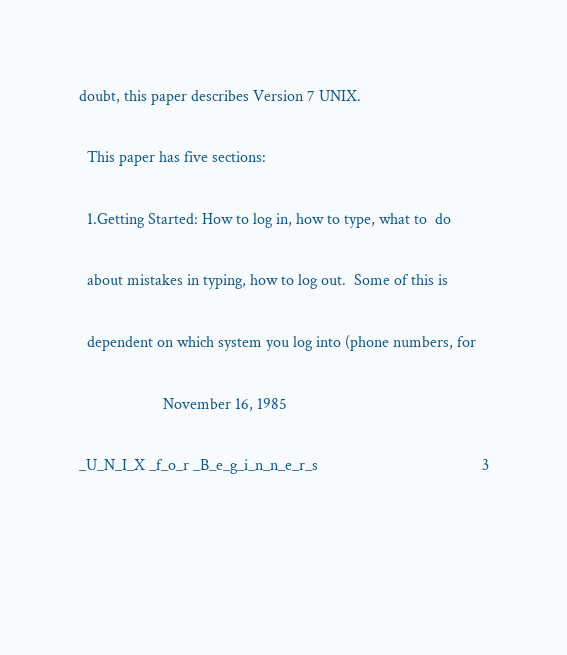doubt, this paper describes Version 7 UNIX.

  This paper has five sections:

  1.Getting Started: How to log in, how to type, what to  do

  about mistakes in typing, how to log out.  Some of this is

  dependent on which system you log into (phone numbers, for

                     November 16, 1985

_U_N_I_X _f_o_r _B_e_g_i_n_n_e_r_s                                         3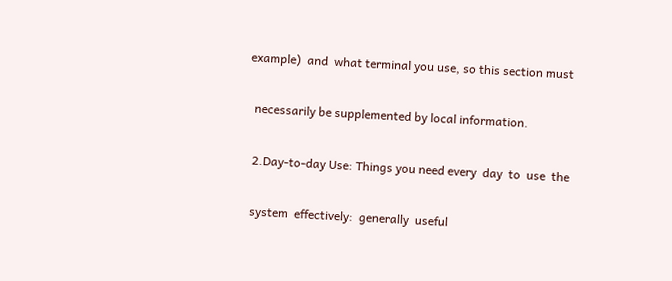example)  and  what terminal you use, so this section must

  necessarily be supplemented by local information.

  2.Day-to-day Use: Things you need every  day  to  use  the

  system  effectively:  generally  useful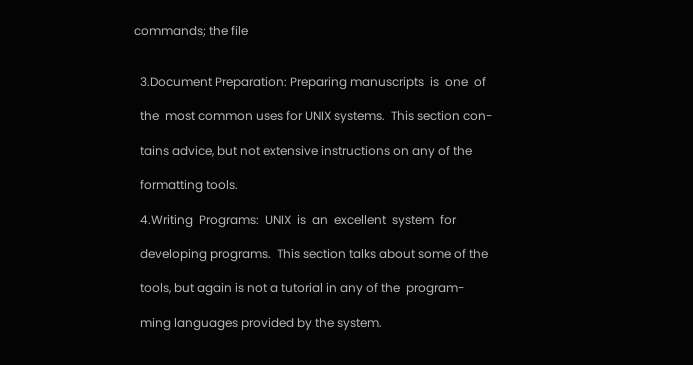commands; the file


  3.Document Preparation: Preparing manuscripts  is  one  of

  the  most common uses for UNIX systems.  This section con-

  tains advice, but not extensive instructions on any of the

  formatting tools.

  4.Writing  Programs:  UNIX  is  an  excellent  system  for

  developing programs.  This section talks about some of the

  tools, but again is not a tutorial in any of the  program-

  ming languages provided by the system.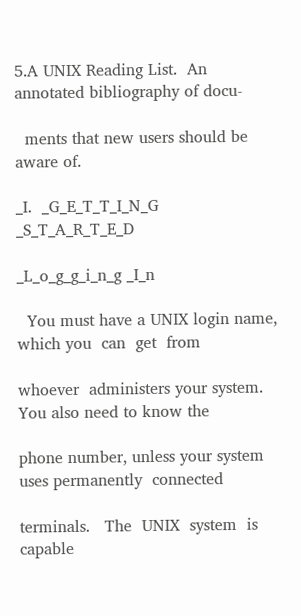5.A UNIX Reading List.  An annotated bibliography of docu-

  ments that new users should be aware of.

_I.  _G_E_T_T_I_N_G _S_T_A_R_T_E_D

_L_o_g_g_i_n_g _I_n

  You must have a UNIX login name, which you  can  get  from

whoever  administers your system.  You also need to know the

phone number, unless your system uses permanently  connected

terminals.   The  UNIX  system  is capable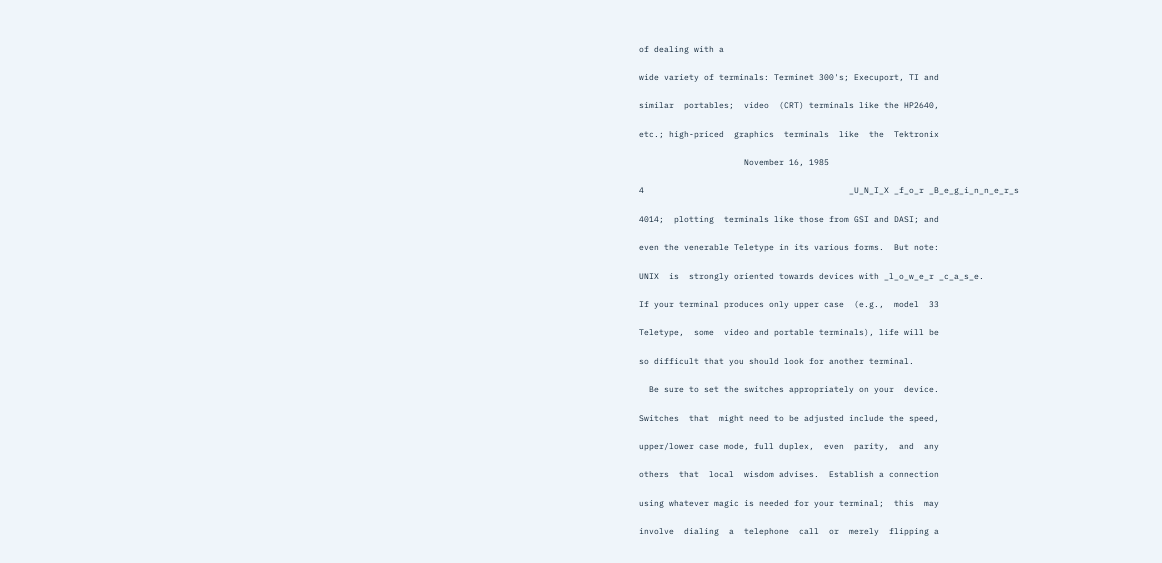of dealing with a

wide variety of terminals: Terminet 300's; Execuport, TI and

similar  portables;  video  (CRT) terminals like the HP2640,

etc.; high-priced  graphics  terminals  like  the  Tektronix

                     November 16, 1985

4                                         _U_N_I_X _f_o_r _B_e_g_i_n_n_e_r_s

4014;  plotting  terminals like those from GSI and DASI; and

even the venerable Teletype in its various forms.  But note:

UNIX  is  strongly oriented towards devices with _l_o_w_e_r _c_a_s_e.

If your terminal produces only upper case  (e.g.,  model  33

Teletype,  some  video and portable terminals), life will be

so difficult that you should look for another terminal.

  Be sure to set the switches appropriately on your  device.

Switches  that  might need to be adjusted include the speed,

upper/lower case mode, full duplex,  even  parity,  and  any

others  that  local  wisdom advises.  Establish a connection

using whatever magic is needed for your terminal;  this  may

involve  dialing  a  telephone  call  or  merely  flipping a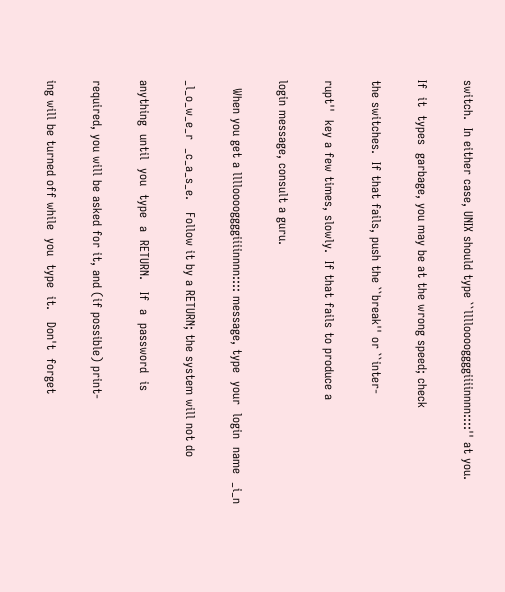switch.  In either case, UNIX should type ``llllooooggggiiiinnnn::::'' at you.

If  it  types  garbage, you may be at the wrong speed; check

the switches.  If that fails, push the ``break'' or ``inter-

rupt''  key a few times, slowly.  If that fails to produce a

login message, consult a guru.

  When you get a llllooooggggiiiinnnn:::: message, type  your  login  name  _i_n

_l_o_w_e_r  _c_a_s_e.   Follow it by a RETURN; the system will not do

anything  until  you  type  a  RETURN.   If  a  password  is

required, you will be asked for it, and (if possible) print-

ing will be turned off while  you  type  it.   Don't  forget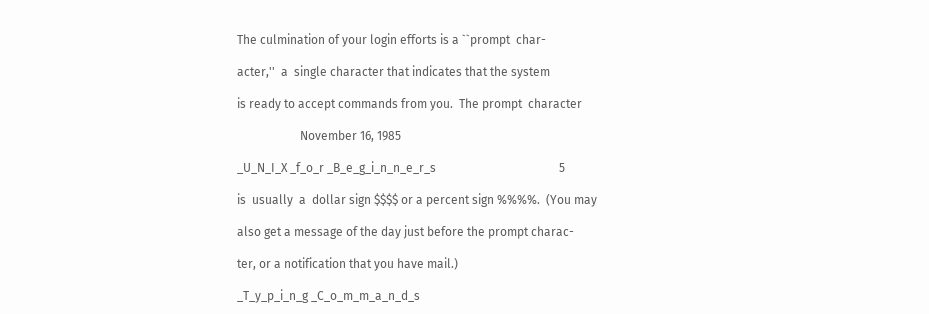The culmination of your login efforts is a ``prompt  char-

acter,''  a  single character that indicates that the system

is ready to accept commands from you.  The prompt  character

                     November 16, 1985

_U_N_I_X _f_o_r _B_e_g_i_n_n_e_r_s                                         5

is  usually  a  dollar sign $$$$ or a percent sign %%%%.  (You may

also get a message of the day just before the prompt charac-

ter, or a notification that you have mail.)

_T_y_p_i_n_g _C_o_m_m_a_n_d_s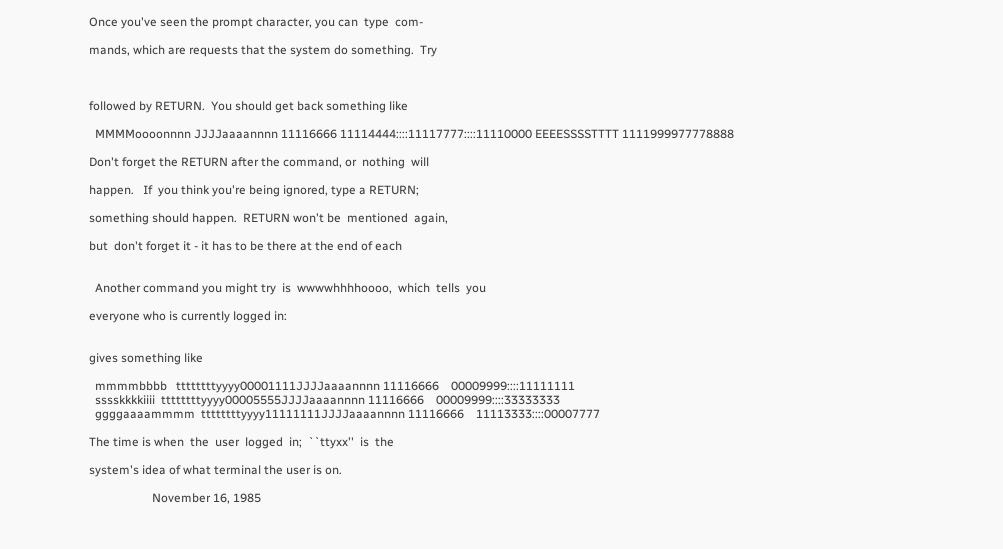Once you've seen the prompt character, you can  type  com-

mands, which are requests that the system do something.  Try



followed by RETURN.  You should get back something like

  MMMMoooonnnn JJJJaaaannnn 11116666 11114444::::11117777::::11110000 EEEESSSSTTTT 1111999977778888

Don't forget the RETURN after the command, or  nothing  will

happen.   If  you think you're being ignored, type a RETURN;

something should happen.  RETURN won't be  mentioned  again,

but  don't forget it - it has to be there at the end of each


  Another command you might try  is  wwwwhhhhoooo,  which  tells  you

everyone who is currently logged in:


gives something like

  mmmmbbbb   ttttttttyyyy00001111JJJJaaaannnn 11116666    00009999::::11111111
  sssskkkkiiii  ttttttttyyyy00005555JJJJaaaannnn 11116666    00009999::::33333333
  ggggaaaammmm  ttttttttyyyy11111111JJJJaaaannnn 11116666    11113333::::00007777

The time is when  the  user  logged  in;  ``ttyxx''  is  the

system's idea of what terminal the user is on.

                     November 16, 1985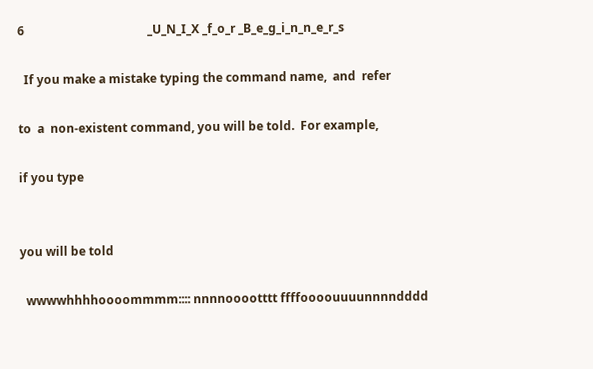6                                         _U_N_I_X _f_o_r _B_e_g_i_n_n_e_r_s

  If you make a mistake typing the command name,  and  refer

to  a  non-existent command, you will be told.  For example,

if you type


you will be told

  wwwwhhhhoooommmm:::: nnnnooootttt ffffoooouuuunnnndddd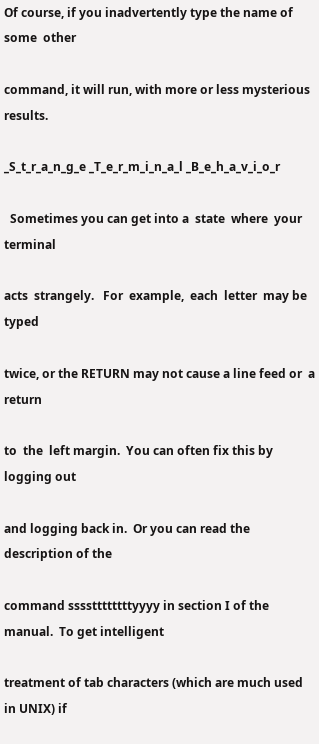Of course, if you inadvertently type the name of some  other

command, it will run, with more or less mysterious results.

_S_t_r_a_n_g_e _T_e_r_m_i_n_a_l _B_e_h_a_v_i_o_r

  Sometimes you can get into a  state  where  your  terminal

acts  strangely.   For  example,  each  letter  may be typed

twice, or the RETURN may not cause a line feed or  a  return

to  the  left margin.  You can often fix this by logging out

and logging back in.  Or you can read the description of the

command ssssttttttttyyyy in section I of the manual.  To get intelligent

treatment of tab characters (which are much used in UNIX) if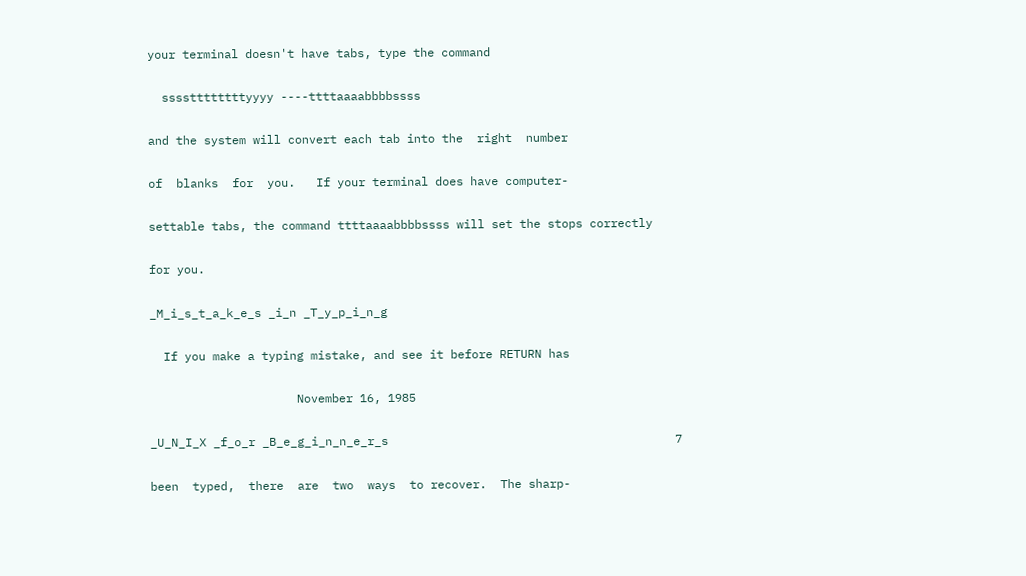your terminal doesn't have tabs, type the command

  ssssttttttttyyyy ----ttttaaaabbbbssss

and the system will convert each tab into the  right  number

of  blanks  for  you.   If your terminal does have computer-

settable tabs, the command ttttaaaabbbbssss will set the stops correctly

for you.

_M_i_s_t_a_k_e_s _i_n _T_y_p_i_n_g

  If you make a typing mistake, and see it before RETURN has

                     November 16, 1985

_U_N_I_X _f_o_r _B_e_g_i_n_n_e_r_s                                         7

been  typed,  there  are  two  ways  to recover.  The sharp-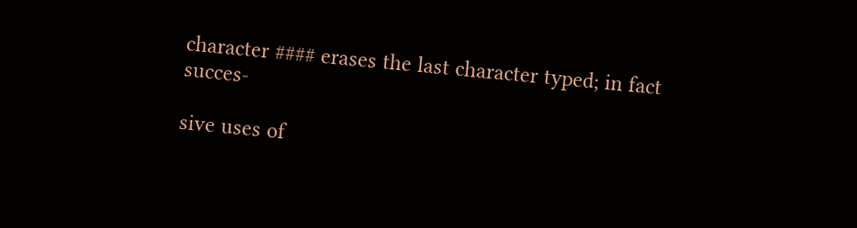character #### erases the last character typed; in fact succes-

sive uses of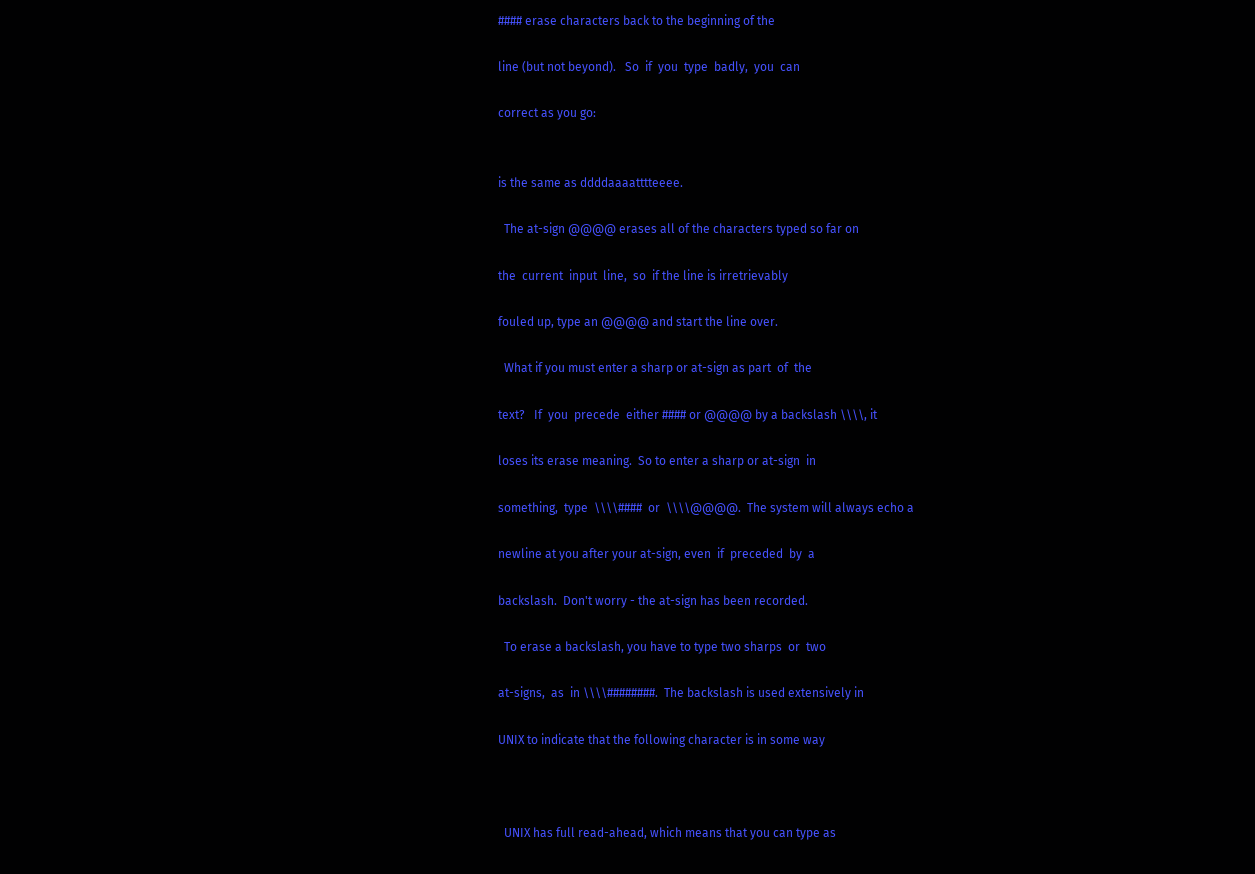#### erase characters back to the beginning of the

line (but not beyond).   So  if  you  type  badly,  you  can

correct as you go:


is the same as ddddaaaatttteeee.

  The at-sign @@@@ erases all of the characters typed so far on

the  current  input  line,  so  if the line is irretrievably

fouled up, type an @@@@ and start the line over.

  What if you must enter a sharp or at-sign as part  of  the

text?   If  you  precede  either #### or @@@@ by a backslash \\\\, it

loses its erase meaning.  So to enter a sharp or at-sign  in

something,  type  \\\\####  or  \\\\@@@@.  The system will always echo a

newline at you after your at-sign, even  if  preceded  by  a

backslash.  Don't worry - the at-sign has been recorded.

  To erase a backslash, you have to type two sharps  or  two

at-signs,  as  in \\\\########.  The backslash is used extensively in

UNIX to indicate that the following character is in some way



  UNIX has full read-ahead, which means that you can type as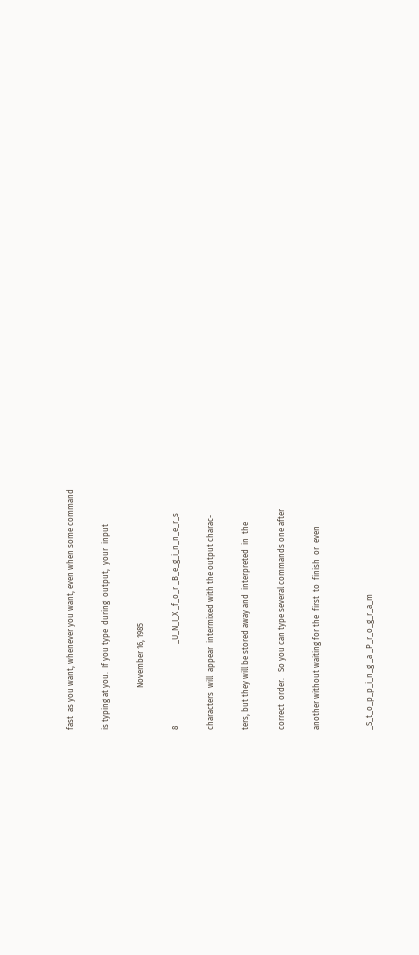fast  as you want, whenever you want, even when some command

is typing at you.  If you type  during  output,  your  input

                     November 16, 1985

8                                         _U_N_I_X _f_o_r _B_e_g_i_n_n_e_r_s

characters  will  appear  intermixed with the output charac-

ters, but they will be stored away and  interpreted  in  the

correct  order.   So you can type several commands one after

another without waiting for the  first  to  finish  or  even


_S_t_o_p_p_i_n_g _a _P_r_o_g_r_a_m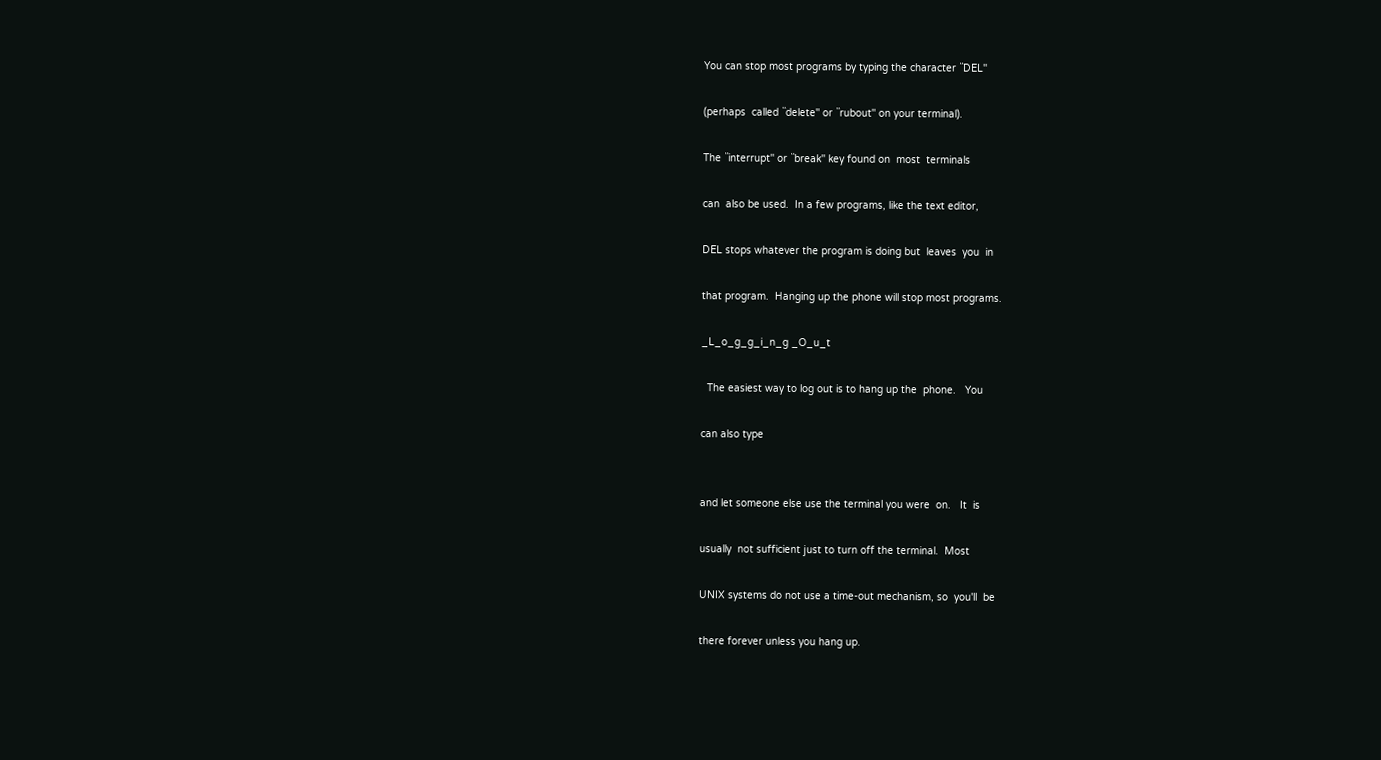You can stop most programs by typing the character ``DEL''

(perhaps  called ``delete'' or ``rubout'' on your terminal).

The ``interrupt'' or ``break'' key found on  most  terminals

can  also be used.  In a few programs, like the text editor,

DEL stops whatever the program is doing but  leaves  you  in

that program.  Hanging up the phone will stop most programs.

_L_o_g_g_i_n_g _O_u_t

  The easiest way to log out is to hang up the  phone.   You

can also type


and let someone else use the terminal you were  on.   It  is

usually  not sufficient just to turn off the terminal.  Most

UNIX systems do not use a time-out mechanism, so  you'll  be

there forever unless you hang up.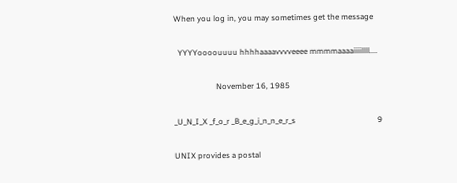When you log in, you may sometimes get the message

  YYYYoooouuuu hhhhaaaavvvveeee mmmmaaaaiiiillll....

                     November 16, 1985

_U_N_I_X _f_o_r _B_e_g_i_n_n_e_r_s                                         9

UNIX provides a postal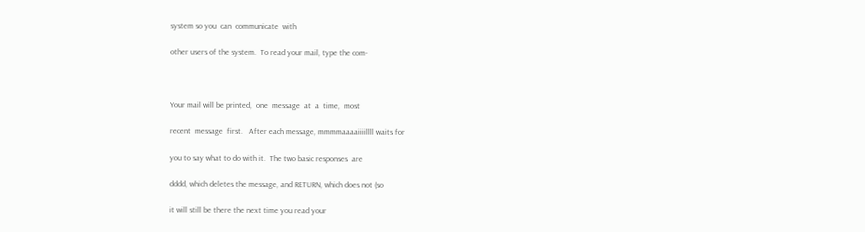system so you  can  communicate  with

other users of the system.  To read your mail, type the com-



Your mail will be printed,  one  message  at  a  time,  most

recent  message  first.   After each message, mmmmaaaaiiiillll waits for

you to say what to do with it.  The two basic responses  are

dddd, which deletes the message, and RETURN, which does not (so

it will still be there the next time you read your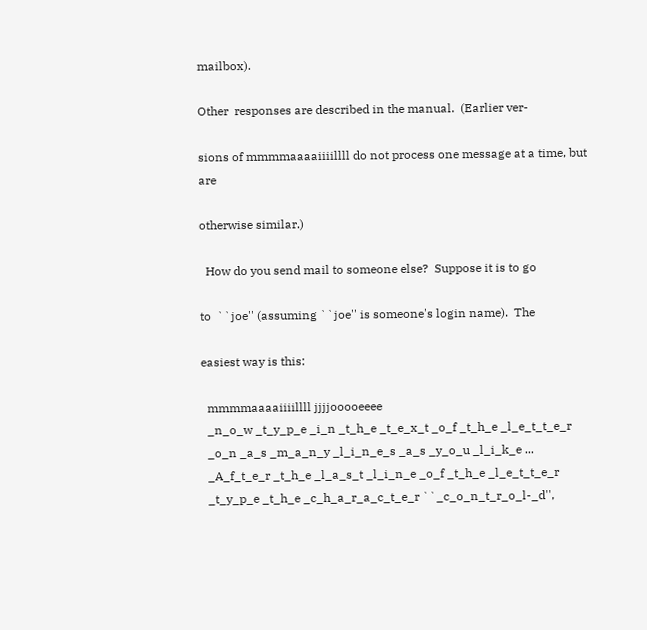mailbox).

Other  responses are described in the manual.  (Earlier ver-

sions of mmmmaaaaiiiillll do not process one message at a time, but  are

otherwise similar.)

  How do you send mail to someone else?  Suppose it is to go

to  ``joe'' (assuming ``joe'' is someone's login name).  The

easiest way is this:

  mmmmaaaaiiiillll jjjjooooeeee
  _n_o_w _t_y_p_e _i_n _t_h_e _t_e_x_t _o_f _t_h_e _l_e_t_t_e_r
  _o_n _a_s _m_a_n_y _l_i_n_e_s _a_s _y_o_u _l_i_k_e ...
  _A_f_t_e_r _t_h_e _l_a_s_t _l_i_n_e _o_f _t_h_e _l_e_t_t_e_r
  _t_y_p_e _t_h_e _c_h_a_r_a_c_t_e_r ``_c_o_n_t_r_o_l-_d'',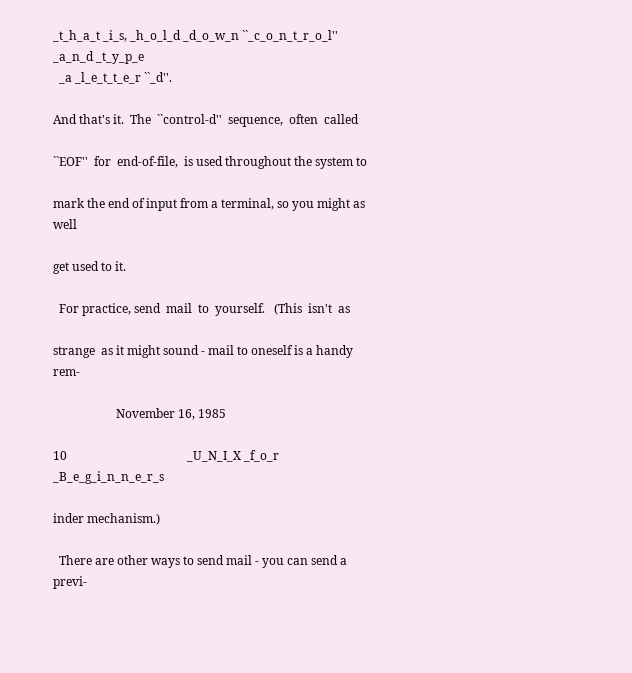_t_h_a_t _i_s, _h_o_l_d _d_o_w_n ``_c_o_n_t_r_o_l'' _a_n_d _t_y_p_e
  _a _l_e_t_t_e_r ``_d''.

And that's it.  The  ``control-d''  sequence,  often  called

``EOF''  for  end-of-file,  is used throughout the system to

mark the end of input from a terminal, so you might as  well

get used to it.

  For practice, send  mail  to  yourself.   (This  isn't  as

strange  as it might sound - mail to oneself is a handy rem-

                     November 16, 1985

10                                        _U_N_I_X _f_o_r _B_e_g_i_n_n_e_r_s

inder mechanism.)

  There are other ways to send mail - you can send a  previ-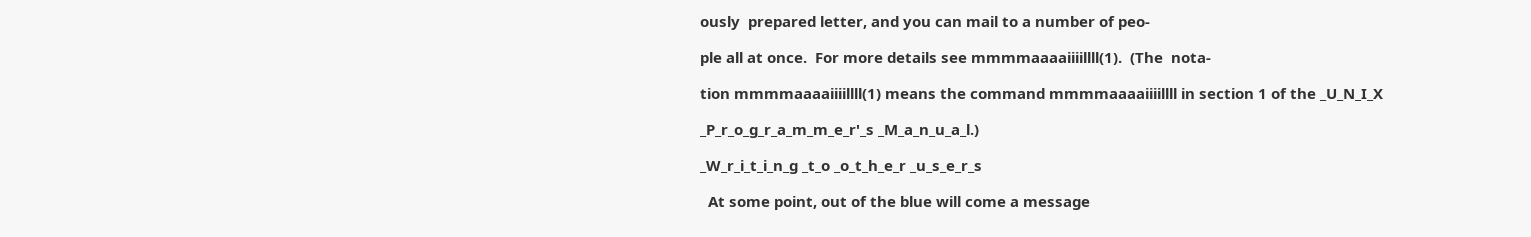ously  prepared letter, and you can mail to a number of peo-

ple all at once.  For more details see mmmmaaaaiiiillll(1).  (The  nota-

tion mmmmaaaaiiiillll(1) means the command mmmmaaaaiiiillll in section 1 of the _U_N_I_X

_P_r_o_g_r_a_m_m_e_r'_s _M_a_n_u_a_l.)

_W_r_i_t_i_n_g _t_o _o_t_h_e_r _u_s_e_r_s

  At some point, out of the blue will come a message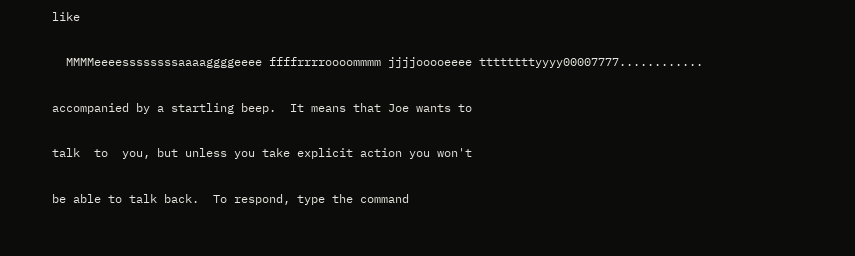like

  MMMMeeeessssssssaaaaggggeeee ffffrrrroooommmm jjjjooooeeee ttttttttyyyy00007777............

accompanied by a startling beep.  It means that Joe wants to

talk  to  you, but unless you take explicit action you won't

be able to talk back.  To respond, type the command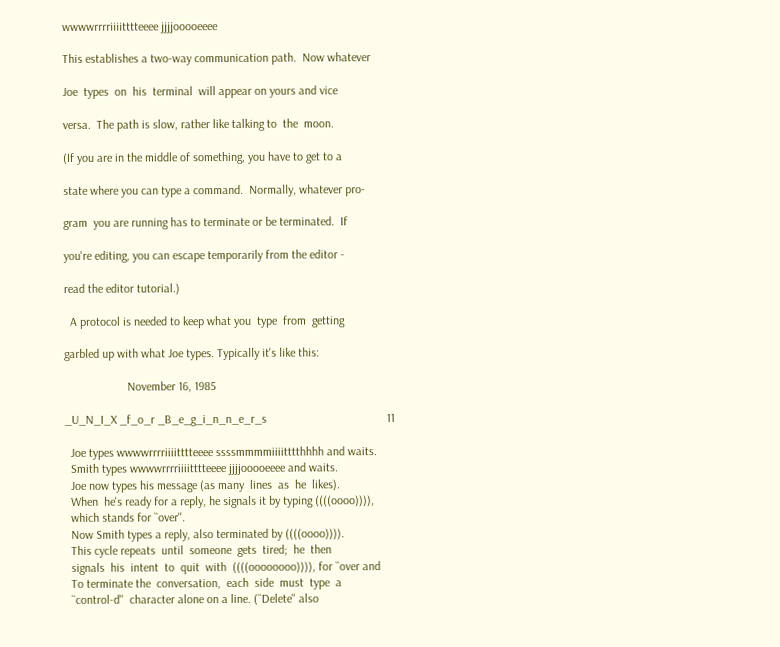wwwwrrrriiiitttteeee jjjjooooeeee

This establishes a two-way communication path.  Now whatever

Joe  types  on  his  terminal  will appear on yours and vice

versa.  The path is slow, rather like talking to  the  moon.

(If you are in the middle of something, you have to get to a

state where you can type a command.  Normally, whatever pro-

gram  you are running has to terminate or be terminated.  If

you're editing, you can escape temporarily from the editor -

read the editor tutorial.)

  A protocol is needed to keep what you  type  from  getting

garbled up with what Joe types. Typically it's like this:

                     November 16, 1985

_U_N_I_X _f_o_r _B_e_g_i_n_n_e_r_s                                        11

  Joe types wwwwrrrriiiitttteeee ssssmmmmiiiitttthhhh and waits.
  Smith types wwwwrrrriiiitttteeee jjjjooooeeee and waits.
  Joe now types his message (as many  lines  as  he  likes).
  When  he's ready for a reply, he signals it by typing ((((oooo)))),
  which stands for ``over''.
  Now Smith types a reply, also terminated by ((((oooo)))).
  This cycle repeats  until  someone  gets  tired;  he  then
  signals  his  intent  to  quit  with  ((((oooooooo)))), for ``over and
  To terminate the  conversation,  each  side  must  type  a
  ``control-d''  character alone on a line. (``Delete'' also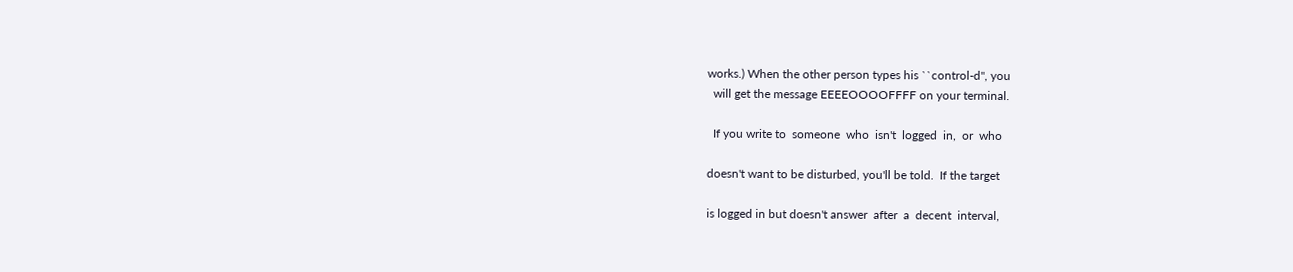works.) When the other person types his ``control-d'', you
  will get the message EEEEOOOOFFFF on your terminal.

  If you write to  someone  who  isn't  logged  in,  or  who

doesn't want to be disturbed, you'll be told.  If the target

is logged in but doesn't answer  after  a  decent  interval,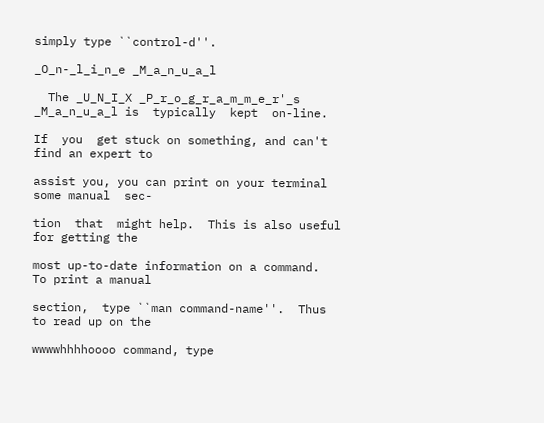simply type ``control-d''.

_O_n-_l_i_n_e _M_a_n_u_a_l

  The _U_N_I_X _P_r_o_g_r_a_m_m_e_r'_s _M_a_n_u_a_l is  typically  kept  on-line.

If  you  get stuck on something, and can't find an expert to

assist you, you can print on your terminal some manual  sec-

tion  that  might help.  This is also useful for getting the

most up-to-date information on a command.  To print a manual

section,  type ``man command-name''.  Thus to read up on the

wwwwhhhhoooo command, type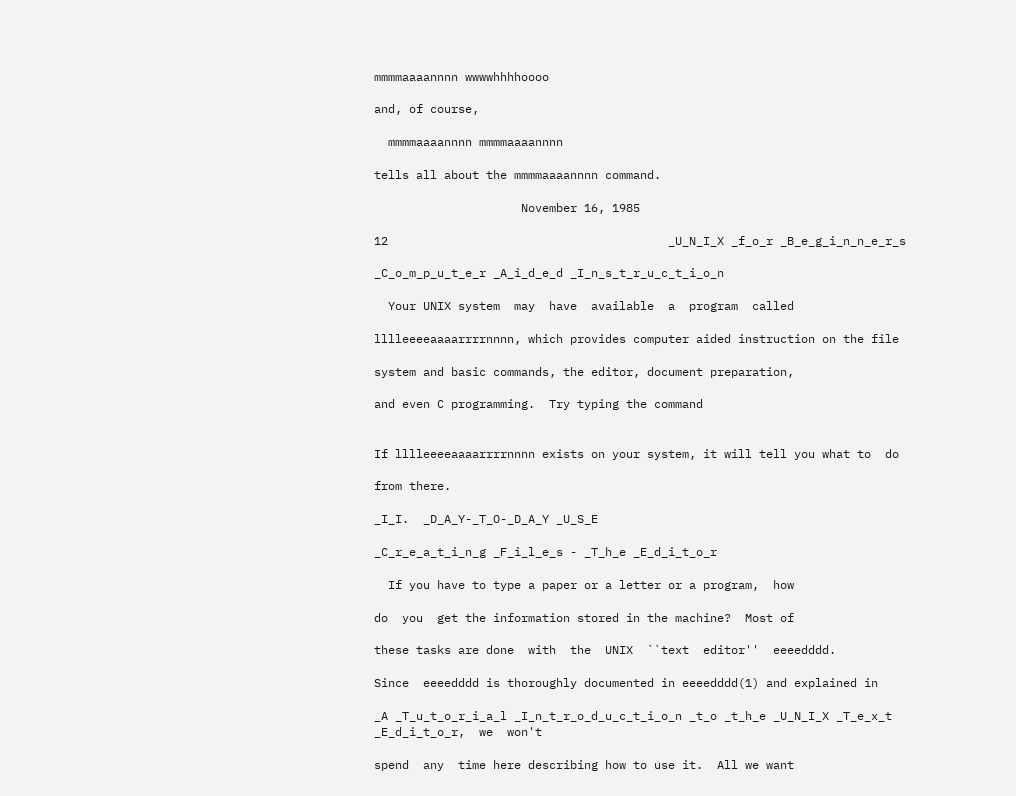mmmmaaaannnn wwwwhhhhoooo

and, of course,

  mmmmaaaannnn mmmmaaaannnn

tells all about the mmmmaaaannnn command.

                     November 16, 1985

12                                        _U_N_I_X _f_o_r _B_e_g_i_n_n_e_r_s

_C_o_m_p_u_t_e_r _A_i_d_e_d _I_n_s_t_r_u_c_t_i_o_n

  Your UNIX system  may  have  available  a  program  called

lllleeeeaaaarrrrnnnn, which provides computer aided instruction on the file

system and basic commands, the editor, document preparation,

and even C programming.  Try typing the command


If lllleeeeaaaarrrrnnnn exists on your system, it will tell you what to  do

from there.

_I_I.  _D_A_Y-_T_O-_D_A_Y _U_S_E

_C_r_e_a_t_i_n_g _F_i_l_e_s - _T_h_e _E_d_i_t_o_r

  If you have to type a paper or a letter or a program,  how

do  you  get the information stored in the machine?  Most of

these tasks are done  with  the  UNIX  ``text  editor''  eeeedddd.

Since  eeeedddd is thoroughly documented in eeeedddd(1) and explained in

_A _T_u_t_o_r_i_a_l _I_n_t_r_o_d_u_c_t_i_o_n _t_o _t_h_e _U_N_I_X _T_e_x_t  _E_d_i_t_o_r,  we  won't

spend  any  time here describing how to use it.  All we want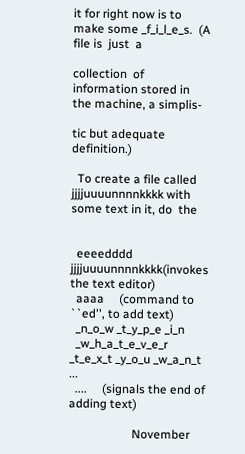it for right now is to make some _f_i_l_e_s.  (A file is  just  a

collection  of information stored in the machine, a simplis-

tic but adequate definition.)

  To create a file called jjjjuuuunnnnkkkk with some text in it, do  the


  eeeedddd jjjjuuuunnnnkkkk(invokes the text editor)
  aaaa     (command to ``ed'', to add text)
  _n_o_w _t_y_p_e _i_n
  _w_h_a_t_e_v_e_r _t_e_x_t _y_o_u _w_a_n_t ...
  ....     (signals the end of adding text)

                     November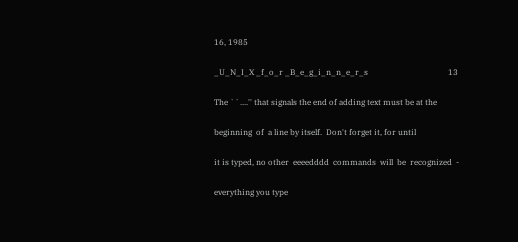16, 1985

_U_N_I_X _f_o_r _B_e_g_i_n_n_e_r_s                                        13

The ``....'' that signals the end of adding text must be at the

beginning  of  a line by itself.  Don't forget it, for until

it is typed, no other  eeeedddd  commands  will  be  recognized  -

everything you type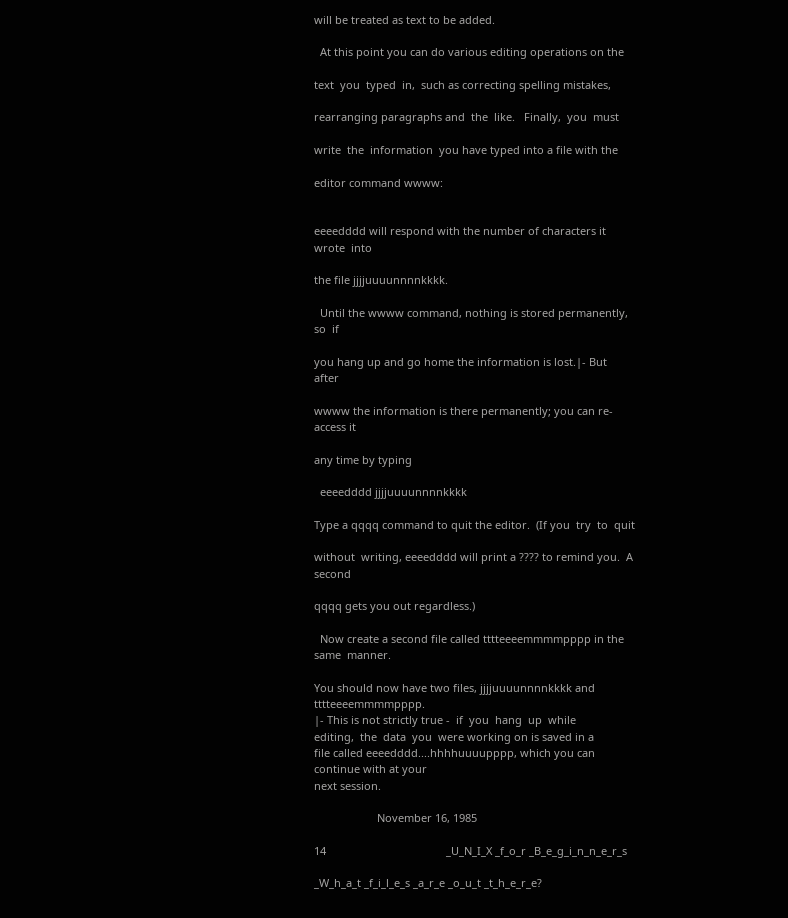will be treated as text to be added.

  At this point you can do various editing operations on the

text  you  typed  in,  such as correcting spelling mistakes,

rearranging paragraphs and  the  like.   Finally,  you  must

write  the  information  you have typed into a file with the

editor command wwww:


eeeedddd will respond with the number of characters it wrote  into

the file jjjjuuuunnnnkkkk.

  Until the wwww command, nothing is stored permanently, so  if

you hang up and go home the information is lost.|- But  after

wwww the information is there permanently; you can re-access it

any time by typing

  eeeedddd jjjjuuuunnnnkkkk

Type a qqqq command to quit the editor.  (If you  try  to  quit

without  writing, eeeedddd will print a ???? to remind you.  A second

qqqq gets you out regardless.)

  Now create a second file called tttteeeemmmmpppp in the  same  manner.

You should now have two files, jjjjuuuunnnnkkkk and tttteeeemmmmpppp.
|- This is not strictly true -  if  you  hang  up  while
editing,  the  data  you  were working on is saved in a
file called eeeedddd....hhhhuuuupppp, which you can continue with at your
next session.

                     November 16, 1985

14                                        _U_N_I_X _f_o_r _B_e_g_i_n_n_e_r_s

_W_h_a_t _f_i_l_e_s _a_r_e _o_u_t _t_h_e_r_e?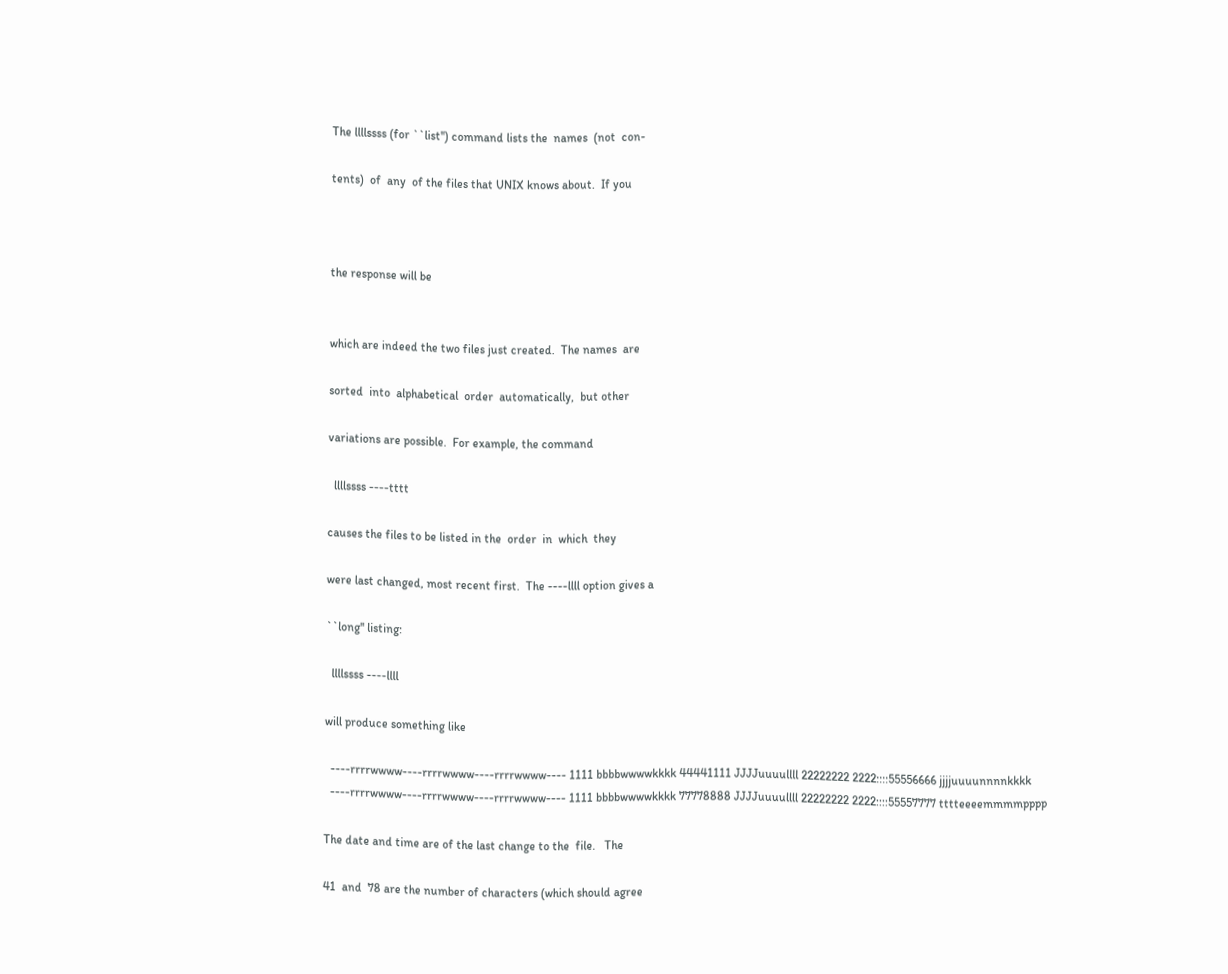The llllssss (for ``list'') command lists the  names  (not  con-

tents)  of  any  of the files that UNIX knows about.  If you



the response will be


which are indeed the two files just created.  The names  are

sorted  into  alphabetical  order  automatically,  but other

variations are possible.  For example, the command

  llllssss ----tttt

causes the files to be listed in the  order  in  which  they

were last changed, most recent first.  The ----llll option gives a

``long'' listing:

  llllssss ----llll

will produce something like

  ----rrrrwwww----rrrrwwww----rrrrwwww---- 1111 bbbbwwwwkkkk 44441111 JJJJuuuullll 22222222 2222::::55556666 jjjjuuuunnnnkkkk
  ----rrrrwwww----rrrrwwww----rrrrwwww---- 1111 bbbbwwwwkkkk 77778888 JJJJuuuullll 22222222 2222::::55557777 tttteeeemmmmpppp

The date and time are of the last change to the  file.   The

41  and  78 are the number of characters (which should agree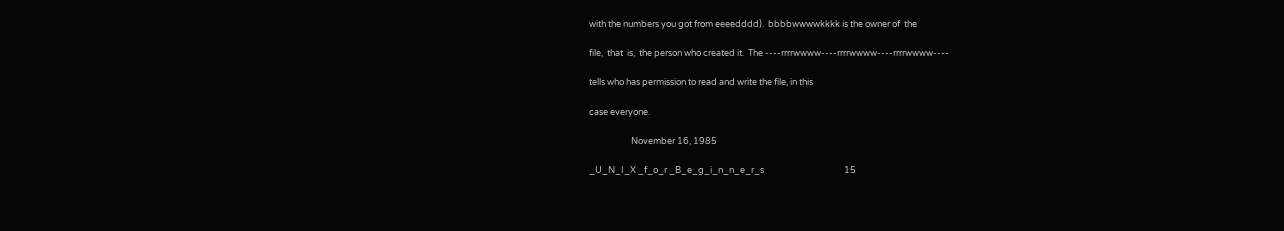with the numbers you got from eeeedddd).  bbbbwwwwkkkk is the owner of  the

file,  that  is,  the person who created it.  The ----rrrrwwww----rrrrwwww----rrrrwwww----

tells who has permission to read and write the file, in this

case everyone.

                     November 16, 1985

_U_N_I_X _f_o_r _B_e_g_i_n_n_e_r_s                                        15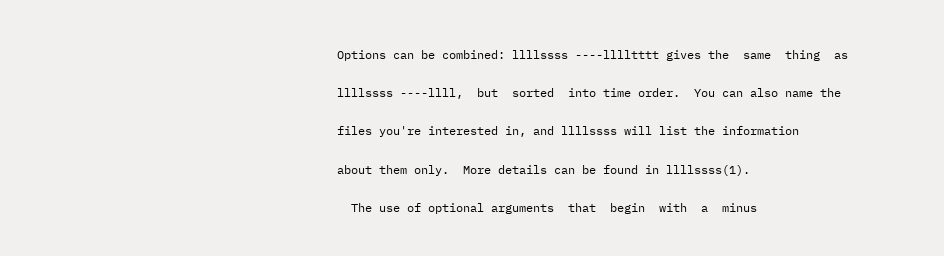Options can be combined: llllssss ----lllltttt gives the  same  thing  as

llllssss ----llll,  but  sorted  into time order.  You can also name the

files you're interested in, and llllssss will list the information

about them only.  More details can be found in llllssss(1).

  The use of optional arguments  that  begin  with  a  minus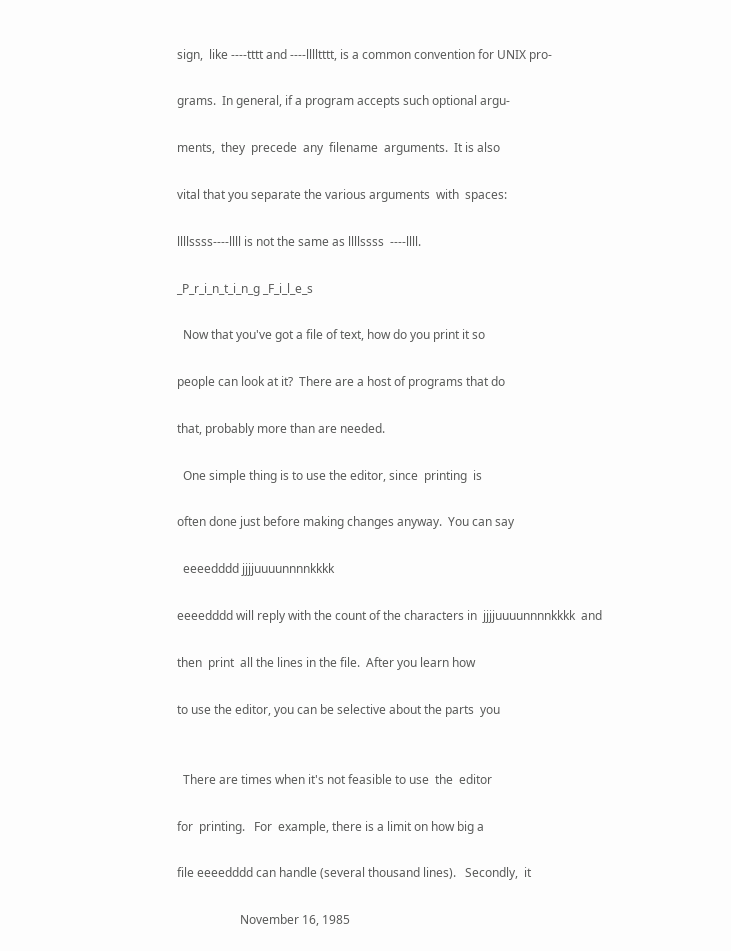sign,  like ----tttt and ----lllltttt, is a common convention for UNIX pro-

grams.  In general, if a program accepts such optional argu-

ments,  they  precede  any  filename  arguments.  It is also

vital that you separate the various arguments  with  spaces:

llllssss----llll is not the same as llllssss  ----llll.

_P_r_i_n_t_i_n_g _F_i_l_e_s

  Now that you've got a file of text, how do you print it so

people can look at it?  There are a host of programs that do

that, probably more than are needed.

  One simple thing is to use the editor, since  printing  is

often done just before making changes anyway.  You can say

  eeeedddd jjjjuuuunnnnkkkk

eeeedddd will reply with the count of the characters in  jjjjuuuunnnnkkkk  and

then  print  all the lines in the file.  After you learn how

to use the editor, you can be selective about the parts  you


  There are times when it's not feasible to use  the  editor

for  printing.   For  example, there is a limit on how big a

file eeeedddd can handle (several thousand lines).   Secondly,  it

                     November 16, 1985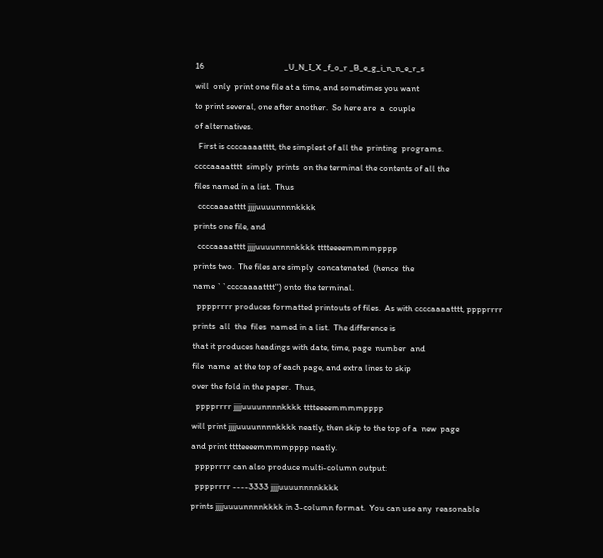16                                        _U_N_I_X _f_o_r _B_e_g_i_n_n_e_r_s

will  only  print one file at a time, and sometimes you want

to print several, one after another.  So here are  a  couple

of alternatives.

  First is ccccaaaatttt, the simplest of all the  printing  programs.

ccccaaaatttt  simply  prints  on the terminal the contents of all the

files named in a list.  Thus

  ccccaaaatttt jjjjuuuunnnnkkkk

prints one file, and

  ccccaaaatttt jjjjuuuunnnnkkkk tttteeeemmmmpppp

prints two.  The files are simply  concatenated  (hence  the

name ``ccccaaaatttt'') onto the terminal.

  pppprrrr produces formatted printouts of files.  As with ccccaaaatttt, pppprrrr

prints  all  the  files  named in a list.  The difference is

that it produces headings with date, time, page  number  and

file  name  at the top of each page, and extra lines to skip

over the fold in the paper.  Thus,

  pppprrrr jjjjuuuunnnnkkkk tttteeeemmmmpppp

will print jjjjuuuunnnnkkkk neatly, then skip to the top of a  new  page

and print tttteeeemmmmpppp neatly.

  pppprrrr can also produce multi-column output:

  pppprrrr ----3333 jjjjuuuunnnnkkkk

prints jjjjuuuunnnnkkkk in 3-column format.  You can use any  reasonable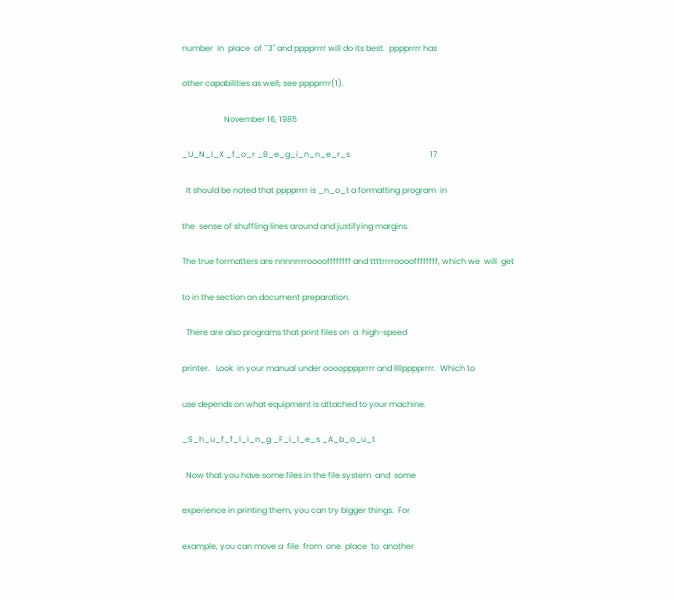number  in  place  of ``3'' and pppprrrr will do its best.  pppprrrr has

other capabilities as well; see pppprrrr(1).

                     November 16, 1985

_U_N_I_X _f_o_r _B_e_g_i_n_n_e_r_s                                        17

  It should be noted that pppprrrr is _n_o_t a formatting program  in

the  sense of shuffling lines around and justifying margins.

The true formatters are nnnnrrrrooooffffffff and ttttrrrrooooffffffff, which we  will  get

to in the section on document preparation.

  There are also programs that print files on  a  high-speed

printer.   Look  in your manual under oooopppprrrr and llllpppprrrr.  Which to

use depends on what equipment is attached to your machine.

_S_h_u_f_f_l_i_n_g _F_i_l_e_s _A_b_o_u_t

  Now that you have some files in the file system  and  some

experience in printing them, you can try bigger things.  For

example, you can move a  file  from  one  place  to  another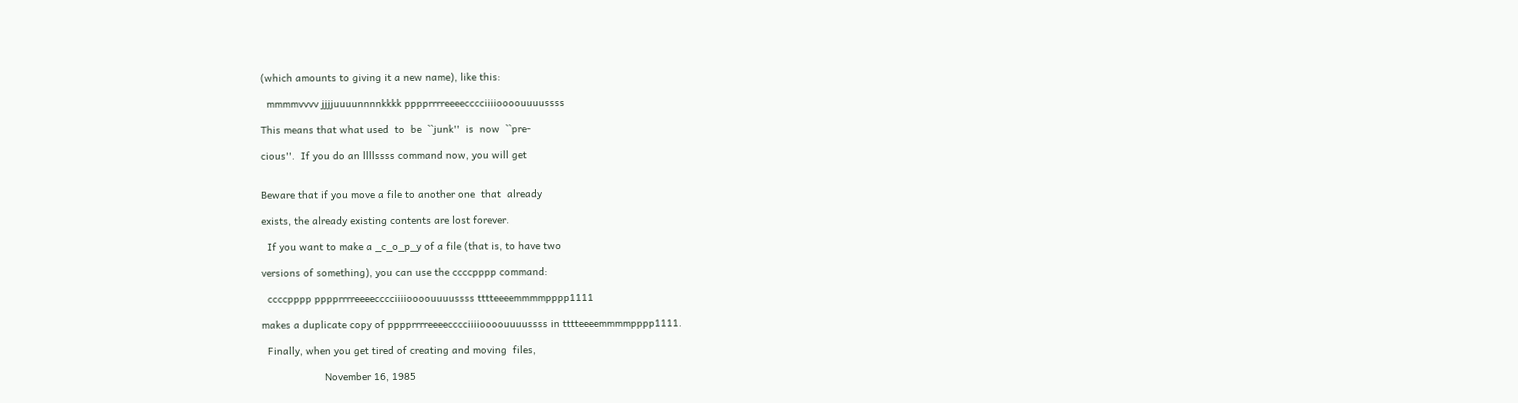(which amounts to giving it a new name), like this:

  mmmmvvvv jjjjuuuunnnnkkkk pppprrrreeeecccciiiioooouuuussss

This means that what used  to  be  ``junk''  is  now  ``pre-

cious''.  If you do an llllssss command now, you will get


Beware that if you move a file to another one  that  already

exists, the already existing contents are lost forever.

  If you want to make a _c_o_p_y of a file (that is, to have two

versions of something), you can use the ccccpppp command:

  ccccpppp pppprrrreeeecccciiiioooouuuussss tttteeeemmmmpppp1111

makes a duplicate copy of pppprrrreeeecccciiiioooouuuussss in tttteeeemmmmpppp1111.

  Finally, when you get tired of creating and moving  files,

                     November 16, 1985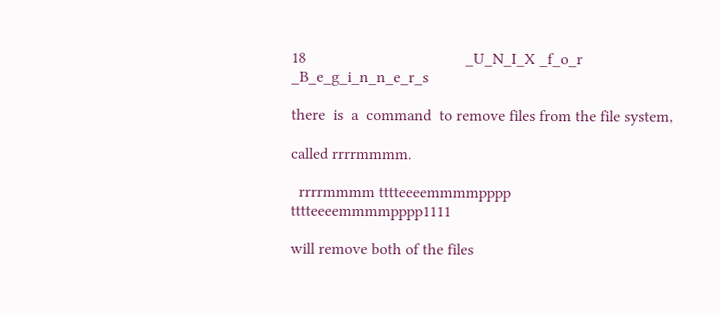18                                        _U_N_I_X _f_o_r _B_e_g_i_n_n_e_r_s

there  is  a  command  to remove files from the file system,

called rrrrmmmm.

  rrrrmmmm tttteeeemmmmpppp tttteeeemmmmpppp1111

will remove both of the files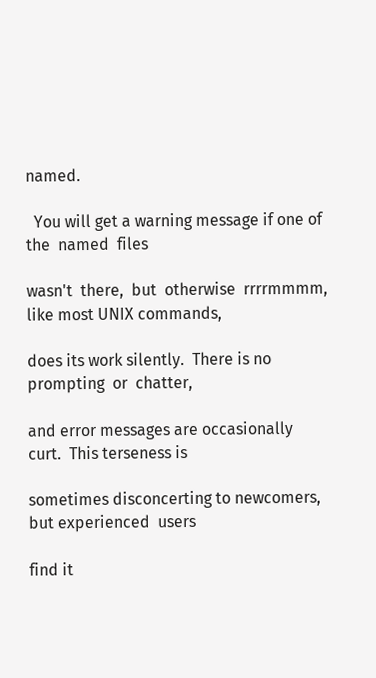named.

  You will get a warning message if one of the  named  files

wasn't  there,  but  otherwise  rrrrmmmm, like most UNIX commands,

does its work silently.  There is no prompting  or  chatter,

and error messages are occasionally curt.  This terseness is

sometimes disconcerting to newcomers, but experienced  users

find it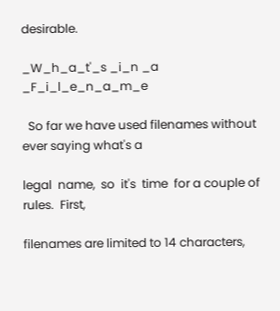desirable.

_W_h_a_t'_s _i_n _a _F_i_l_e_n_a_m_e

  So far we have used filenames without ever saying what's a

legal  name,  so  it's  time  for a couple of rules.  First,

filenames are limited to 14 characters,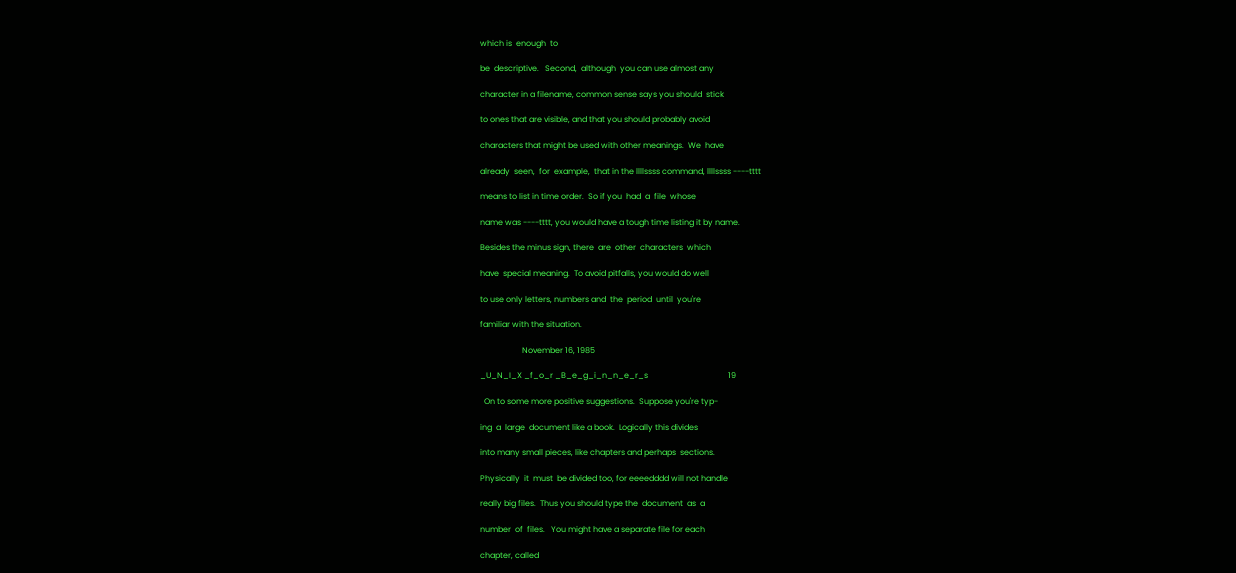which is  enough  to

be  descriptive.   Second,  although  you can use almost any

character in a filename, common sense says you should  stick

to ones that are visible, and that you should probably avoid

characters that might be used with other meanings.  We  have

already  seen,  for  example,  that in the llllssss command, llllssss ----tttt

means to list in time order.  So if you  had  a  file  whose

name was ----tttt, you would have a tough time listing it by name.

Besides the minus sign, there  are  other  characters  which

have  special meaning.  To avoid pitfalls, you would do well

to use only letters, numbers and  the  period  until  you're

familiar with the situation.

                     November 16, 1985

_U_N_I_X _f_o_r _B_e_g_i_n_n_e_r_s                                        19

  On to some more positive suggestions.  Suppose you're typ-

ing  a  large  document like a book.  Logically this divides

into many small pieces, like chapters and perhaps  sections.

Physically  it  must  be divided too, for eeeedddd will not handle

really big files.  Thus you should type the  document  as  a

number  of  files.   You might have a separate file for each

chapter, called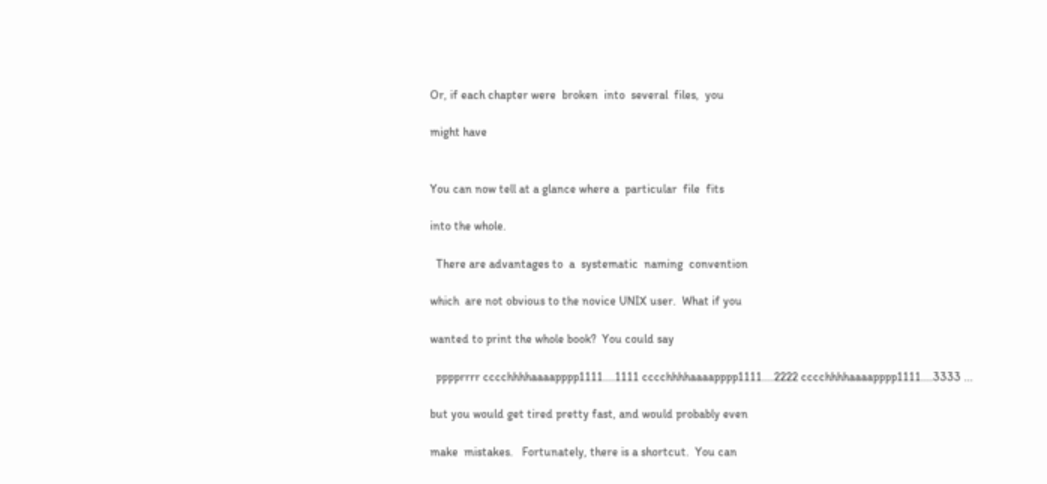Or, if each chapter were  broken  into  several  files,  you

might have


You can now tell at a glance where a  particular  file  fits

into the whole.

  There are advantages to  a  systematic  naming  convention

which  are not obvious to the novice UNIX user.  What if you

wanted to print the whole book?  You could say

  pppprrrr cccchhhhaaaapppp1111....1111 cccchhhhaaaapppp1111....2222 cccchhhhaaaapppp1111....3333 ...

but you would get tired pretty fast, and would probably even

make  mistakes.   Fortunately, there is a shortcut.  You can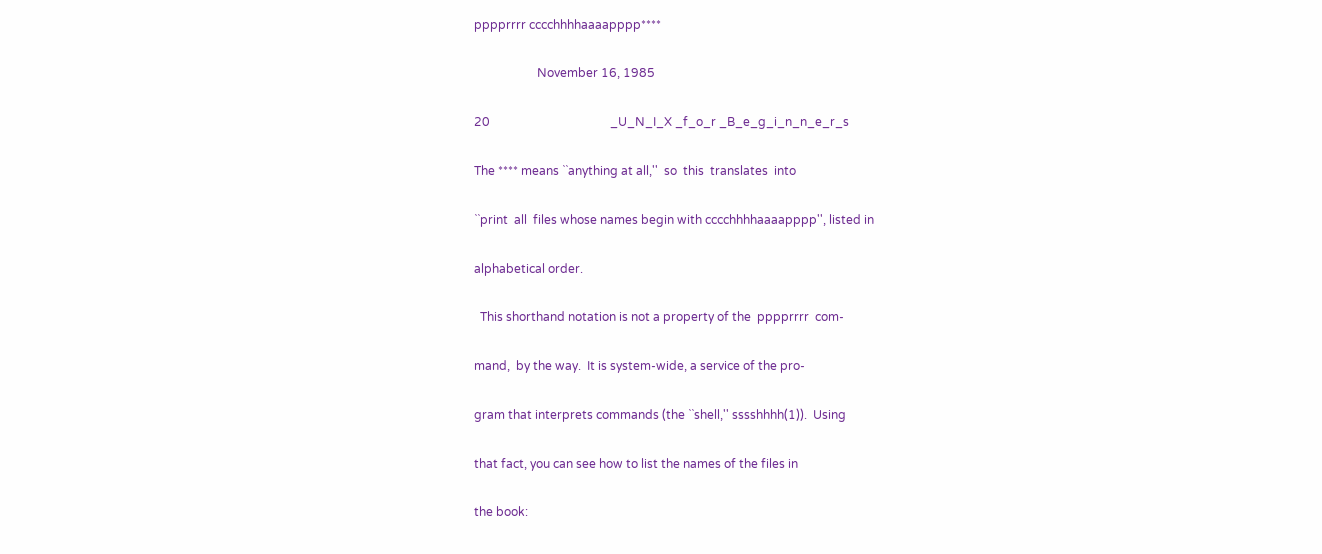pppprrrr cccchhhhaaaapppp****

                     November 16, 1985

20                                        _U_N_I_X _f_o_r _B_e_g_i_n_n_e_r_s

The **** means ``anything at all,''  so  this  translates  into

``print  all  files whose names begin with cccchhhhaaaapppp'', listed in

alphabetical order.

  This shorthand notation is not a property of the  pppprrrr  com-

mand,  by the way.  It is system-wide, a service of the pro-

gram that interprets commands (the ``shell,'' sssshhhh(1)).  Using

that fact, you can see how to list the names of the files in

the book: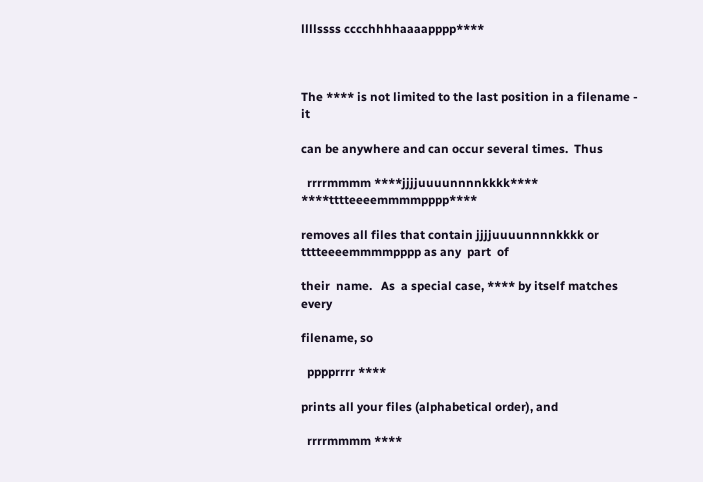llllssss cccchhhhaaaapppp****



The **** is not limited to the last position in a filename - it

can be anywhere and can occur several times.  Thus

  rrrrmmmm ****jjjjuuuunnnnkkkk**** ****tttteeeemmmmpppp****

removes all files that contain jjjjuuuunnnnkkkk or tttteeeemmmmpppp as any  part  of

their  name.   As  a special case, **** by itself matches every

filename, so

  pppprrrr ****

prints all your files (alphabetical order), and

  rrrrmmmm ****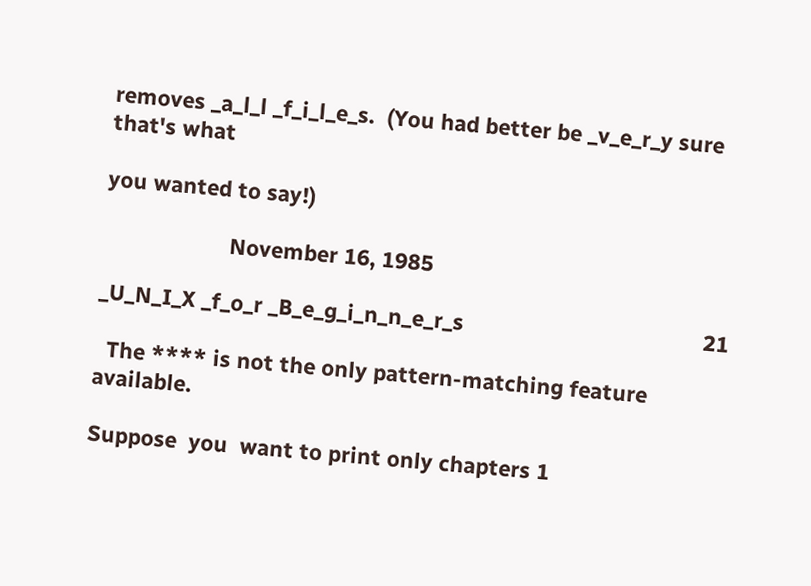removes _a_l_l _f_i_l_e_s.  (You had better be _v_e_r_y sure that's what

you wanted to say!)

                     November 16, 1985

_U_N_I_X _f_o_r _B_e_g_i_n_n_e_r_s                                        21

  The **** is not the only pattern-matching feature  available.

Suppose  you  want to print only chapters 1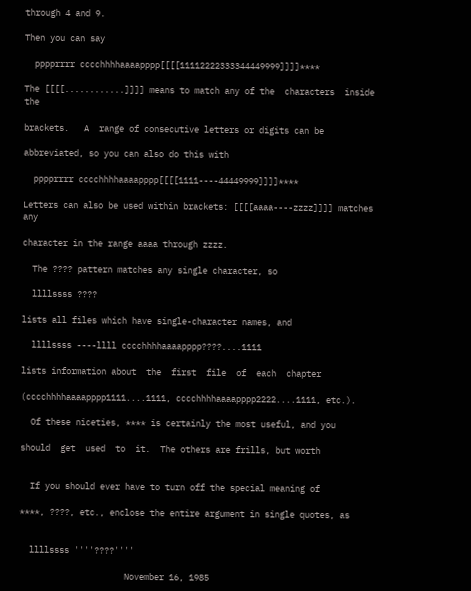through 4 and 9.

Then you can say

  pppprrrr cccchhhhaaaapppp[[[[11112222333344449999]]]]****

The [[[[............]]]] means to match any of the  characters  inside  the

brackets.   A  range of consecutive letters or digits can be

abbreviated, so you can also do this with

  pppprrrr cccchhhhaaaapppp[[[[1111----44449999]]]]****

Letters can also be used within brackets: [[[[aaaa----zzzz]]]] matches  any

character in the range aaaa through zzzz.

  The ???? pattern matches any single character, so

  llllssss ????

lists all files which have single-character names, and

  llllssss ----llll cccchhhhaaaapppp????....1111

lists information about  the  first  file  of  each  chapter

(cccchhhhaaaapppp1111....1111, cccchhhhaaaapppp2222....1111, etc.).

  Of these niceties, **** is certainly the most useful, and you

should  get  used  to  it.  The others are frills, but worth


  If you should ever have to turn off the special meaning of

****, ????, etc., enclose the entire argument in single quotes, as


  llllssss ''''????''''

                     November 16, 1985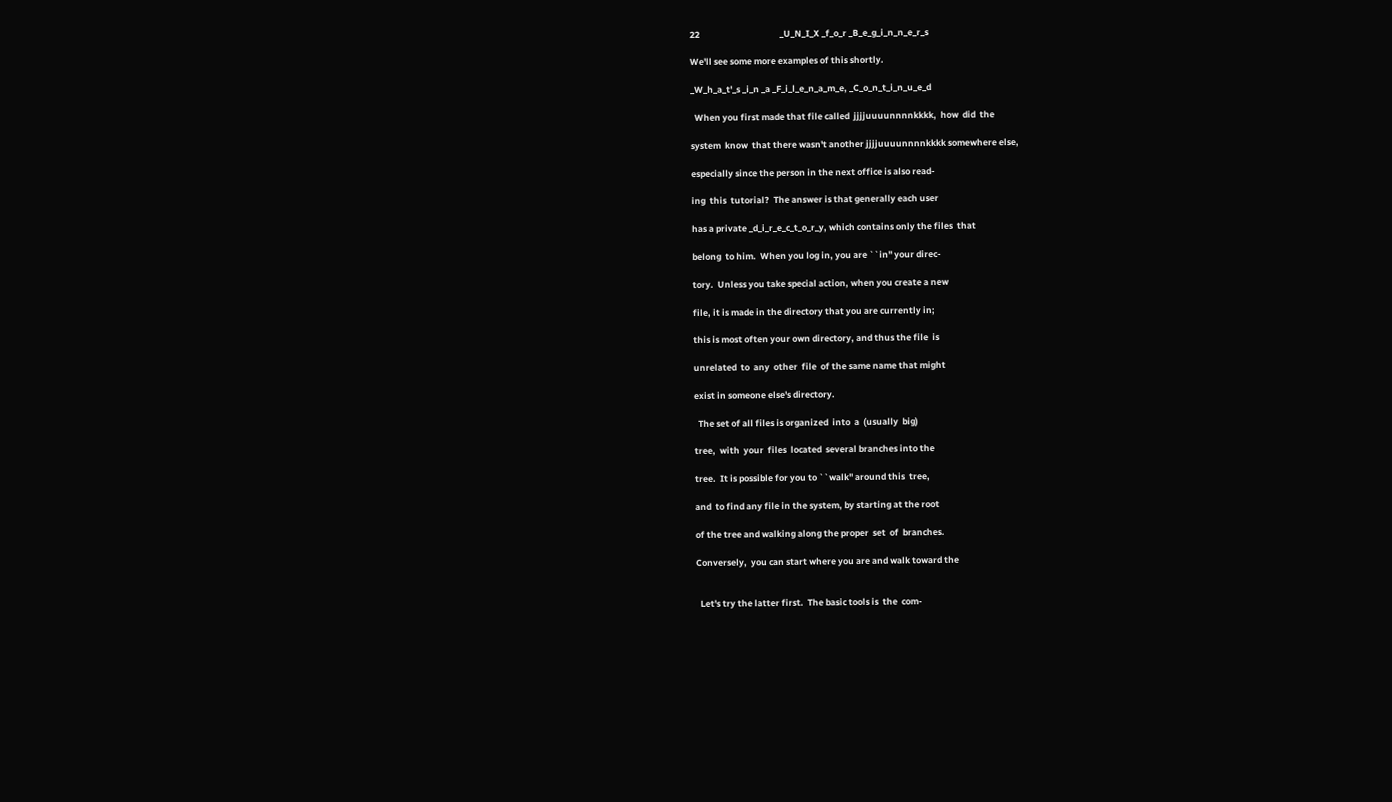22                                        _U_N_I_X _f_o_r _B_e_g_i_n_n_e_r_s

We'll see some more examples of this shortly.

_W_h_a_t'_s _i_n _a _F_i_l_e_n_a_m_e, _C_o_n_t_i_n_u_e_d

  When you first made that file called  jjjjuuuunnnnkkkk,  how  did  the

system  know  that there wasn't another jjjjuuuunnnnkkkk somewhere else,

especially since the person in the next office is also read-

ing  this  tutorial?  The answer is that generally each user

has a private _d_i_r_e_c_t_o_r_y, which contains only the files  that

belong  to him.  When you log in, you are ``in'' your direc-

tory.  Unless you take special action, when you create a new

file, it is made in the directory that you are currently in;

this is most often your own directory, and thus the file  is

unrelated  to  any  other  file  of the same name that might

exist in someone else's directory.

  The set of all files is organized  into  a  (usually  big)

tree,  with  your  files  located  several branches into the

tree.  It is possible for you to ``walk'' around this  tree,

and  to find any file in the system, by starting at the root

of the tree and walking along the proper  set  of  branches.

Conversely,  you can start where you are and walk toward the


  Let's try the latter first.  The basic tools is  the  com-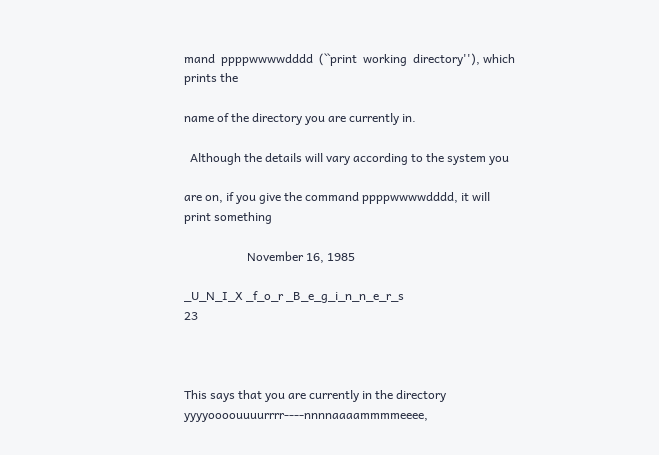mand  ppppwwwwdddd  (``print  working  directory''), which prints the

name of the directory you are currently in.

  Although the details will vary according to the system you

are on, if you give the command ppppwwwwdddd, it will print something

                     November 16, 1985

_U_N_I_X _f_o_r _B_e_g_i_n_n_e_r_s                                        23



This says that you are currently in the directory yyyyoooouuuurrrr----nnnnaaaammmmeeee,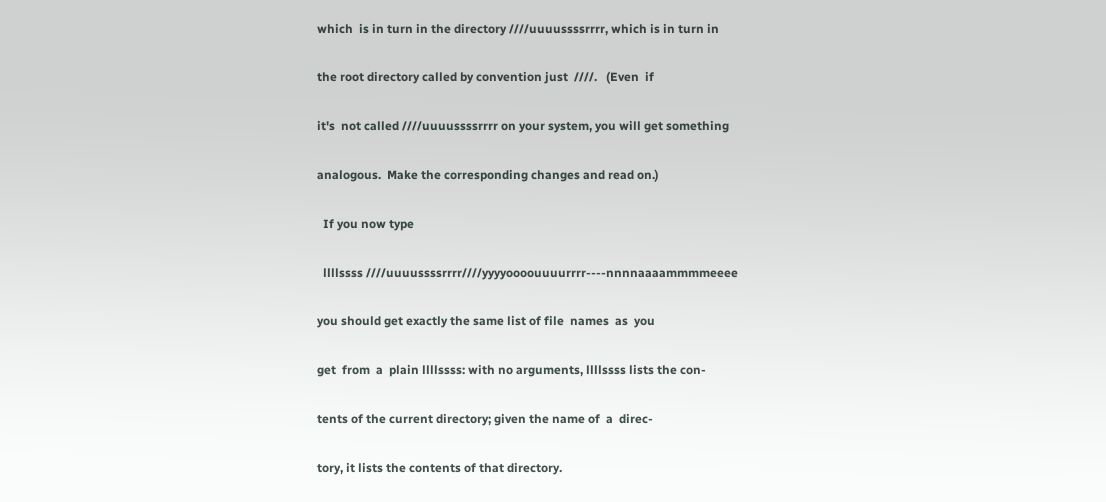which  is in turn in the directory ////uuuussssrrrr, which is in turn in

the root directory called by convention just  ////.   (Even  if

it's  not called ////uuuussssrrrr on your system, you will get something

analogous.  Make the corresponding changes and read on.)

  If you now type

  llllssss ////uuuussssrrrr////yyyyoooouuuurrrr----nnnnaaaammmmeeee

you should get exactly the same list of file  names  as  you

get  from  a  plain llllssss: with no arguments, llllssss lists the con-

tents of the current directory; given the name of  a  direc-

tory, it lists the contents of that directory.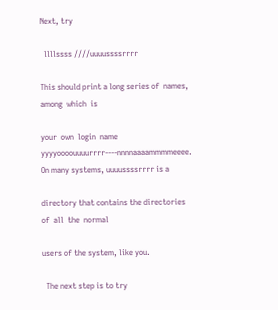Next, try

  llllssss ////uuuussssrrrr

This should print a long series of  names,  among  which  is

your  own  login  name yyyyoooouuuurrrr----nnnnaaaammmmeeee.  On many systems, uuuussssrrrr is a

directory that contains the directories of  all  the  normal

users of the system, like you.

  The next step is to try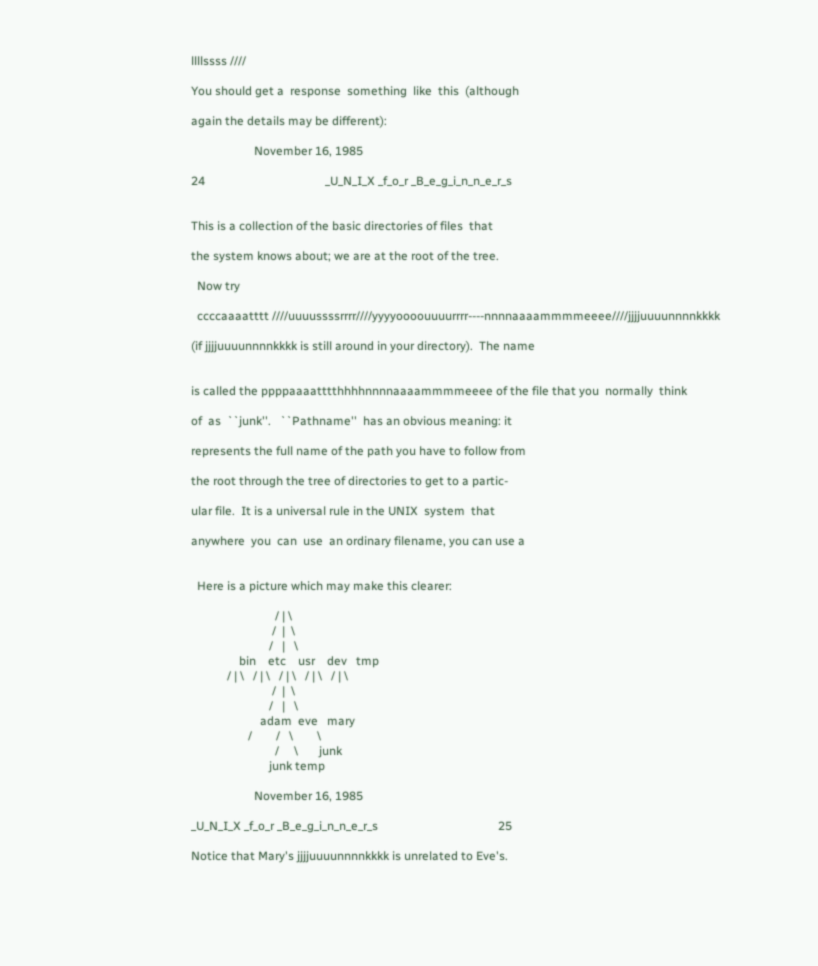llllssss ////

You should get a  response  something  like  this  (although

again the details may be different):

                     November 16, 1985

24                                        _U_N_I_X _f_o_r _B_e_g_i_n_n_e_r_s


This is a collection of the basic directories of files  that

the system knows about; we are at the root of the tree.

  Now try

  ccccaaaatttt ////uuuussssrrrr////yyyyoooouuuurrrr----nnnnaaaammmmeeee////jjjjuuuunnnnkkkk

(if jjjjuuuunnnnkkkk is still around in your directory).  The name


is called the ppppaaaatttthhhhnnnnaaaammmmeeee of the file that you  normally  think

of  as  ``junk''.   ``Pathname''  has an obvious meaning: it

represents the full name of the path you have to follow from

the root through the tree of directories to get to a partic-

ular file.  It is a universal rule in the UNIX  system  that

anywhere  you  can  use  an ordinary filename, you can use a


  Here is a picture which may make this clearer:

                            / | \
                           /  |  \
                          /   |   \
                bin    etc    usr    dev   tmp
            / | \   / | \   / | \   / | \   / | \
                           /  |  \
                          /   |   \
                       adam  eve   mary
                   /        /   \        \
                            /     \       junk
                          junk temp

                     November 16, 1985

_U_N_I_X _f_o_r _B_e_g_i_n_n_e_r_s                                        25

Notice that Mary's jjjjuuuunnnnkkkk is unrelated to Eve's.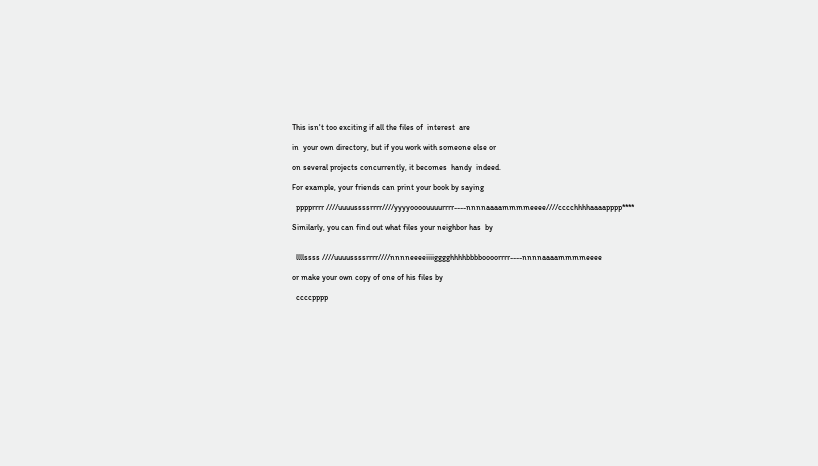This isn't too exciting if all the files of  interest  are

in  your own directory, but if you work with someone else or

on several projects concurrently, it becomes  handy  indeed.

For example, your friends can print your book by saying

  pppprrrr ////uuuussssrrrr////yyyyoooouuuurrrr----nnnnaaaammmmeeee////cccchhhhaaaapppp****

Similarly, you can find out what files your neighbor has  by


  llllssss ////uuuussssrrrr////nnnneeeeiiiigggghhhhbbbboooorrrr----nnnnaaaammmmeeee

or make your own copy of one of his files by

  ccccpppp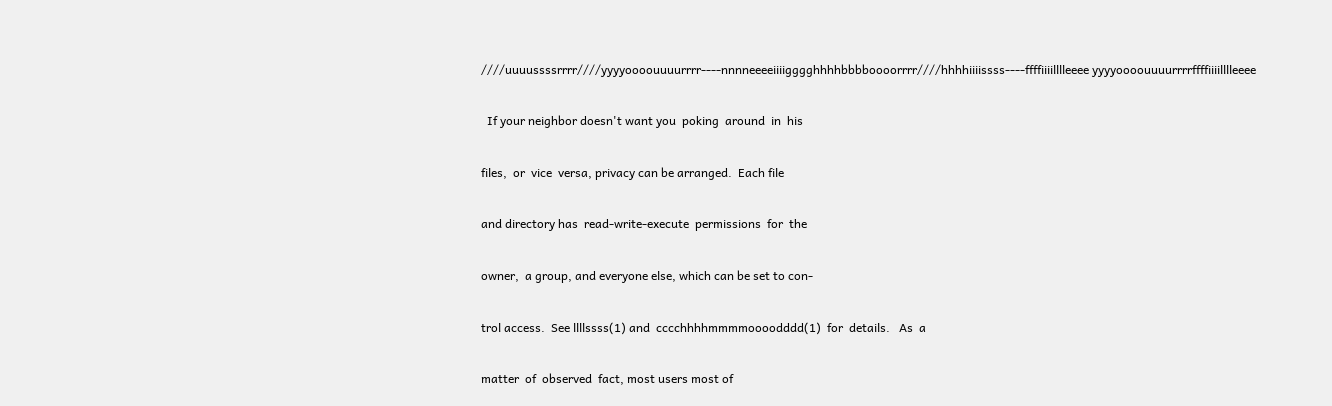////uuuussssrrrr////yyyyoooouuuurrrr----nnnneeeeiiiigggghhhhbbbboooorrrr////hhhhiiiissss----ffffiiiilllleeee yyyyoooouuuurrrrffffiiiilllleeee

  If your neighbor doesn't want you  poking  around  in  his

files,  or  vice  versa, privacy can be arranged.  Each file

and directory has  read-write-execute  permissions  for  the

owner,  a group, and everyone else, which can be set to con-

trol access.  See llllssss(1) and  cccchhhhmmmmoooodddd(1)  for  details.   As  a

matter  of  observed  fact, most users most of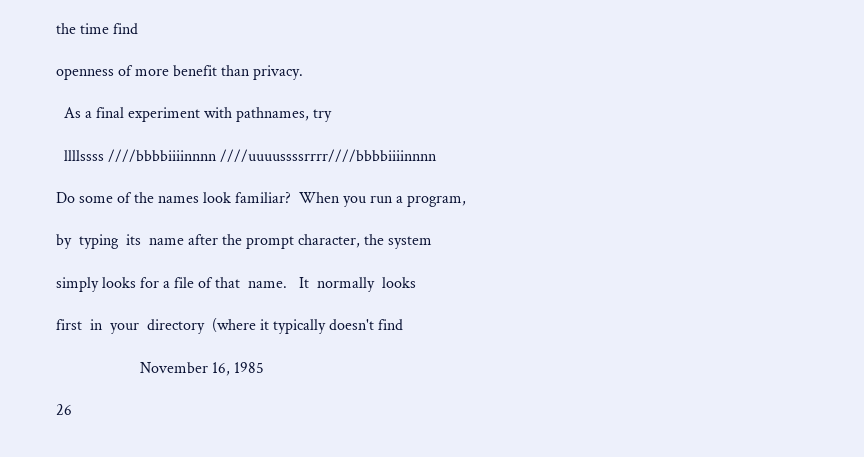the time find

openness of more benefit than privacy.

  As a final experiment with pathnames, try

  llllssss ////bbbbiiiinnnn ////uuuussssrrrr////bbbbiiiinnnn

Do some of the names look familiar?  When you run a program,

by  typing  its  name after the prompt character, the system

simply looks for a file of that  name.   It  normally  looks

first  in  your  directory  (where it typically doesn't find

                     November 16, 1985

26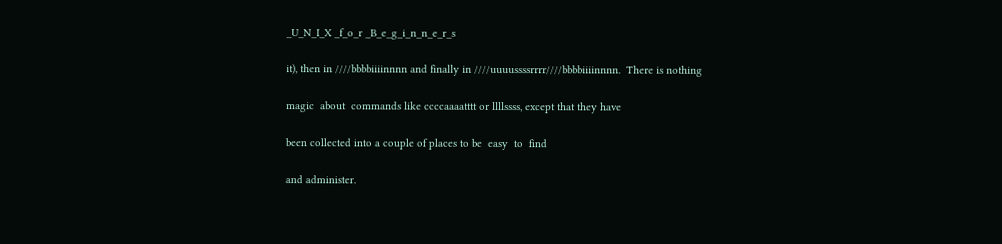_U_N_I_X _f_o_r _B_e_g_i_n_n_e_r_s

it), then in ////bbbbiiiinnnn and finally in ////uuuussssrrrr////bbbbiiiinnnn.  There is nothing

magic  about  commands like ccccaaaatttt or llllssss, except that they have

been collected into a couple of places to be  easy  to  find

and administer.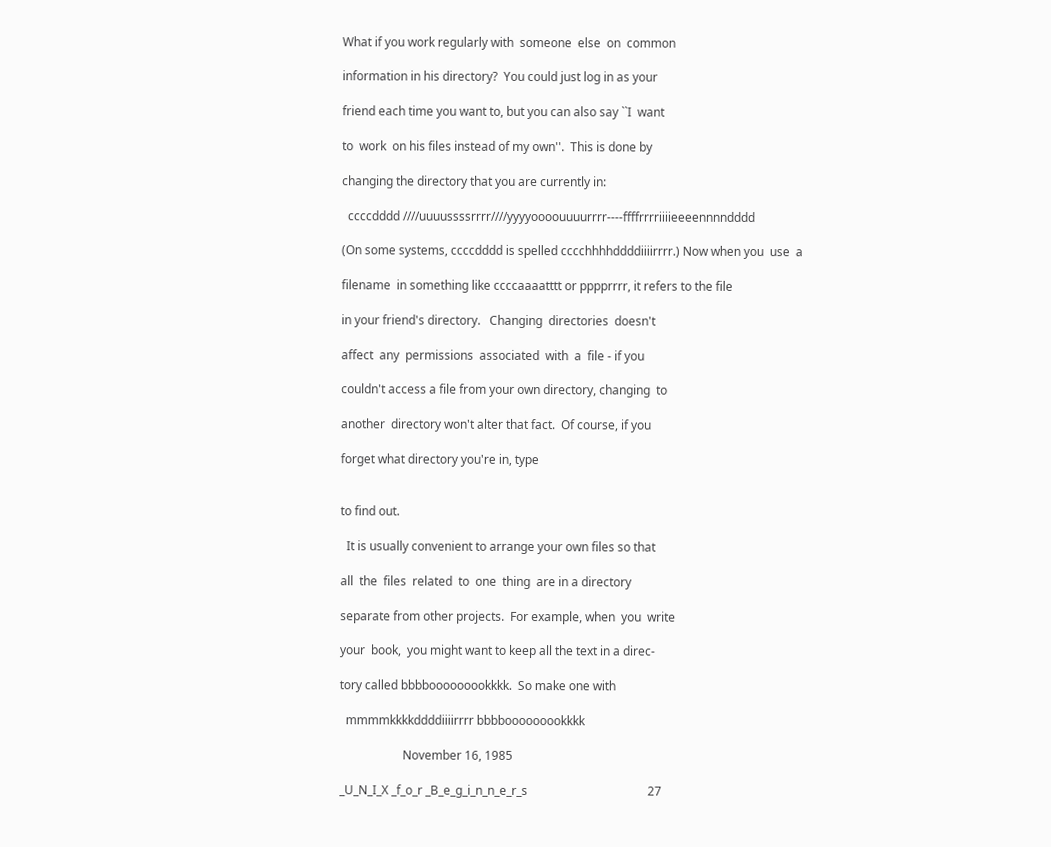What if you work regularly with  someone  else  on  common

information in his directory?  You could just log in as your

friend each time you want to, but you can also say ``I  want

to  work  on his files instead of my own''.  This is done by

changing the directory that you are currently in:

  ccccdddd ////uuuussssrrrr////yyyyoooouuuurrrr----ffffrrrriiiieeeennnndddd

(On some systems, ccccdddd is spelled cccchhhhddddiiiirrrr.) Now when you  use  a

filename  in something like ccccaaaatttt or pppprrrr, it refers to the file

in your friend's directory.   Changing  directories  doesn't

affect  any  permissions  associated  with  a  file - if you

couldn't access a file from your own directory, changing  to

another  directory won't alter that fact.  Of course, if you

forget what directory you're in, type


to find out.

  It is usually convenient to arrange your own files so that

all  the  files  related  to  one  thing  are in a directory

separate from other projects.  For example, when  you  write

your  book,  you might want to keep all the text in a direc-

tory called bbbbooooooookkkk.  So make one with

  mmmmkkkkddddiiiirrrr bbbbooooooookkkk

                     November 16, 1985

_U_N_I_X _f_o_r _B_e_g_i_n_n_e_r_s                                        27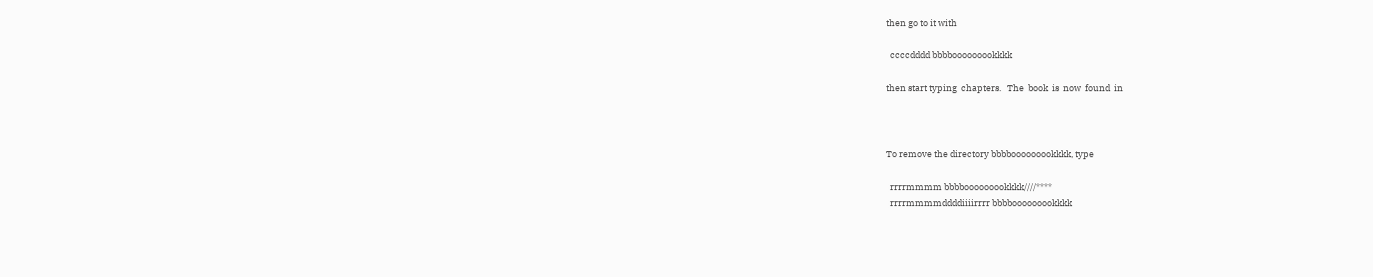then go to it with

  ccccdddd bbbbooooooookkkk

then start typing  chapters.   The  book  is  now  found  in



To remove the directory bbbbooooooookkkk, type

  rrrrmmmm bbbbooooooookkkk////****
  rrrrmmmmddddiiiirrrr bbbbooooooookkkk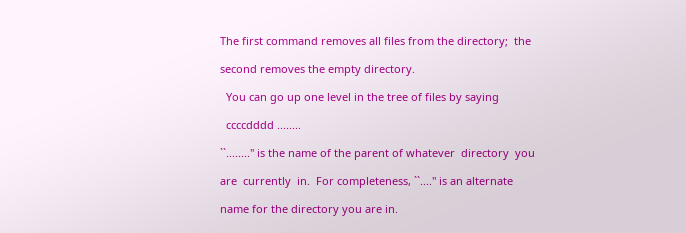The first command removes all files from the directory;  the

second removes the empty directory.

  You can go up one level in the tree of files by saying

  ccccdddd ........

``........'' is the name of the parent of whatever  directory  you

are  currently  in.  For completeness, ``....'' is an alternate

name for the directory you are in.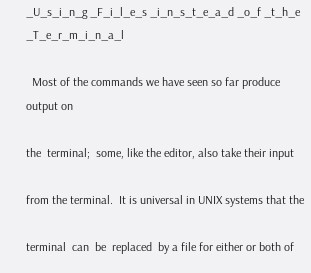_U_s_i_n_g _F_i_l_e_s _i_n_s_t_e_a_d _o_f _t_h_e _T_e_r_m_i_n_a_l

  Most of the commands we have seen so far produce output on

the  terminal;  some, like the editor, also take their input

from the terminal.  It is universal in UNIX systems that the

terminal  can  be  replaced  by a file for either or both of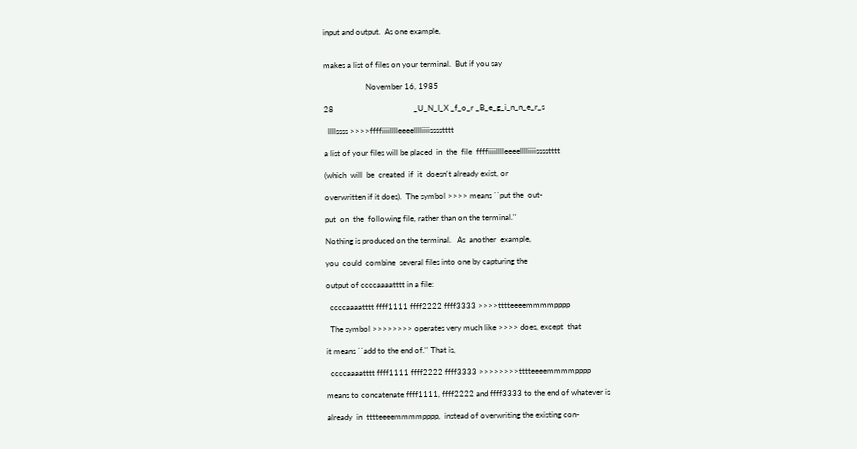input and output.  As one example,


makes a list of files on your terminal.  But if you say

                     November 16, 1985

28                                        _U_N_I_X _f_o_r _B_e_g_i_n_n_e_r_s

  llllssss >>>>ffffiiiilllleeeelllliiiisssstttt

a list of your files will be placed  in  the  file  ffffiiiilllleeeelllliiiisssstttt

(which  will  be  created  if  it  doesn't already exist, or

overwritten if it does).  The symbol >>>> means ``put the  out-

put  on  the  following file, rather than on the terminal.''

Nothing is produced on the terminal.   As  another  example,

you  could  combine  several files into one by capturing the

output of ccccaaaatttt in a file:

  ccccaaaatttt ffff1111 ffff2222 ffff3333 >>>>tttteeeemmmmpppp

  The symbol >>>>>>>> operates very much like >>>> does, except  that

it means ``add to the end of.'' That is,

  ccccaaaatttt ffff1111 ffff2222 ffff3333 >>>>>>>>tttteeeemmmmpppp

means to concatenate ffff1111, ffff2222 and ffff3333 to the end of whatever is

already  in  tttteeeemmmmpppp,  instead of overwriting the existing con-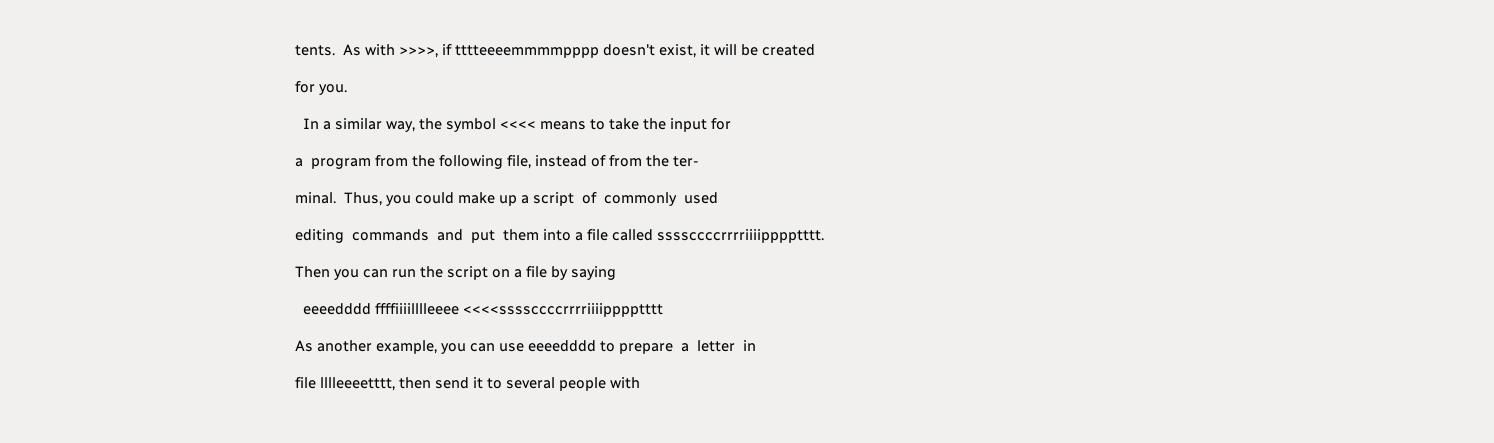tents.  As with >>>>, if tttteeeemmmmpppp doesn't exist, it will be created

for you.

  In a similar way, the symbol <<<< means to take the input for

a  program from the following file, instead of from the ter-

minal.  Thus, you could make up a script  of  commonly  used

editing  commands  and  put  them into a file called ssssccccrrrriiiipppptttt.

Then you can run the script on a file by saying

  eeeedddd ffffiiiilllleeee <<<<ssssccccrrrriiiipppptttt

As another example, you can use eeeedddd to prepare  a  letter  in

file lllleeeetttt, then send it to several people with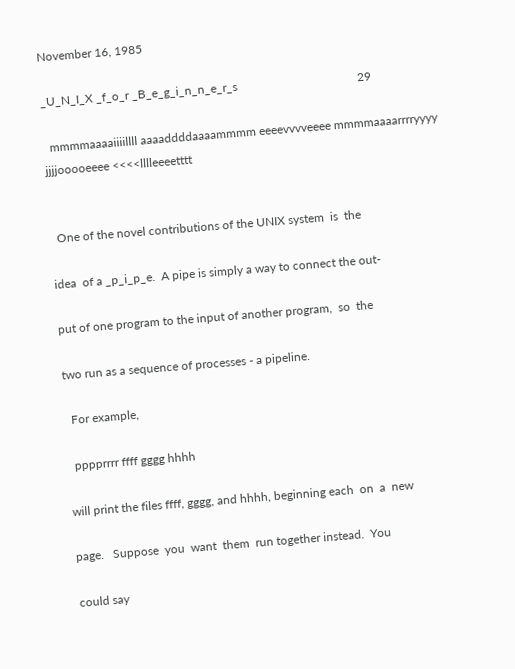November 16, 1985

_U_N_I_X _f_o_r _B_e_g_i_n_n_e_r_s                                        29

  mmmmaaaaiiiillll aaaaddddaaaammmm eeeevvvveeee mmmmaaaarrrryyyy jjjjooooeeee <<<<lllleeeetttt


  One of the novel contributions of the UNIX system  is  the

idea  of a _p_i_p_e.  A pipe is simply a way to connect the out-

put of one program to the input of another program,  so  the

two run as a sequence of processes - a pipeline.

  For example,

  pppprrrr ffff gggg hhhh

will print the files ffff, gggg, and hhhh, beginning each  on  a  new

page.   Suppose  you  want  them  run together instead.  You

could say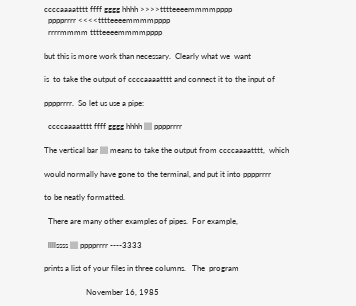ccccaaaatttt ffff gggg hhhh >>>>tttteeeemmmmpppp
  pppprrrr <<<<tttteeeemmmmpppp
  rrrrmmmm tttteeeemmmmpppp

but this is more work than necessary.  Clearly what we  want

is  to take the output of ccccaaaatttt and connect it to the input of

pppprrrr.  So let us use a pipe:

  ccccaaaatttt ffff gggg hhhh |||| pppprrrr

The vertical bar |||| means to take the output from ccccaaaatttt,  which

would normally have gone to the terminal, and put it into pppprrrr

to be neatly formatted.

  There are many other examples of pipes.  For example,

  llllssss |||| pppprrrr ----3333

prints a list of your files in three columns.   The  program

                     November 16, 1985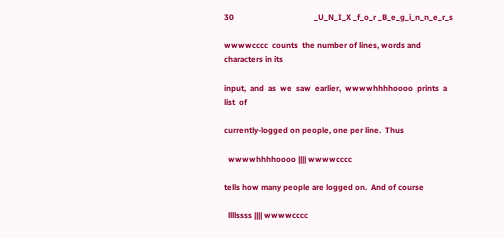30                                        _U_N_I_X _f_o_r _B_e_g_i_n_n_e_r_s

wwwwcccc  counts  the number of lines, words and characters in its

input,  and  as  we  saw  earlier,  wwwwhhhhoooo  prints  a  list  of

currently-logged on people, one per line.  Thus

  wwwwhhhhoooo |||| wwwwcccc

tells how many people are logged on.  And of course

  llllssss |||| wwwwcccc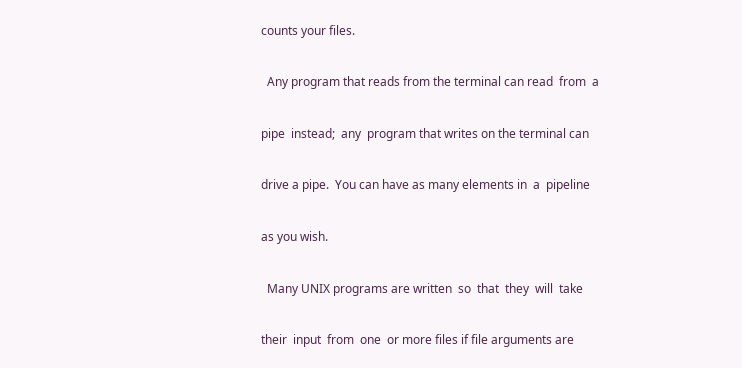counts your files.

  Any program that reads from the terminal can read  from  a

pipe  instead;  any  program that writes on the terminal can

drive a pipe.  You can have as many elements in  a  pipeline

as you wish.

  Many UNIX programs are written  so  that  they  will  take

their  input  from  one  or more files if file arguments are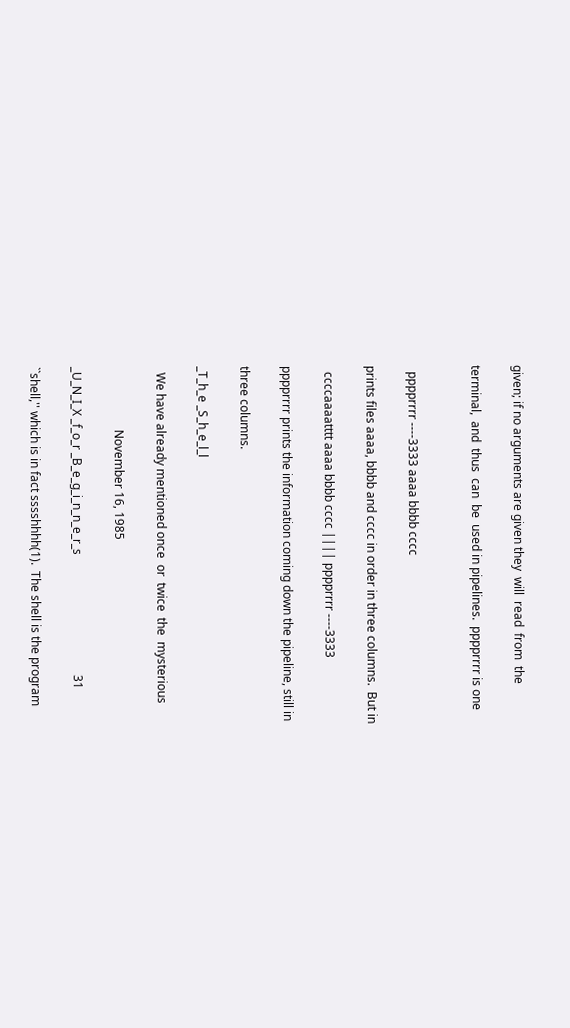given; if no arguments are given they  will  read  from  the

terminal,  and  thus  can  be  used in pipelines.  pppprrrr is one


  pppprrrr ----3333 aaaa bbbb cccc

prints files aaaa, bbbb and cccc in order in three columns.  But in

  ccccaaaatttt aaaa bbbb cccc |||| pppprrrr ----3333

pppprrrr prints the information coming down the pipeline, still in

three columns.

_T_h_e _S_h_e_l_l

  We have already mentioned once  or  twice  the  mysterious

                     November 16, 1985

_U_N_I_X _f_o_r _B_e_g_i_n_n_e_r_s                                        31

``shell,'' which is in fact sssshhhh(1).  The shell is the program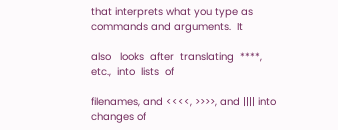that interprets what you type as commands and arguments.  It

also   looks  after  translating  ****,  etc.,  into  lists  of

filenames, and <<<<, >>>>, and |||| into changes of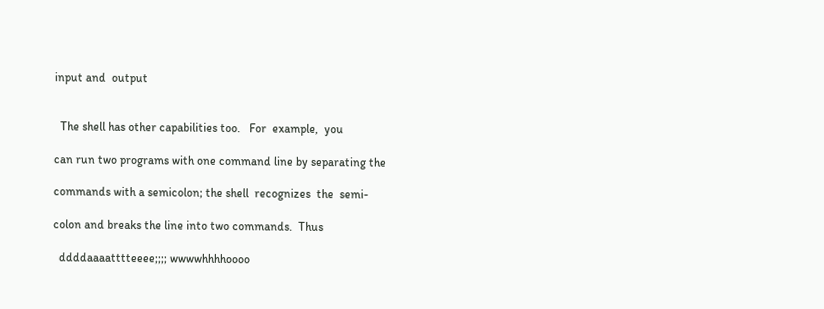input and  output


  The shell has other capabilities too.   For  example,  you

can run two programs with one command line by separating the

commands with a semicolon; the shell  recognizes  the  semi-

colon and breaks the line into two commands.  Thus

  ddddaaaatttteeee;;;; wwwwhhhhoooo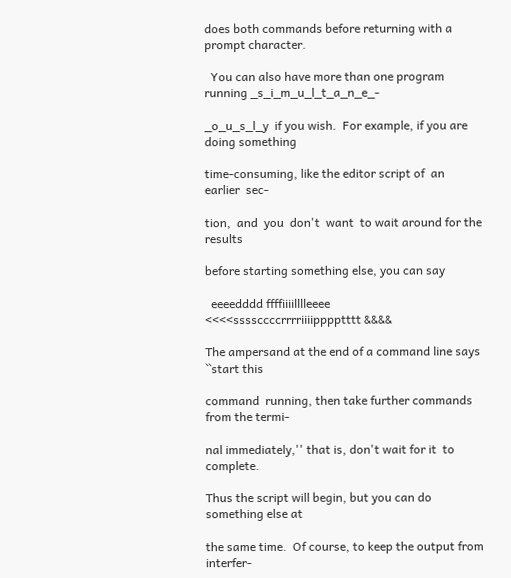does both commands before returning with a prompt character.

  You can also have more than one program running _s_i_m_u_l_t_a_n_e_-

_o_u_s_l_y  if you wish.  For example, if you are doing something

time-consuming, like the editor script of  an  earlier  sec-

tion,  and  you  don't  want  to wait around for the results

before starting something else, you can say

  eeeedddd ffffiiiilllleeee <<<<ssssccccrrrriiiipppptttt &&&&

The ampersand at the end of a command line says ``start this

command  running, then take further commands from the termi-

nal immediately,'' that is, don't wait for it  to  complete.

Thus the script will begin, but you can do something else at

the same time.  Of course, to keep the output from interfer-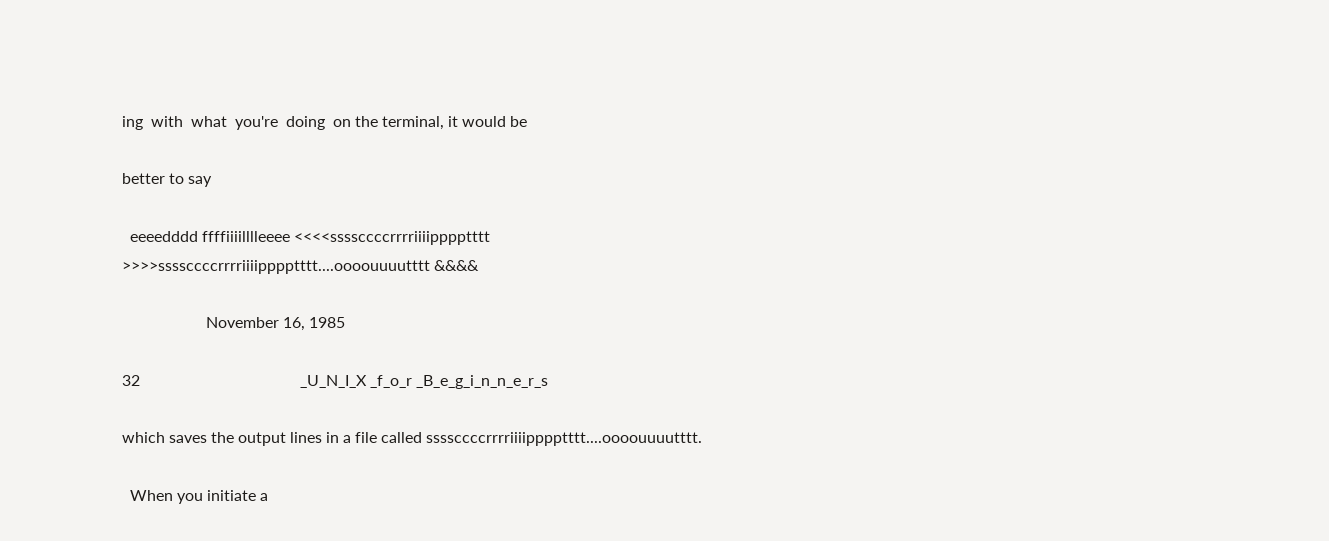ing  with  what  you're  doing  on the terminal, it would be

better to say

  eeeedddd ffffiiiilllleeee <<<<ssssccccrrrriiiipppptttt >>>>ssssccccrrrriiiipppptttt....oooouuuutttt &&&&

                     November 16, 1985

32                                        _U_N_I_X _f_o_r _B_e_g_i_n_n_e_r_s

which saves the output lines in a file called ssssccccrrrriiiipppptttt....oooouuuutttt.

  When you initiate a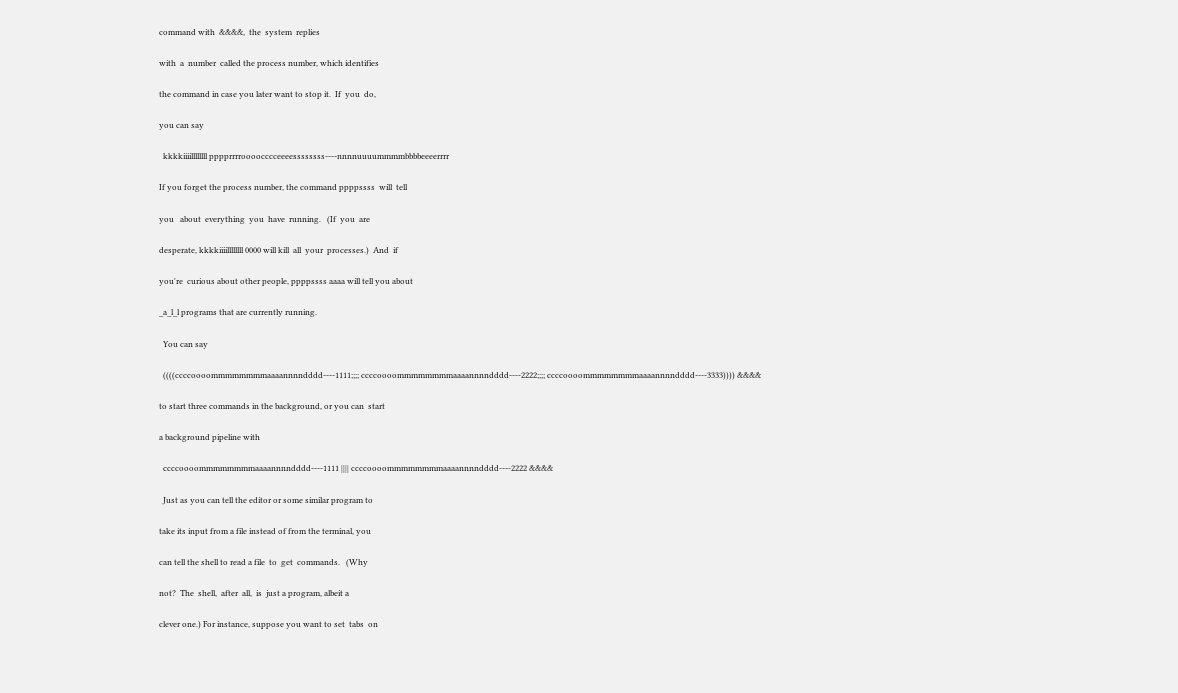command with  &&&&,  the  system  replies

with  a  number  called the process number, which identifies

the command in case you later want to stop it.  If  you  do,

you can say

  kkkkiiiillllllll pppprrrroooocccceeeessssssss----nnnnuuuummmmbbbbeeeerrrr

If you forget the process number, the command ppppssss  will  tell

you   about  everything  you  have  running.   (If  you  are

desperate, kkkkiiiillllllll 0000 will kill  all  your  processes.)  And  if

you're  curious about other people, ppppssss aaaa will tell you about

_a_l_l programs that are currently running.

  You can say

  ((((ccccoooommmmmmmmaaaannnndddd----1111;;;; ccccoooommmmmmmmaaaannnndddd----2222;;;; ccccoooommmmmmmmaaaannnndddd----3333)))) &&&&

to start three commands in the background, or you can  start

a background pipeline with

  ccccoooommmmmmmmaaaannnndddd----1111 |||| ccccoooommmmmmmmaaaannnndddd----2222 &&&&

  Just as you can tell the editor or some similar program to

take its input from a file instead of from the terminal, you

can tell the shell to read a file  to  get  commands.   (Why

not?  The  shell,  after  all,  is  just a program, albeit a

clever one.) For instance, suppose you want to set  tabs  on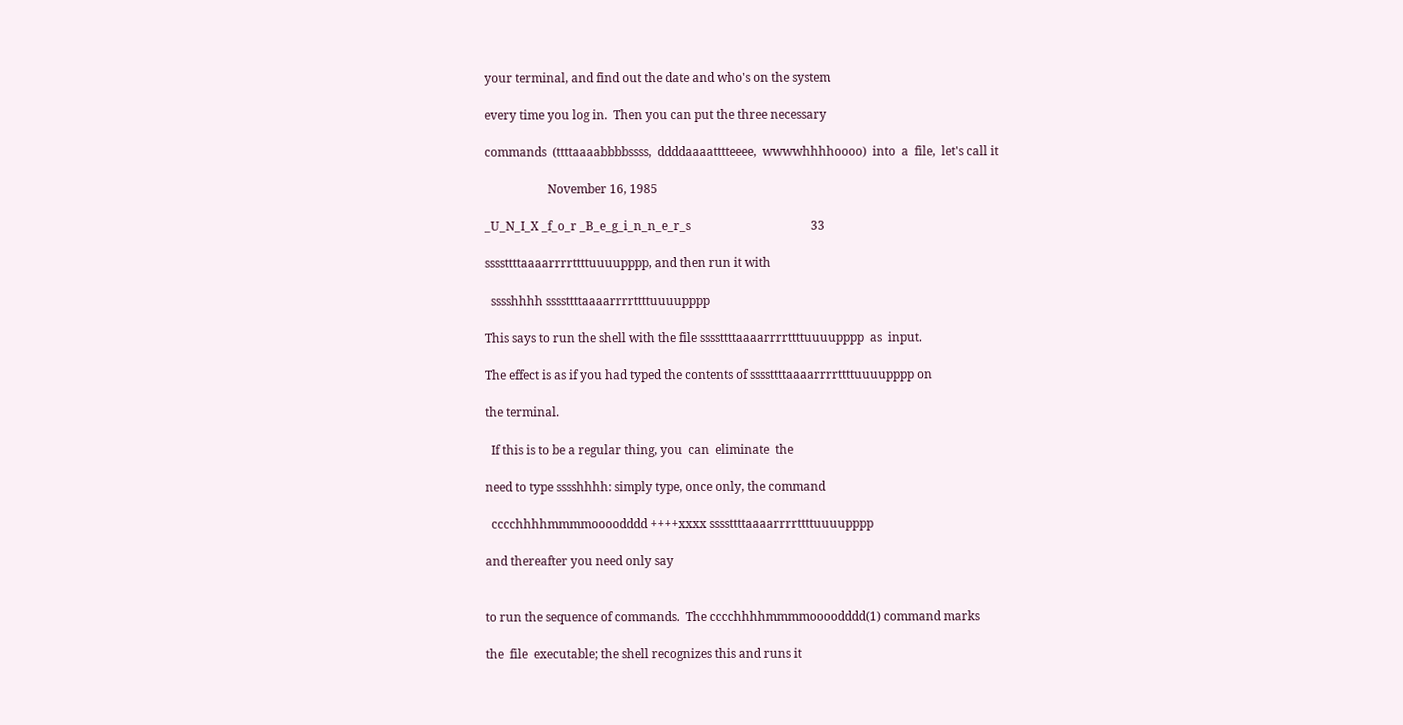your terminal, and find out the date and who's on the system

every time you log in.  Then you can put the three necessary

commands  (ttttaaaabbbbssss,  ddddaaaatttteeee,  wwwwhhhhoooo)  into  a  file,  let's call it

                     November 16, 1985

_U_N_I_X _f_o_r _B_e_g_i_n_n_e_r_s                                        33

ssssttttaaaarrrrttttuuuupppp, and then run it with

  sssshhhh ssssttttaaaarrrrttttuuuupppp

This says to run the shell with the file ssssttttaaaarrrrttttuuuupppp  as  input.

The effect is as if you had typed the contents of ssssttttaaaarrrrttttuuuupppp on

the terminal.

  If this is to be a regular thing, you  can  eliminate  the

need to type sssshhhh: simply type, once only, the command

  cccchhhhmmmmoooodddd ++++xxxx ssssttttaaaarrrrttttuuuupppp

and thereafter you need only say


to run the sequence of commands.  The cccchhhhmmmmoooodddd(1) command marks

the  file  executable; the shell recognizes this and runs it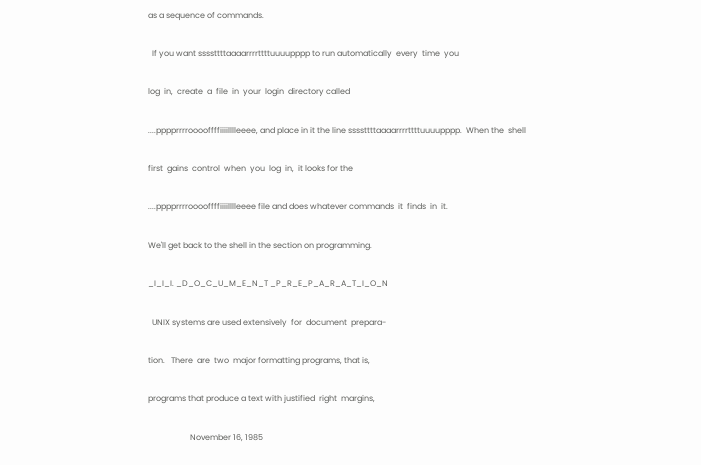as a sequence of commands.

  If you want ssssttttaaaarrrrttttuuuupppp to run automatically  every  time  you

log  in,  create  a  file  in  your  login  directory called

....pppprrrrooooffffiiiilllleeee, and place in it the line ssssttttaaaarrrrttttuuuupppp.  When the  shell

first  gains  control  when  you  log  in,  it looks for the

....pppprrrrooooffffiiiilllleeee file and does whatever commands  it  finds  in  it.

We'll get back to the shell in the section on programming.

_I_I_I. _D_O_C_U_M_E_N_T _P_R_E_P_A_R_A_T_I_O_N

  UNIX systems are used extensively  for  document  prepara-

tion.   There  are  two  major formatting programs, that is,

programs that produce a text with justified  right  margins,

                     November 16, 1985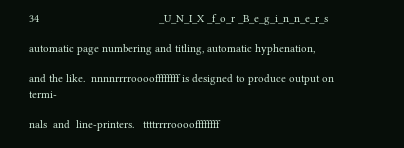34                                        _U_N_I_X _f_o_r _B_e_g_i_n_n_e_r_s

automatic page numbering and titling, automatic hyphenation,

and the like.  nnnnrrrrooooffffffff is designed to produce output on termi-

nals  and  line-printers.   ttttrrrrooooffffffff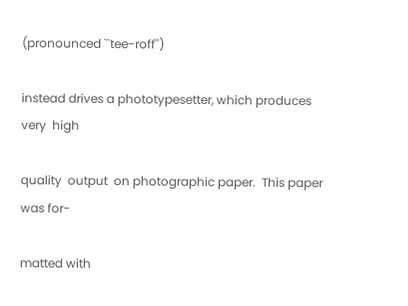(pronounced ``tee-roff'')

instead drives a phototypesetter, which produces  very  high

quality  output  on photographic paper.  This paper was for-

matted with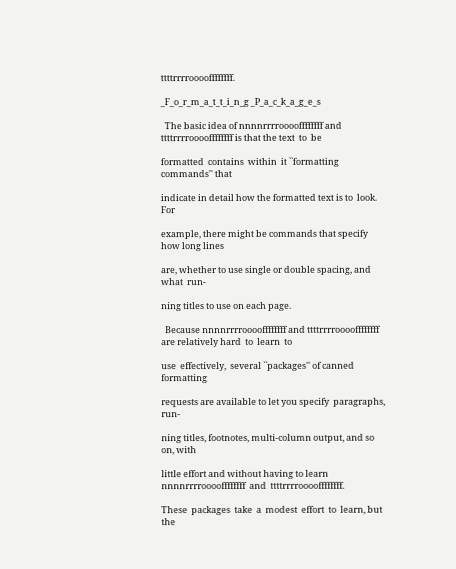ttttrrrrooooffffffff.

_F_o_r_m_a_t_t_i_n_g _P_a_c_k_a_g_e_s

  The basic idea of nnnnrrrrooooffffffff and ttttrrrrooooffffffff is that the text  to  be

formatted  contains  within  it ``formatting commands'' that

indicate in detail how the formatted text is to  look.   For

example, there might be commands that specify how long lines

are, whether to use single or double spacing, and what  run-

ning titles to use on each page.

  Because nnnnrrrrooooffffffff and ttttrrrrooooffffffff are relatively hard  to  learn  to

use  effectively,  several ``packages'' of canned formatting

requests are available to let you specify  paragraphs,  run-

ning titles, footnotes, multi-column output, and so on, with

little effort and without having to learn nnnnrrrrooooffffffff  and  ttttrrrrooooffffffff.

These  packages  take  a  modest  effort  to  learn, but the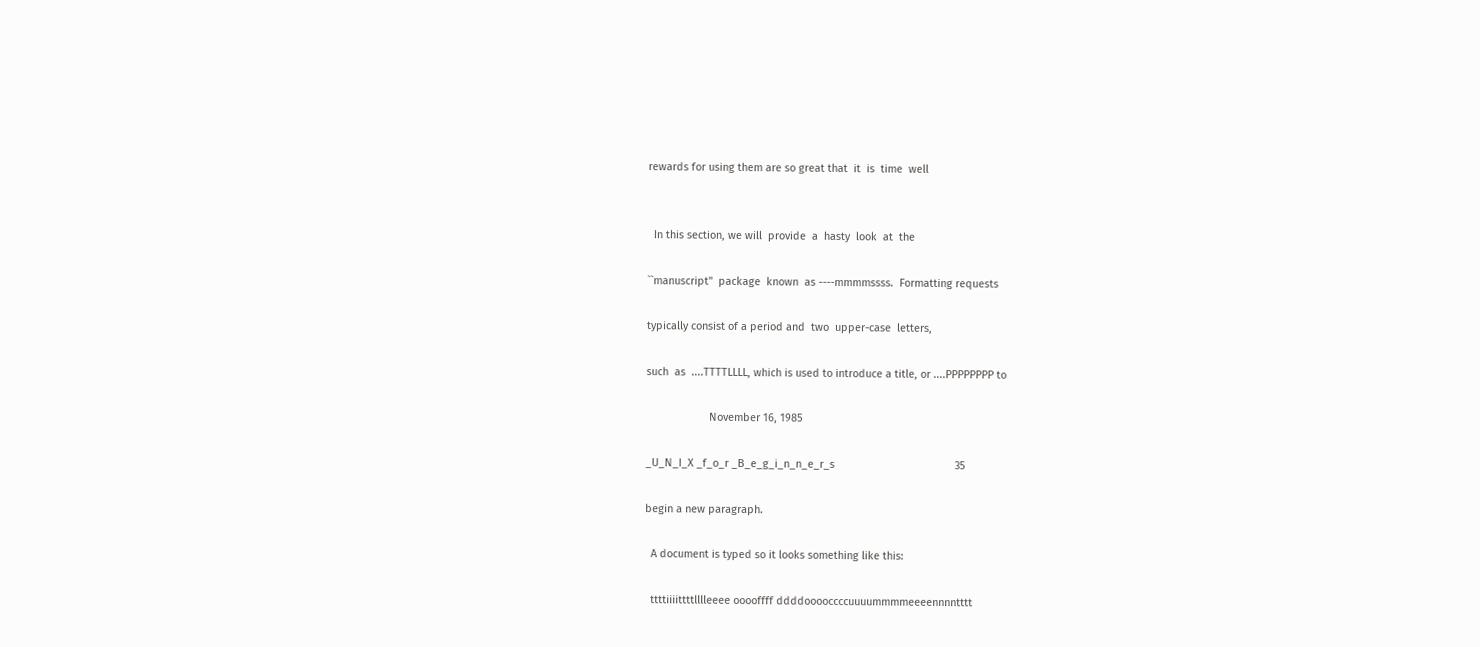rewards for using them are so great that  it  is  time  well


  In this section, we will  provide  a  hasty  look  at  the

``manuscript''  package  known  as ----mmmmssss.  Formatting requests

typically consist of a period and  two  upper-case  letters,

such  as  ....TTTTLLLL, which is used to introduce a title, or ....PPPPPPPP to

                     November 16, 1985

_U_N_I_X _f_o_r _B_e_g_i_n_n_e_r_s                                        35

begin a new paragraph.

  A document is typed so it looks something like this:

  ttttiiiittttlllleeee ooooffff ddddooooccccuuuummmmeeeennnntttt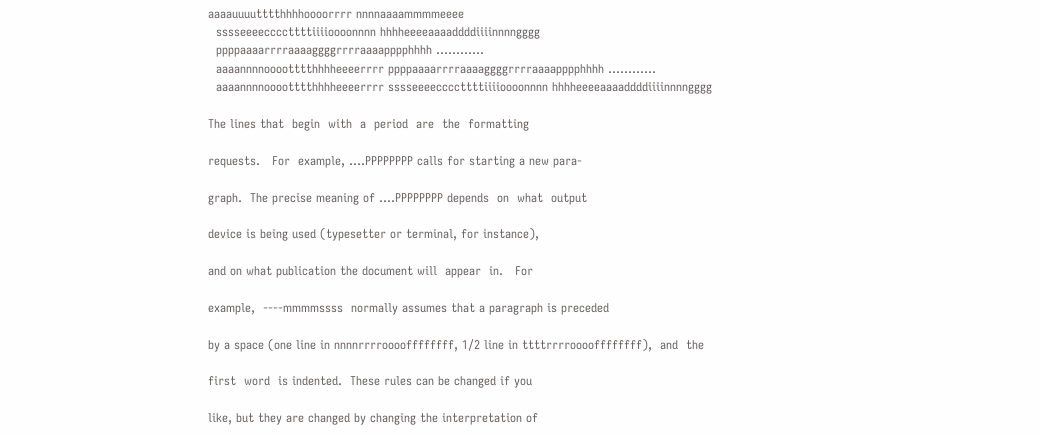aaaauuuutttthhhhoooorrrr nnnnaaaammmmeeee
  sssseeeeccccttttiiiioooonnnn hhhheeeeaaaaddddiiiinnnngggg
  ppppaaaarrrraaaaggggrrrraaaapppphhhh ............
  aaaannnnooootttthhhheeeerrrr ppppaaaarrrraaaaggggrrrraaaapppphhhh ............
  aaaannnnooootttthhhheeeerrrr sssseeeeccccttttiiiioooonnnn hhhheeeeaaaaddddiiiinnnngggg

The lines that  begin  with  a  period  are  the  formatting

requests.   For  example, ....PPPPPPPP calls for starting a new para-

graph.  The precise meaning of ....PPPPPPPP depends  on  what  output

device is being used (typesetter or terminal, for instance),

and on what publication the document will  appear  in.   For

example,  ----mmmmssss  normally assumes that a paragraph is preceded

by a space (one line in nnnnrrrrooooffffffff, 1/2 line in ttttrrrrooooffffffff),  and  the

first  word  is indented.  These rules can be changed if you

like, but they are changed by changing the interpretation of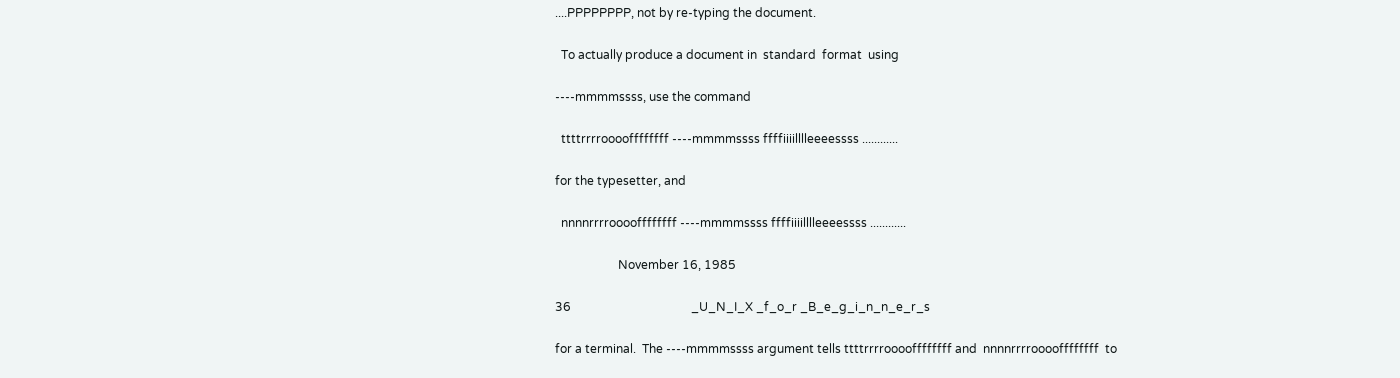....PPPPPPPP, not by re-typing the document.

  To actually produce a document in  standard  format  using

----mmmmssss, use the command

  ttttrrrrooooffffffff ----mmmmssss ffffiiiilllleeeessss ............

for the typesetter, and

  nnnnrrrrooooffffffff ----mmmmssss ffffiiiilllleeeessss ............

                     November 16, 1985

36                                        _U_N_I_X _f_o_r _B_e_g_i_n_n_e_r_s

for a terminal.  The ----mmmmssss argument tells ttttrrrrooooffffffff and  nnnnrrrrooooffffffff  to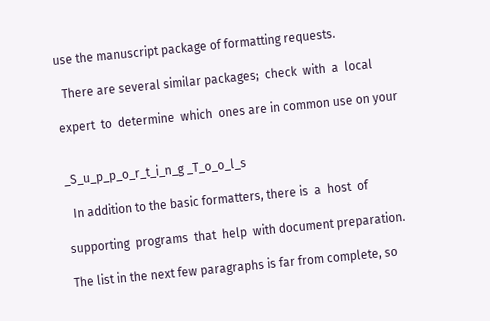use the manuscript package of formatting requests.

  There are several similar packages;  check  with  a  local

expert  to  determine  which  ones are in common use on your


_S_u_p_p_o_r_t_i_n_g _T_o_o_l_s

  In addition to the basic formatters, there is  a  host  of

supporting  programs  that  help  with document preparation.

The list in the next few paragraphs is far from complete, so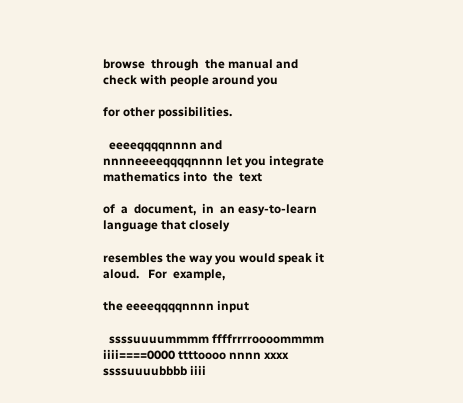browse  through  the manual and check with people around you

for other possibilities.

  eeeeqqqqnnnn and nnnneeeeqqqqnnnn let you integrate mathematics into  the  text

of  a  document,  in  an easy-to-learn language that closely

resembles the way you would speak it  aloud.   For  example,

the eeeeqqqqnnnn input

  ssssuuuummmm ffffrrrroooommmm iiii====0000 ttttoooo nnnn xxxx ssssuuuubbbb iiii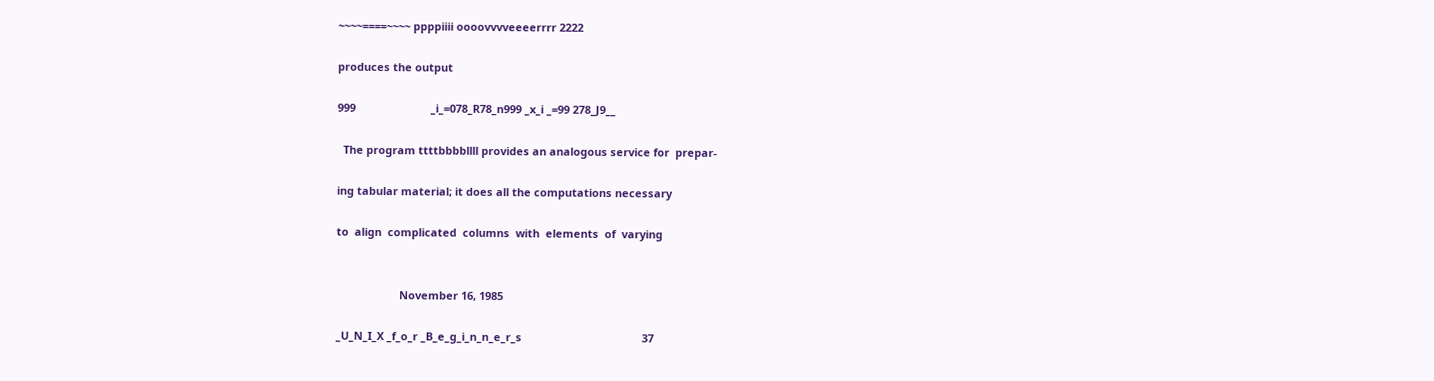~~~~====~~~~ ppppiiii oooovvvveeeerrrr 2222

produces the output

999                         _i_=078_R78_n999 _x_i _=99 278_J9__

  The program ttttbbbbllll provides an analogous service for  prepar-

ing tabular material; it does all the computations necessary

to  align  complicated  columns  with  elements  of  varying


                     November 16, 1985

_U_N_I_X _f_o_r _B_e_g_i_n_n_e_r_s                                        37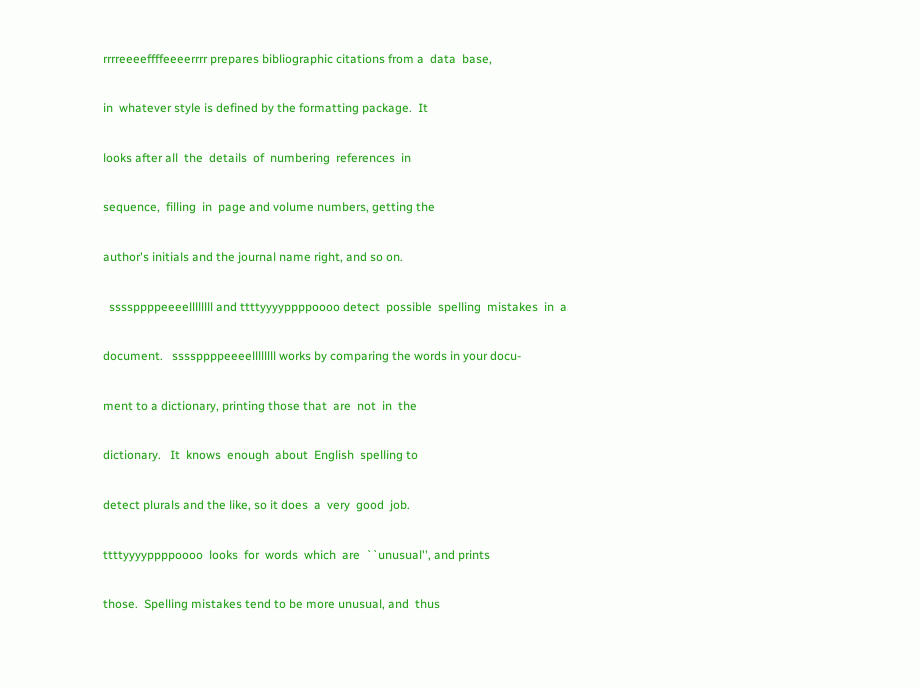rrrreeeeffffeeeerrrr prepares bibliographic citations from a  data  base,

in  whatever style is defined by the formatting package.  It

looks after all  the  details  of  numbering  references  in

sequence,  filling  in  page and volume numbers, getting the

author's initials and the journal name right, and so on.

  ssssppppeeeellllllll and ttttyyyyppppoooo detect  possible  spelling  mistakes  in  a

document.   ssssppppeeeellllllll works by comparing the words in your docu-

ment to a dictionary, printing those that  are  not  in  the

dictionary.   It  knows  enough  about  English  spelling to

detect plurals and the like, so it does  a  very  good  job.

ttttyyyyppppoooo  looks  for  words  which  are  ``unusual'', and prints

those.  Spelling mistakes tend to be more unusual, and  thus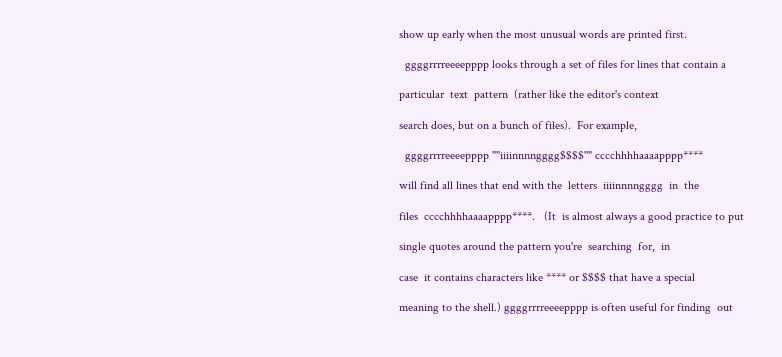show up early when the most unusual words are printed first.

  ggggrrrreeeepppp looks through a set of files for lines that contain a

particular  text  pattern  (rather like the editor's context

search does, but on a bunch of files).  For example,

  ggggrrrreeeepppp ''''iiiinnnngggg$$$$'''' cccchhhhaaaapppp****

will find all lines that end with the  letters  iiiinnnngggg  in  the

files  cccchhhhaaaapppp****.   (It  is almost always a good practice to put

single quotes around the pattern you're  searching  for,  in

case  it contains characters like **** or $$$$ that have a special

meaning to the shell.) ggggrrrreeeepppp is often useful for finding  out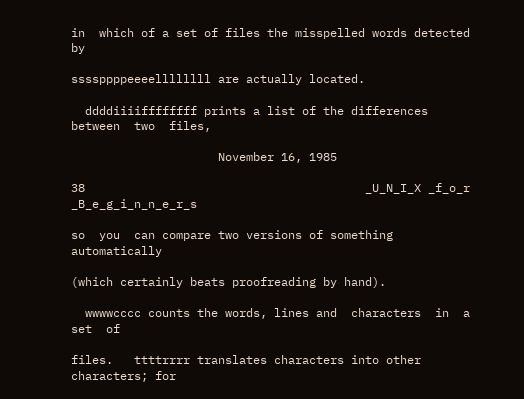in  which of a set of files the misspelled words detected by

ssssppppeeeellllllll are actually located.

  ddddiiiiffffffff prints a list of the differences between  two  files,

                     November 16, 1985

38                                        _U_N_I_X _f_o_r _B_e_g_i_n_n_e_r_s

so  you  can compare two versions of something automatically

(which certainly beats proofreading by hand).

  wwwwcccc counts the words, lines and  characters  in  a  set  of

files.   ttttrrrr translates characters into other characters; for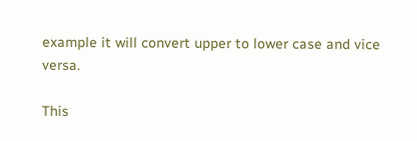example it will convert upper to lower case and vice  versa.

This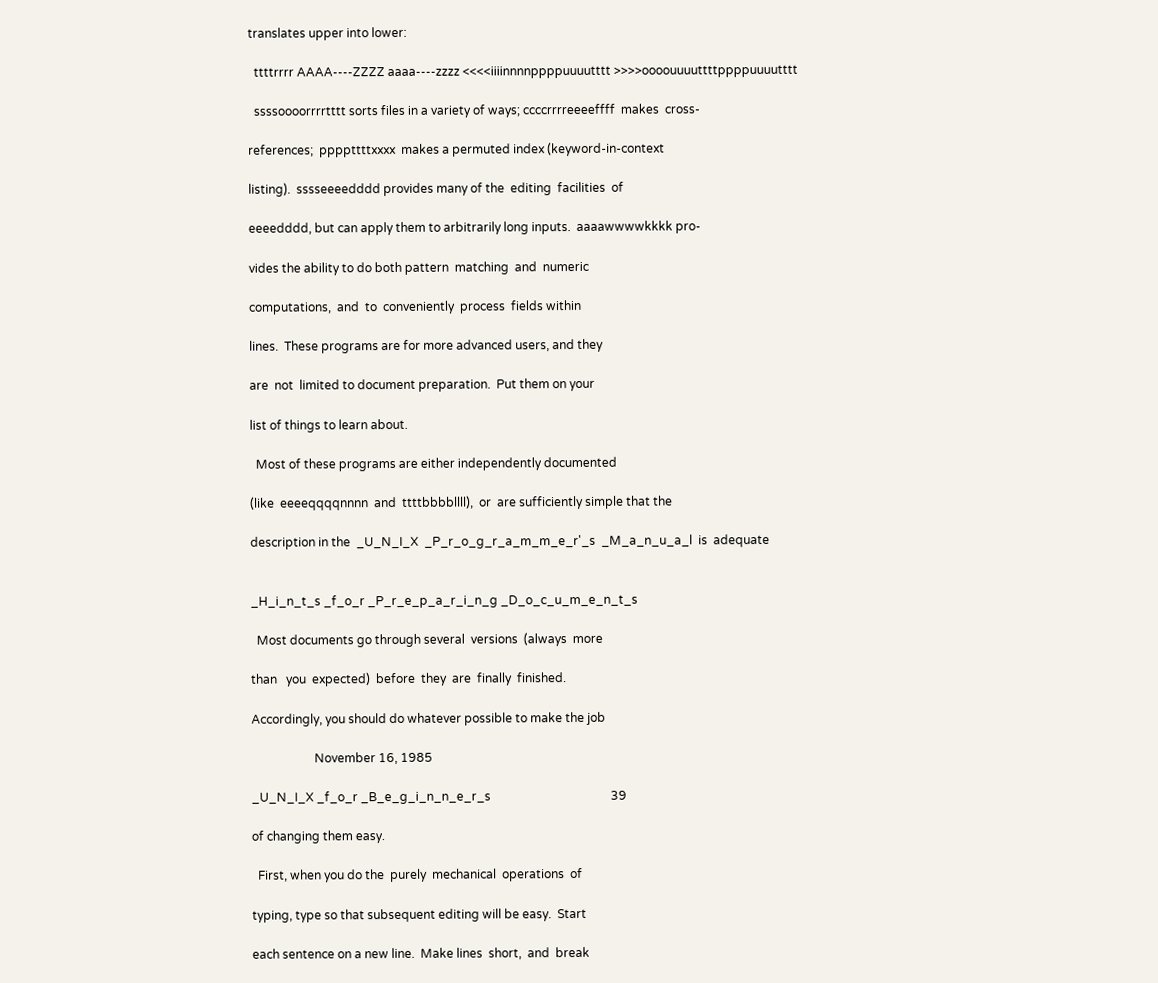translates upper into lower:

  ttttrrrr AAAA----ZZZZ aaaa----zzzz <<<<iiiinnnnppppuuuutttt >>>>oooouuuuttttppppuuuutttt

  ssssoooorrrrtttt sorts files in a variety of ways; ccccrrrreeeeffff  makes  cross-

references;  ppppttttxxxx  makes a permuted index (keyword-in-context

listing).  sssseeeedddd provides many of the  editing  facilities  of

eeeedddd, but can apply them to arbitrarily long inputs.  aaaawwwwkkkk pro-

vides the ability to do both pattern  matching  and  numeric

computations,  and  to  conveniently  process  fields within

lines.  These programs are for more advanced users, and they

are  not  limited to document preparation.  Put them on your

list of things to learn about.

  Most of these programs are either independently documented

(like  eeeeqqqqnnnn  and  ttttbbbbllll),  or  are sufficiently simple that the

description in the  _U_N_I_X  _P_r_o_g_r_a_m_m_e_r'_s  _M_a_n_u_a_l  is  adequate


_H_i_n_t_s _f_o_r _P_r_e_p_a_r_i_n_g _D_o_c_u_m_e_n_t_s

  Most documents go through several  versions  (always  more

than   you  expected)  before  they  are  finally  finished.

Accordingly, you should do whatever possible to make the job

                     November 16, 1985

_U_N_I_X _f_o_r _B_e_g_i_n_n_e_r_s                                        39

of changing them easy.

  First, when you do the  purely  mechanical  operations  of

typing, type so that subsequent editing will be easy.  Start

each sentence on a new line.  Make lines  short,  and  break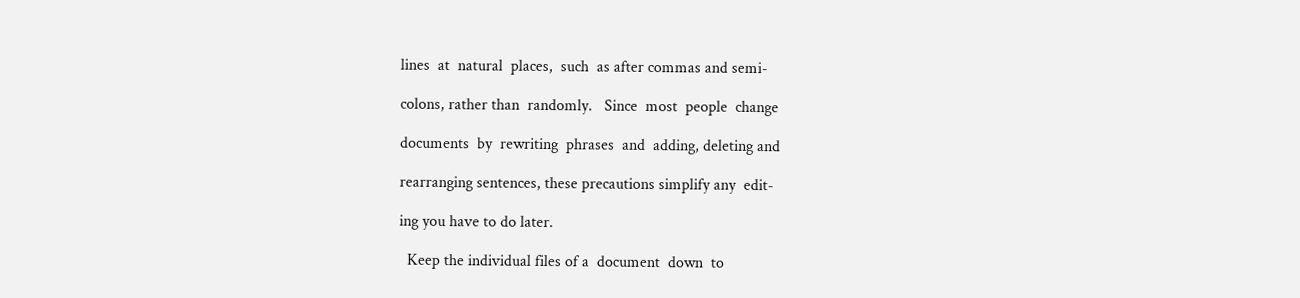lines  at  natural  places,  such  as after commas and semi-

colons, rather than  randomly.   Since  most  people  change

documents  by  rewriting  phrases  and  adding, deleting and

rearranging sentences, these precautions simplify any  edit-

ing you have to do later.

  Keep the individual files of a  document  down  to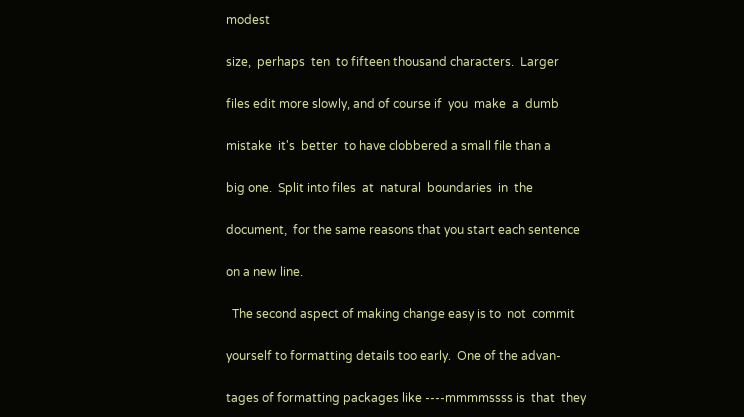modest

size,  perhaps  ten  to fifteen thousand characters.  Larger

files edit more slowly, and of course if  you  make  a  dumb

mistake  it's  better  to have clobbered a small file than a

big one.  Split into files  at  natural  boundaries  in  the

document,  for the same reasons that you start each sentence

on a new line.

  The second aspect of making change easy is to  not  commit

yourself to formatting details too early.  One of the advan-

tages of formatting packages like ----mmmmssss is  that  they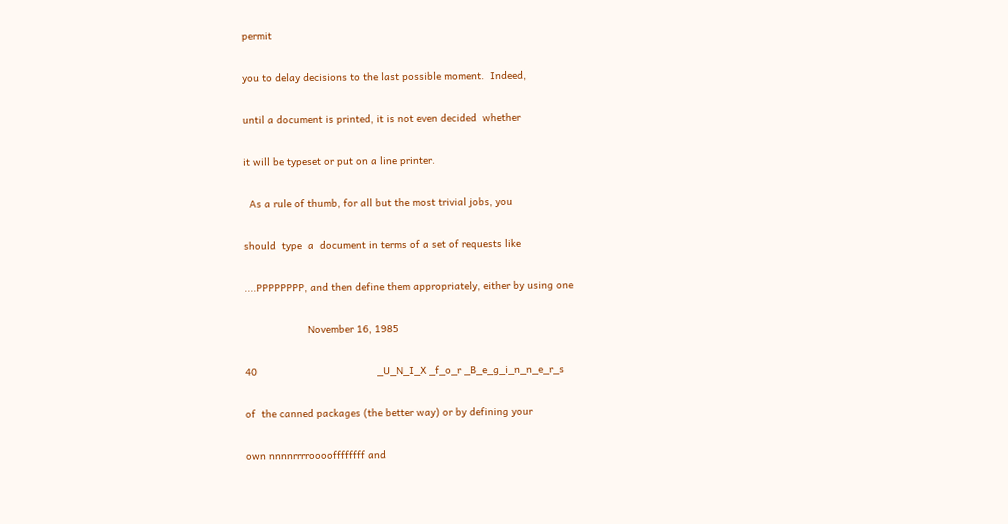permit

you to delay decisions to the last possible moment.  Indeed,

until a document is printed, it is not even decided  whether

it will be typeset or put on a line printer.

  As a rule of thumb, for all but the most trivial jobs, you

should  type  a  document in terms of a set of requests like

....PPPPPPPP, and then define them appropriately, either by using one

                     November 16, 1985

40                                        _U_N_I_X _f_o_r _B_e_g_i_n_n_e_r_s

of  the canned packages (the better way) or by defining your

own nnnnrrrrooooffffffff and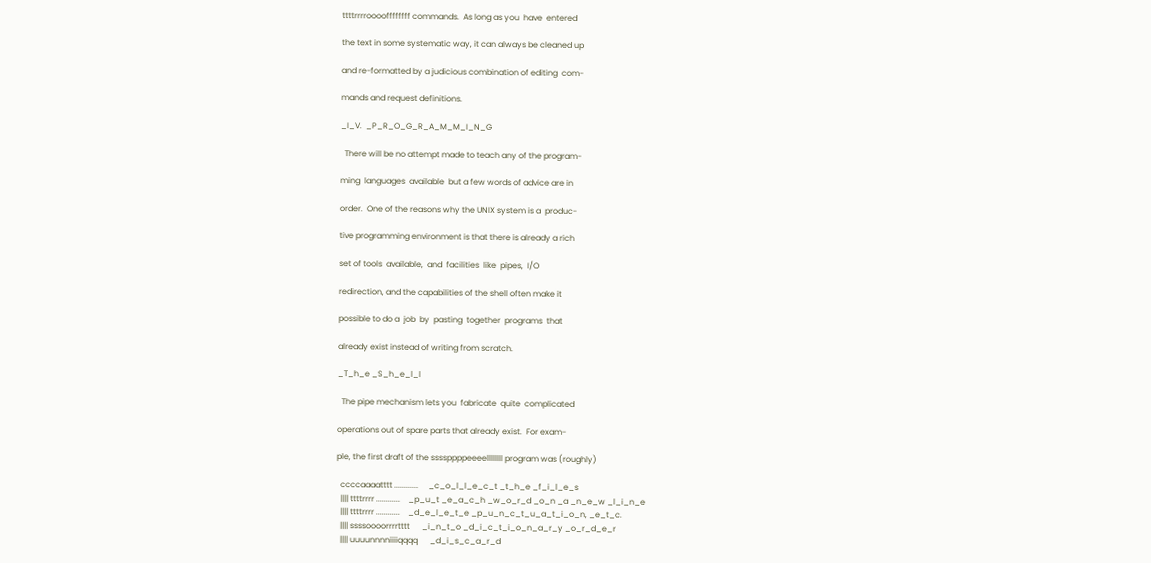ttttrrrrooooffffffff commands.  As long as you  have  entered

the text in some systematic way, it can always be cleaned up

and re-formatted by a judicious combination of editing  com-

mands and request definitions.

_I_V.  _P_R_O_G_R_A_M_M_I_N_G

  There will be no attempt made to teach any of the program-

ming  languages  available  but a few words of advice are in

order.  One of the reasons why the UNIX system is a  produc-

tive programming environment is that there is already a rich

set of tools  available,  and  facilities  like  pipes,  I/O

redirection, and the capabilities of the shell often make it

possible to do a  job  by  pasting  together  programs  that

already exist instead of writing from scratch.

_T_h_e _S_h_e_l_l

  The pipe mechanism lets you  fabricate  quite  complicated

operations out of spare parts that already exist.  For exam-

ple, the first draft of the ssssppppeeeellllllll program was (roughly)

  ccccaaaatttt ............     _c_o_l_l_e_c_t _t_h_e _f_i_l_e_s
  |||| ttttrrrr ............    _p_u_t _e_a_c_h _w_o_r_d _o_n _a _n_e_w _l_i_n_e
  |||| ttttrrrr ............    _d_e_l_e_t_e _p_u_n_c_t_u_a_t_i_o_n, _e_t_c.
  |||| ssssoooorrrrtttt      _i_n_t_o _d_i_c_t_i_o_n_a_r_y _o_r_d_e_r
  |||| uuuunnnniiiiqqqq      _d_i_s_c_a_r_d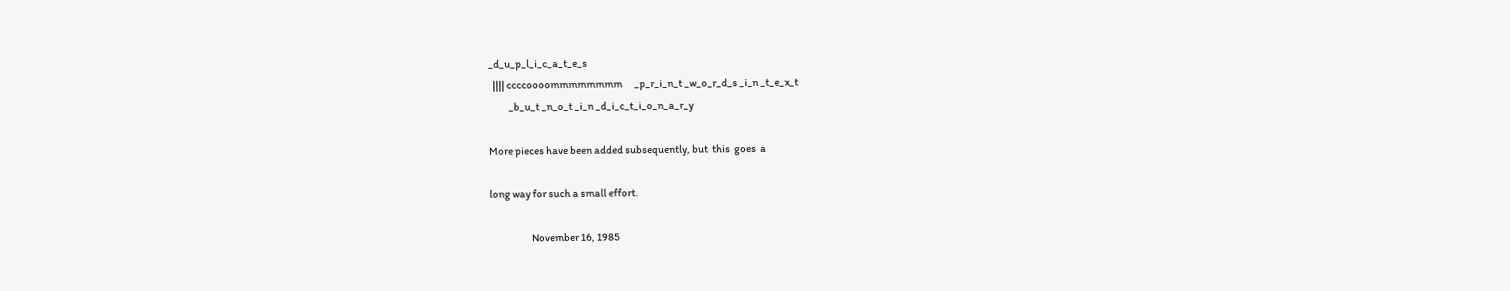_d_u_p_l_i_c_a_t_e_s
  |||| ccccoooommmmmmmm      _p_r_i_n_t _w_o_r_d_s _i_n _t_e_x_t
          _b_u_t _n_o_t _i_n _d_i_c_t_i_o_n_a_r_y

More pieces have been added subsequently, but  this  goes  a

long way for such a small effort.

                     November 16, 1985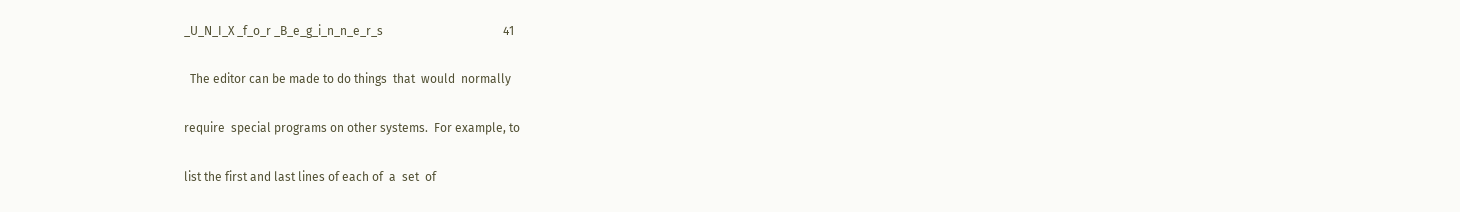_U_N_I_X _f_o_r _B_e_g_i_n_n_e_r_s                                        41

  The editor can be made to do things  that  would  normally

require  special programs on other systems.  For example, to

list the first and last lines of each of  a  set  of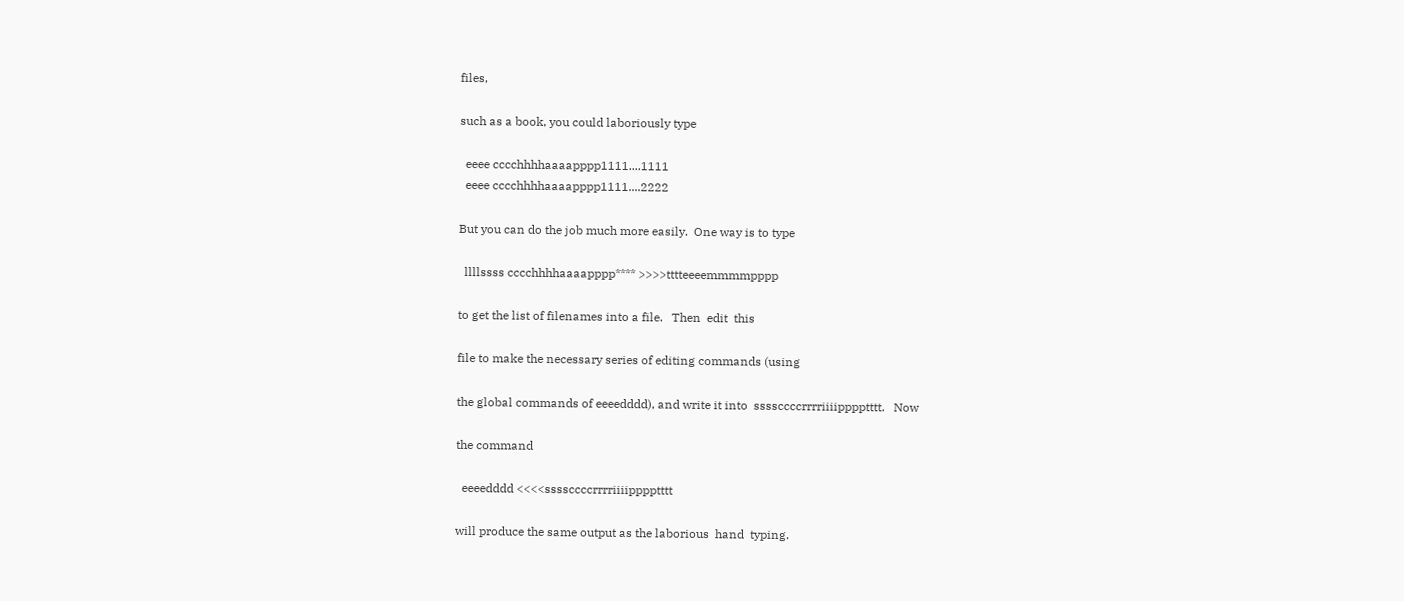files,

such as a book, you could laboriously type

  eeee cccchhhhaaaapppp1111....1111
  eeee cccchhhhaaaapppp1111....2222

But you can do the job much more easily.  One way is to type

  llllssss cccchhhhaaaapppp**** >>>>tttteeeemmmmpppp

to get the list of filenames into a file.   Then  edit  this

file to make the necessary series of editing commands (using

the global commands of eeeedddd), and write it into  ssssccccrrrriiiipppptttt.   Now

the command

  eeeedddd <<<<ssssccccrrrriiiipppptttt

will produce the same output as the laborious  hand  typing.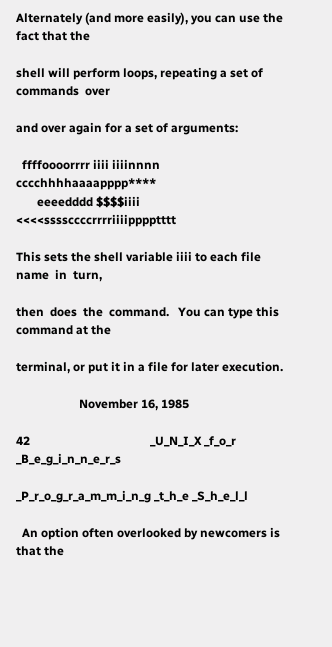Alternately (and more easily), you can use the fact that the

shell will perform loops, repeating a set of  commands  over

and over again for a set of arguments:

  ffffoooorrrr iiii iiiinnnn cccchhhhaaaapppp****
       eeeedddd $$$$iiii <<<<ssssccccrrrriiiipppptttt

This sets the shell variable iiii to each file  name  in  turn,

then  does  the  command.   You can type this command at the

terminal, or put it in a file for later execution.

                     November 16, 1985

42                                        _U_N_I_X _f_o_r _B_e_g_i_n_n_e_r_s

_P_r_o_g_r_a_m_m_i_n_g _t_h_e _S_h_e_l_l

  An option often overlooked by newcomers is that the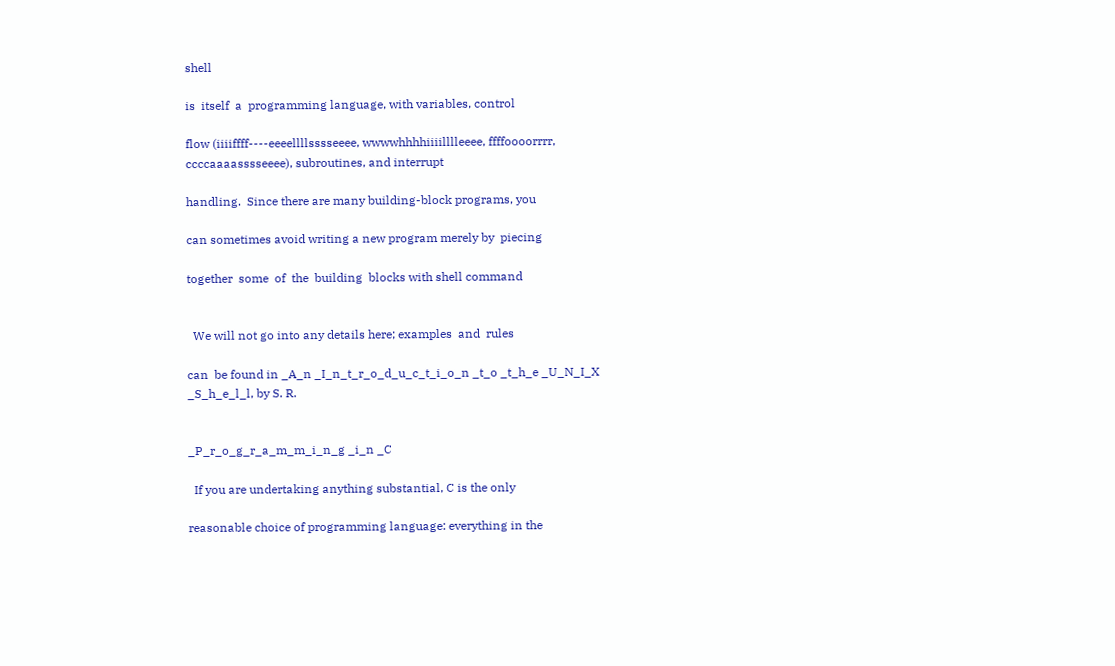shell

is  itself  a  programming language, with variables, control

flow (iiiiffff----eeeellllsssseeee, wwwwhhhhiiiilllleeee, ffffoooorrrr, ccccaaaasssseeee), subroutines, and interrupt

handling.  Since there are many building-block programs, you

can sometimes avoid writing a new program merely by  piecing

together  some  of  the  building  blocks with shell command


  We will not go into any details here; examples  and  rules

can  be found in _A_n _I_n_t_r_o_d_u_c_t_i_o_n _t_o _t_h_e _U_N_I_X _S_h_e_l_l, by S. R.


_P_r_o_g_r_a_m_m_i_n_g _i_n _C

  If you are undertaking anything substantial, C is the only

reasonable choice of programming language: everything in the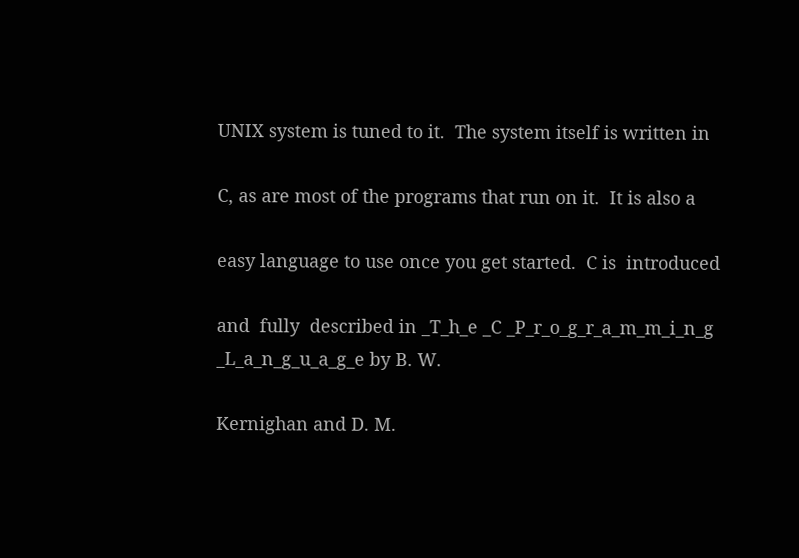UNIX system is tuned to it.  The system itself is written in

C, as are most of the programs that run on it.  It is also a

easy language to use once you get started.  C is  introduced

and  fully  described in _T_h_e _C _P_r_o_g_r_a_m_m_i_n_g _L_a_n_g_u_a_g_e by B. W.

Kernighan and D. M.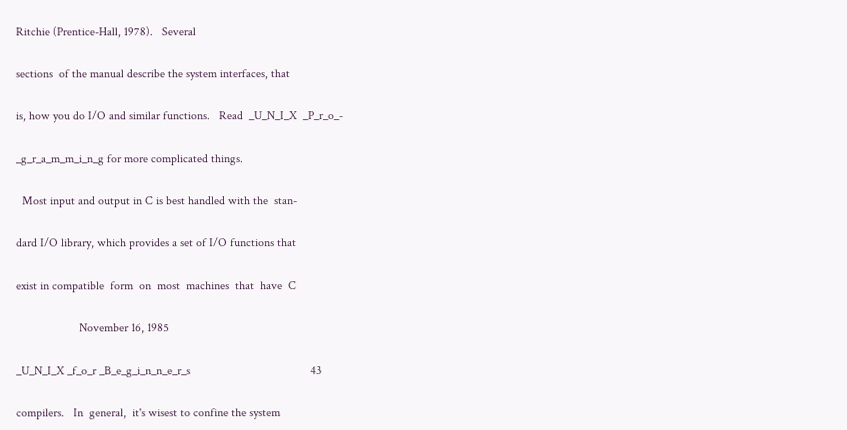Ritchie (Prentice-Hall, 1978).   Several

sections  of the manual describe the system interfaces, that

is, how you do I/O and similar functions.   Read  _U_N_I_X  _P_r_o_-

_g_r_a_m_m_i_n_g for more complicated things.

  Most input and output in C is best handled with the  stan-

dard I/O library, which provides a set of I/O functions that

exist in compatible  form  on  most  machines  that  have  C

                     November 16, 1985

_U_N_I_X _f_o_r _B_e_g_i_n_n_e_r_s                                        43

compilers.   In  general,  it's wisest to confine the system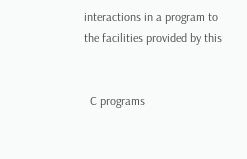interactions in a program to the facilities provided by this


  C programs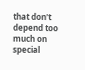that don't depend too much on special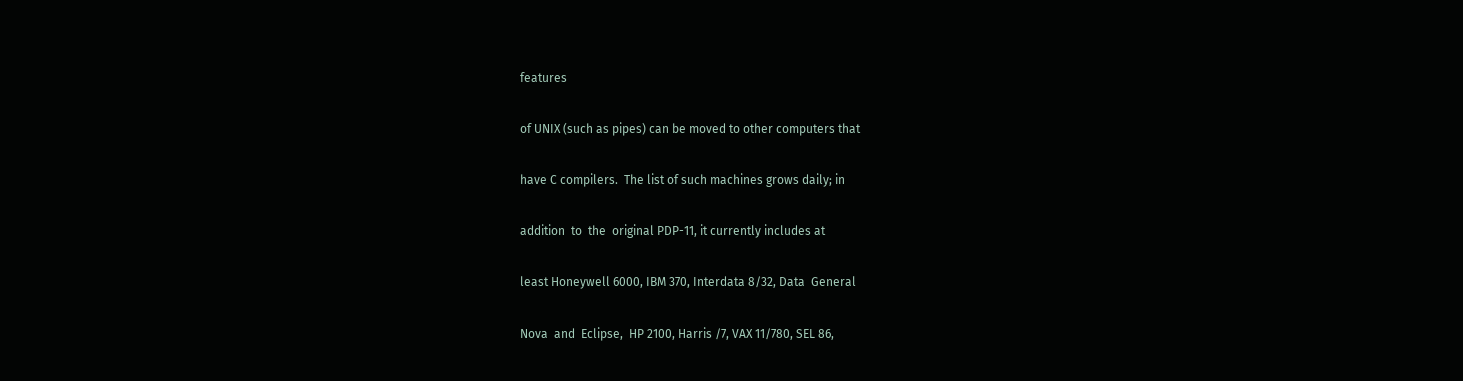features

of UNIX (such as pipes) can be moved to other computers that

have C compilers.  The list of such machines grows daily; in

addition  to  the  original PDP-11, it currently includes at

least Honeywell 6000, IBM 370, Interdata 8/32, Data  General

Nova  and  Eclipse,  HP 2100, Harris /7, VAX 11/780, SEL 86,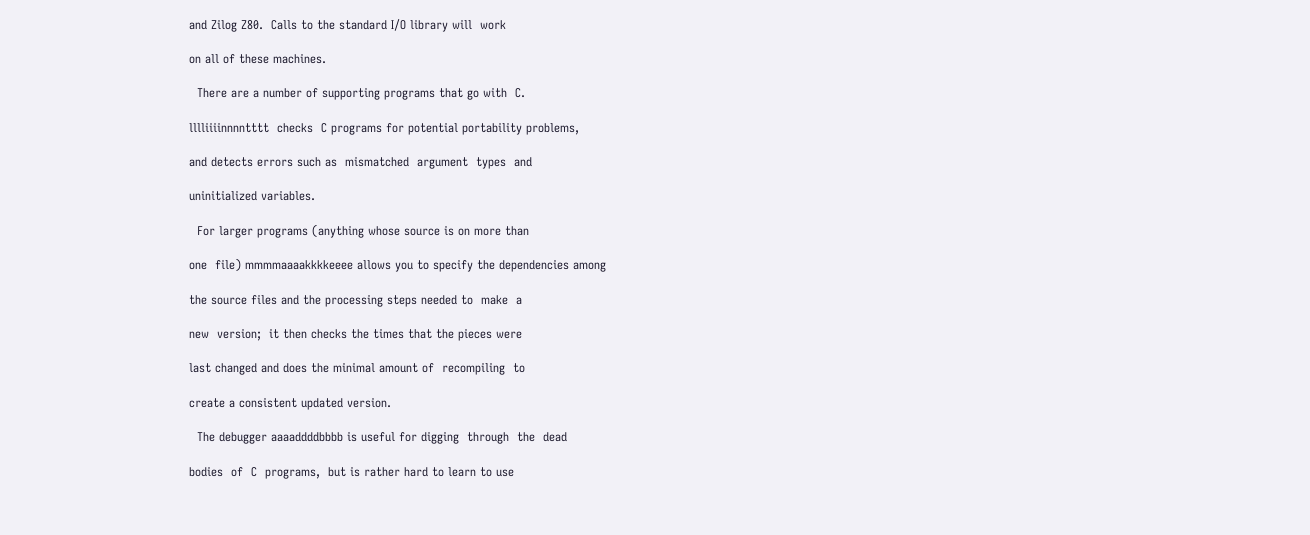and Zilog Z80.  Calls to the standard I/O library will  work

on all of these machines.

  There are a number of supporting programs that go with  C.

lllliiiinnnntttt  checks  C programs for potential portability problems,

and detects errors such as  mismatched  argument  types  and

uninitialized variables.

  For larger programs (anything whose source is on more than

one  file) mmmmaaaakkkkeeee allows you to specify the dependencies among

the source files and the processing steps needed to  make  a

new  version;  it then checks the times that the pieces were

last changed and does the minimal amount of  recompiling  to

create a consistent updated version.

  The debugger aaaaddddbbbb is useful for digging  through  the  dead

bodies  of  C  programs,  but is rather hard to learn to use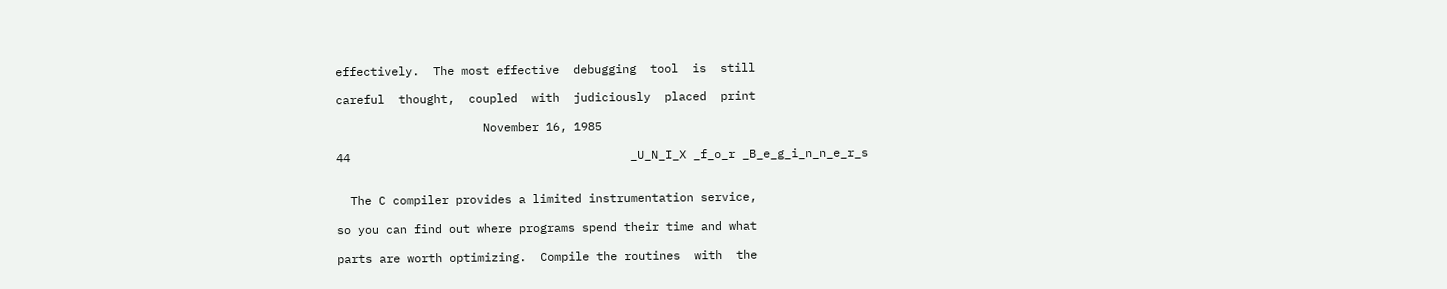effectively.  The most effective  debugging  tool  is  still

careful  thought,  coupled  with  judiciously  placed  print

                     November 16, 1985

44                                        _U_N_I_X _f_o_r _B_e_g_i_n_n_e_r_s


  The C compiler provides a limited instrumentation service,

so you can find out where programs spend their time and what

parts are worth optimizing.  Compile the routines  with  the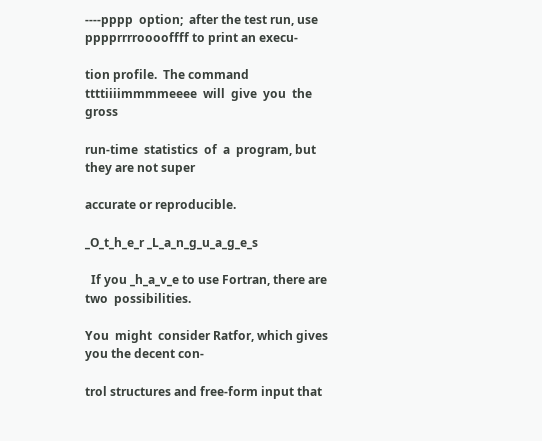----pppp  option;  after the test run, use pppprrrrooooffff to print an execu-

tion profile.  The command ttttiiiimmmmeeee  will  give  you  the  gross

run-time  statistics  of  a  program, but they are not super

accurate or reproducible.

_O_t_h_e_r _L_a_n_g_u_a_g_e_s

  If you _h_a_v_e to use Fortran, there are  two  possibilities.

You  might  consider Ratfor, which gives you the decent con-

trol structures and free-form input that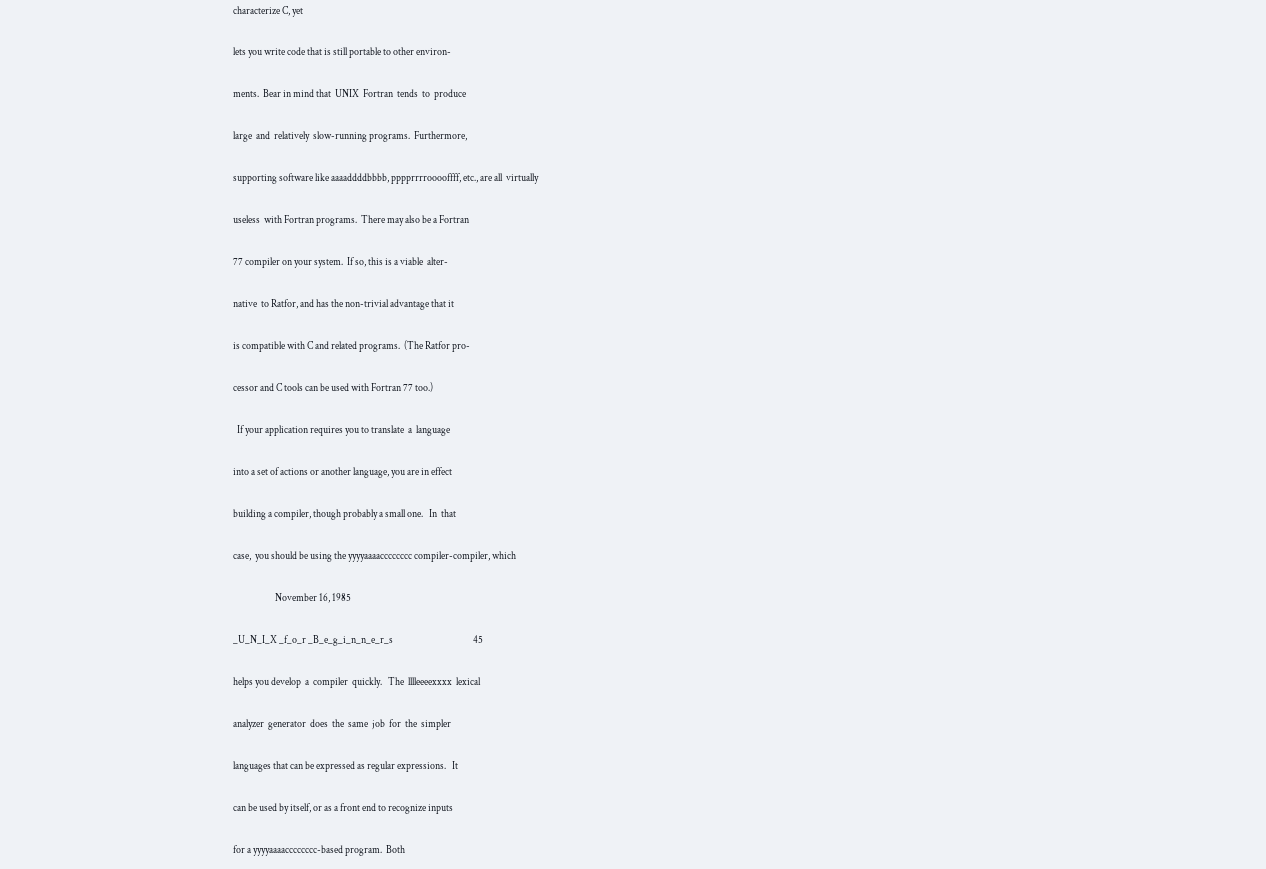characterize C, yet

lets you write code that is still portable to other environ-

ments.  Bear in mind that  UNIX  Fortran  tends  to  produce

large  and  relatively  slow-running programs.  Furthermore,

supporting software like aaaaddddbbbb, pppprrrrooooffff, etc., are all  virtually

useless  with Fortran programs.  There may also be a Fortran

77 compiler on your system.  If so, this is a viable  alter-

native  to Ratfor, and has the non-trivial advantage that it

is compatible with C and related programs.  (The Ratfor pro-

cessor and C tools can be used with Fortran 77 too.)

  If your application requires you to translate  a  language

into a set of actions or another language, you are in effect

building a compiler, though probably a small one.   In  that

case,  you should be using the yyyyaaaacccccccc compiler-compiler, which

                     November 16, 1985

_U_N_I_X _f_o_r _B_e_g_i_n_n_e_r_s                                        45

helps you develop  a  compiler  quickly.   The  lllleeeexxxx  lexical

analyzer  generator  does  the  same  job  for  the  simpler

languages that can be expressed as regular expressions.   It

can be used by itself, or as a front end to recognize inputs

for a yyyyaaaacccccccc-based program.  Both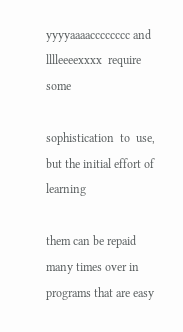yyyyaaaacccccccc and  lllleeeexxxx  require  some

sophistication  to  use,  but the initial effort of learning

them can be repaid many times over in programs that are easy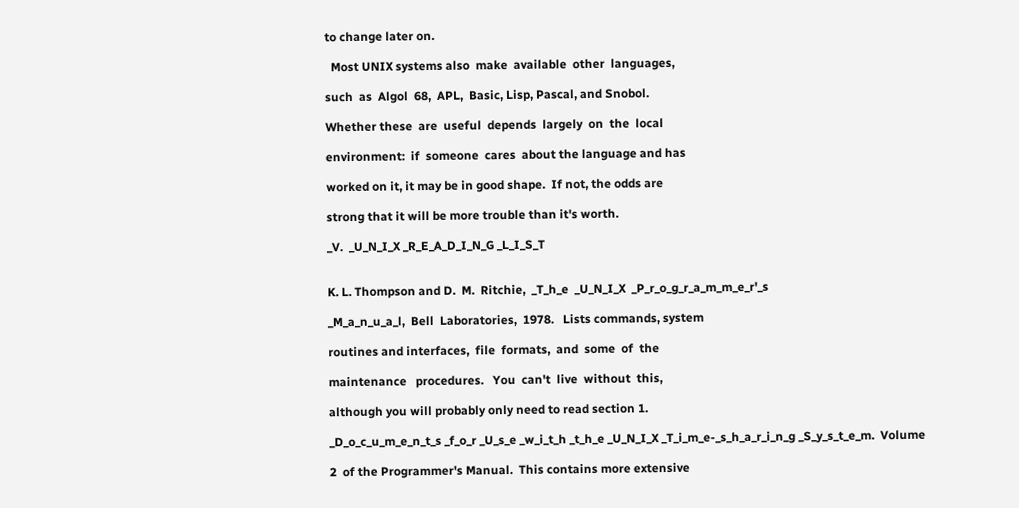to change later on.

  Most UNIX systems also  make  available  other  languages,

such  as  Algol  68,  APL,  Basic, Lisp, Pascal, and Snobol.

Whether these  are  useful  depends  largely  on  the  local

environment:  if  someone  cares  about the language and has

worked on it, it may be in good shape.  If not, the odds are

strong that it will be more trouble than it's worth.

_V.  _U_N_I_X _R_E_A_D_I_N_G _L_I_S_T


K. L. Thompson and D.  M.  Ritchie,  _T_h_e  _U_N_I_X  _P_r_o_g_r_a_m_m_e_r'_s

_M_a_n_u_a_l,  Bell  Laboratories,  1978.   Lists commands, system

routines and interfaces,  file  formats,  and  some  of  the

maintenance   procedures.   You  can't  live  without  this,

although you will probably only need to read section 1.

_D_o_c_u_m_e_n_t_s _f_o_r _U_s_e _w_i_t_h _t_h_e _U_N_I_X _T_i_m_e-_s_h_a_r_i_n_g _S_y_s_t_e_m.  Volume

2  of the Programmer's Manual.  This contains more extensive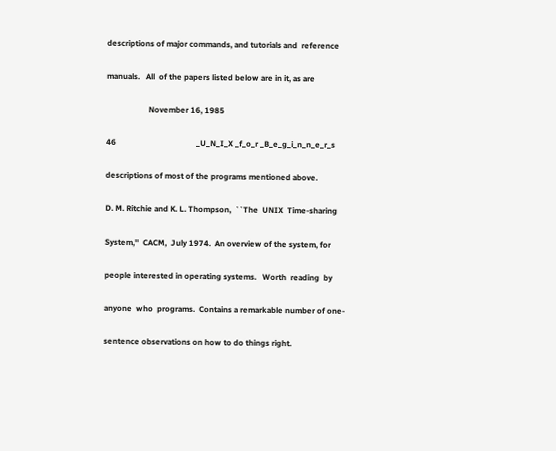descriptions of major commands, and tutorials and  reference

manuals.   All  of the papers listed below are in it, as are

                     November 16, 1985

46                                        _U_N_I_X _f_o_r _B_e_g_i_n_n_e_r_s

descriptions of most of the programs mentioned above.

D. M. Ritchie and K. L. Thompson,  ``The  UNIX  Time-sharing

System,''  CACM,  July 1974.  An overview of the system, for

people interested in operating systems.   Worth  reading  by

anyone  who  programs.  Contains a remarkable number of one-

sentence observations on how to do things right.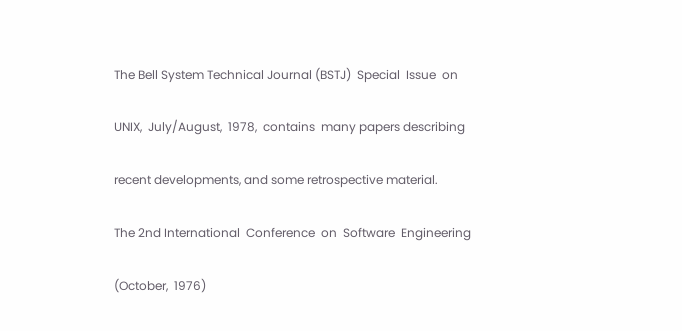The Bell System Technical Journal (BSTJ)  Special  Issue  on

UNIX,  July/August,  1978,  contains  many papers describing

recent developments, and some retrospective material.

The 2nd International  Conference  on  Software  Engineering

(October,  1976)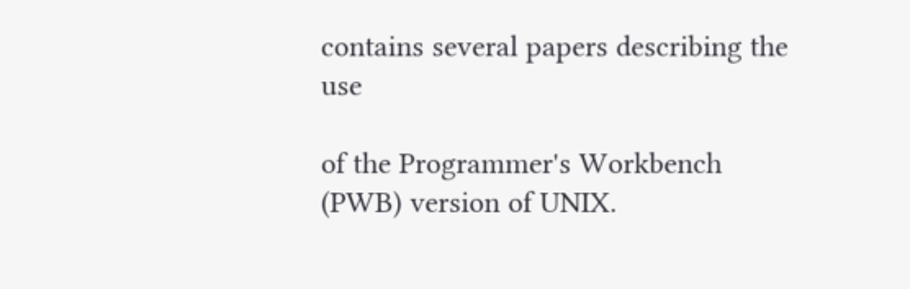contains several papers describing the use

of the Programmer's Workbench (PWB) version of UNIX.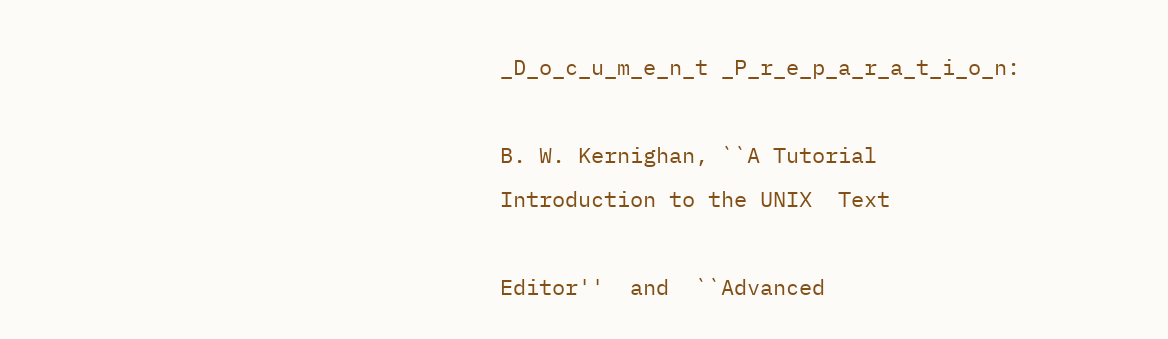_D_o_c_u_m_e_n_t _P_r_e_p_a_r_a_t_i_o_n:

B. W. Kernighan, ``A Tutorial Introduction to the UNIX  Text

Editor''  and  ``Advanced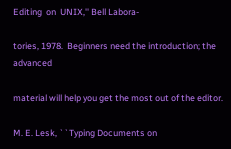Editing  on  UNIX,'' Bell Labora-

tories, 1978.  Beginners need the introduction; the advanced

material will help you get the most out of the editor.

M. E. Lesk, ``Typing Documents on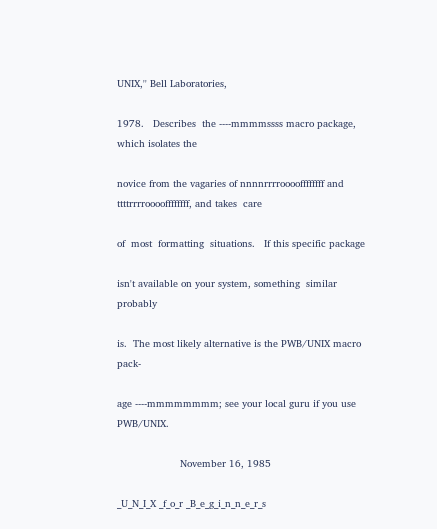UNIX,'' Bell Laboratories,

1978.   Describes  the ----mmmmssss macro package, which isolates the

novice from the vagaries of nnnnrrrrooooffffffff and ttttrrrrooooffffffff, and takes  care

of  most  formatting  situations.   If this specific package

isn't available on your system, something  similar  probably

is.  The most likely alternative is the PWB/UNIX macro pack-

age ----mmmmmmmm; see your local guru if you use PWB/UNIX.

                     November 16, 1985

_U_N_I_X _f_o_r _B_e_g_i_n_n_e_r_s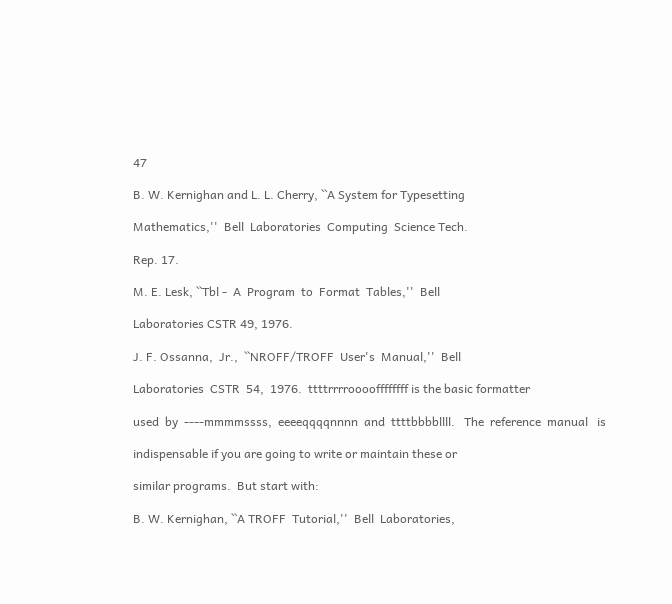47

B. W. Kernighan and L. L. Cherry, ``A System for Typesetting

Mathematics,''  Bell  Laboratories  Computing  Science Tech.

Rep. 17.

M. E. Lesk, ``Tbl -  A  Program  to  Format  Tables,''  Bell

Laboratories CSTR 49, 1976.

J. F. Ossanna,  Jr.,  ``NROFF/TROFF  User's  Manual,''  Bell

Laboratories  CSTR  54,  1976.  ttttrrrrooooffffffff is the basic formatter

used  by  ----mmmmssss,  eeeeqqqqnnnn  and  ttttbbbbllll.   The  reference  manual   is

indispensable if you are going to write or maintain these or

similar programs.  But start with:

B. W. Kernighan, ``A TROFF  Tutorial,''  Bell  Laboratories,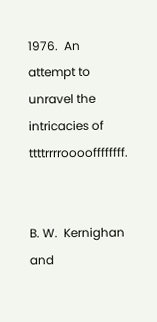1976.  An attempt to unravel the intricacies of ttttrrrrooooffffffff.


B. W.  Kernighan  and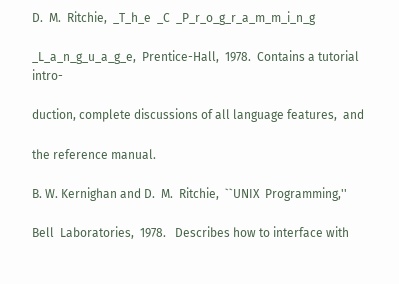D.  M.  Ritchie,  _T_h_e  _C  _P_r_o_g_r_a_m_m_i_n_g

_L_a_n_g_u_a_g_e,  Prentice-Hall,  1978.  Contains a tutorial intro-

duction, complete discussions of all language features,  and

the reference manual.

B. W. Kernighan and D.  M.  Ritchie,  ``UNIX  Programming,''

Bell  Laboratories,  1978.   Describes how to interface with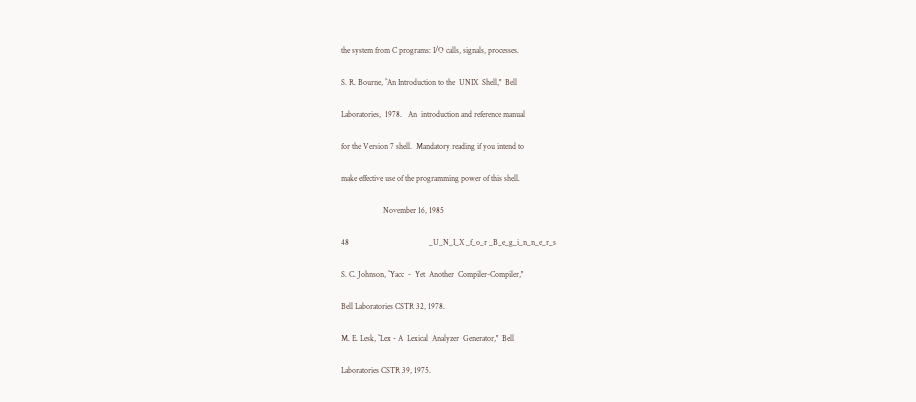the system from C programs: I/O calls, signals, processes.

S. R. Bourne, ``An Introduction to the  UNIX  Shell,''  Bell

Laboratories,  1978.   An  introduction and reference manual

for the Version 7 shell.  Mandatory reading if you intend to

make effective use of the programming power of this shell.

                     November 16, 1985

48                                        _U_N_I_X _f_o_r _B_e_g_i_n_n_e_r_s

S. C. Johnson, ``Yacc  -  Yet  Another  Compiler-Compiler,''

Bell Laboratories CSTR 32, 1978.

M. E. Lesk, ``Lex - A  Lexical  Analyzer  Generator,''  Bell

Laboratories CSTR 39, 1975.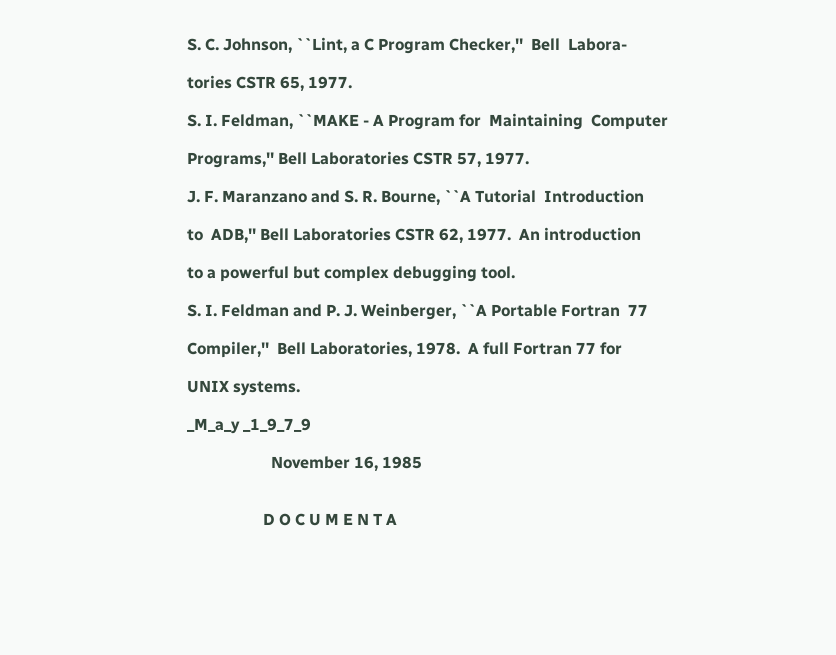S. C. Johnson, ``Lint, a C Program Checker,''  Bell  Labora-

tories CSTR 65, 1977.

S. I. Feldman, ``MAKE - A Program for  Maintaining  Computer

Programs,'' Bell Laboratories CSTR 57, 1977.

J. F. Maranzano and S. R. Bourne, ``A Tutorial  Introduction

to  ADB,'' Bell Laboratories CSTR 62, 1977.  An introduction

to a powerful but complex debugging tool.

S. I. Feldman and P. J. Weinberger, ``A Portable Fortran  77

Compiler,''  Bell Laboratories, 1978.  A full Fortran 77 for

UNIX systems.

_M_a_y _1_9_7_9

                     November 16, 1985


                   D O C U M E N T A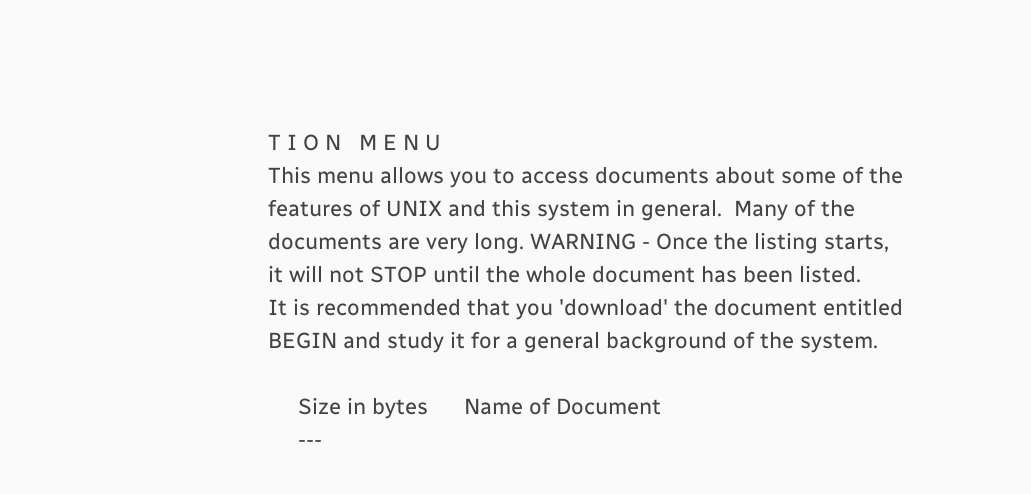T I O N   M E N U
This menu allows you to access documents about some of the
features of UNIX and this system in general.  Many of the
documents are very long. WARNING - Once the listing starts,
it will not STOP until the whole document has been listed.
It is recommended that you 'download' the document entitled
BEGIN and study it for a general background of the system.

     Size in bytes      Name of Document
     ---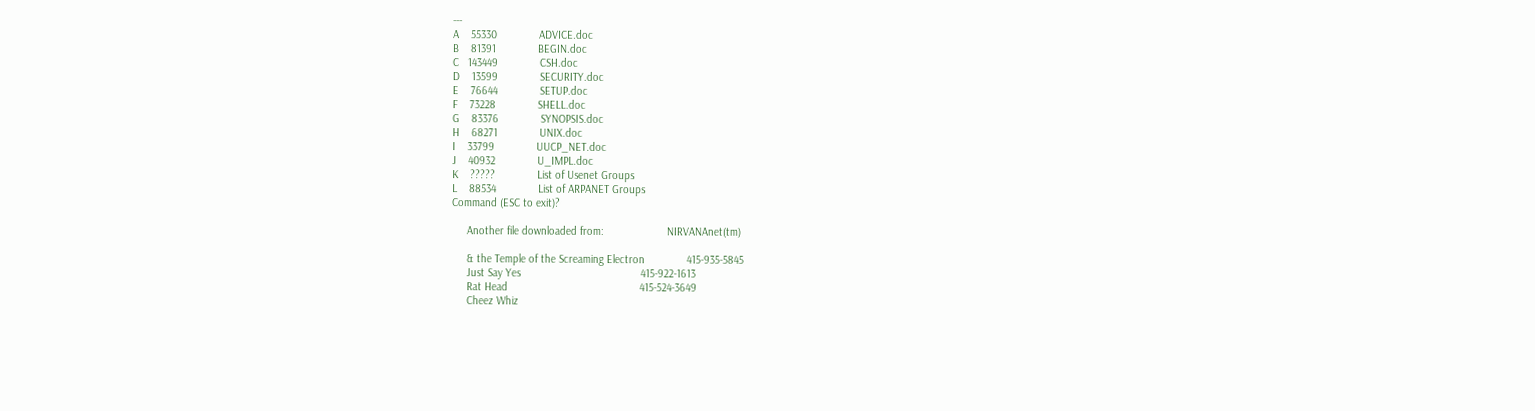---
A    55330              ADVICE.doc
B    81391              BEGIN.doc
C   143449              CSH.doc
D    13599              SECURITY.doc
E    76644              SETUP.doc
F    73228              SHELL.doc
G    83376              SYNOPSIS.doc
H    68271              UNIX.doc
I    33799              UUCP_NET.doc
J    40932              U_IMPL.doc
K    ?????              List of Usenet Groups
L    88534              List of ARPANET Groups
Command (ESC to exit)?

     Another file downloaded from:                     NIRVANAnet(tm)

     & the Temple of the Screaming Electron              415-935-5845
     Just Say Yes                                        415-922-1613
     Rat Head                                            415-524-3649
     Cheez Whiz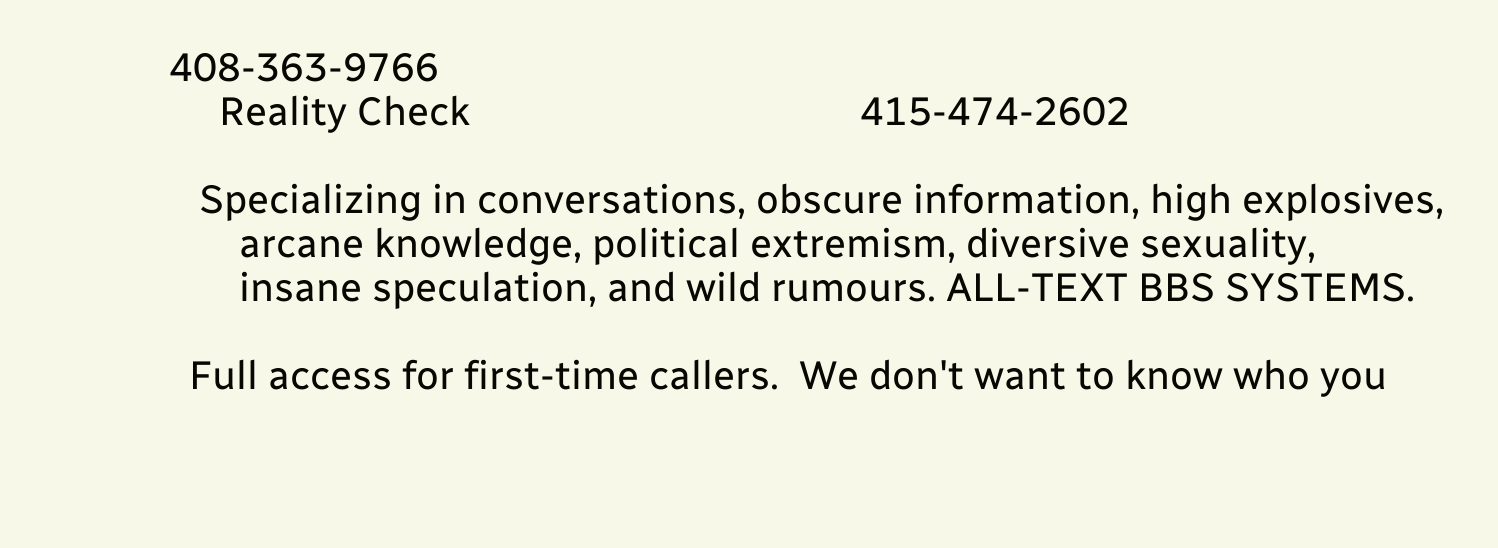408-363-9766
     Reality Check                                       415-474-2602

   Specializing in conversations, obscure information, high explosives,
       arcane knowledge, political extremism, diversive sexuality,
       insane speculation, and wild rumours. ALL-TEXT BBS SYSTEMS.

  Full access for first-time callers.  We don't want to know who you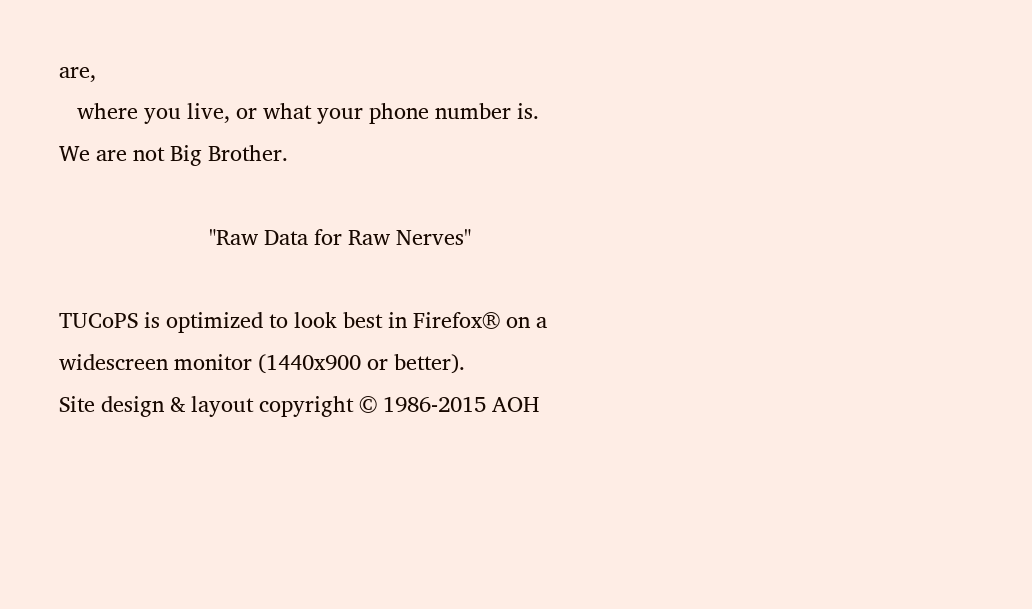are,
   where you live, or what your phone number is. We are not Big Brother.

                         "Raw Data for Raw Nerves"

TUCoPS is optimized to look best in Firefox® on a widescreen monitor (1440x900 or better).
Site design & layout copyright © 1986-2015 AOH